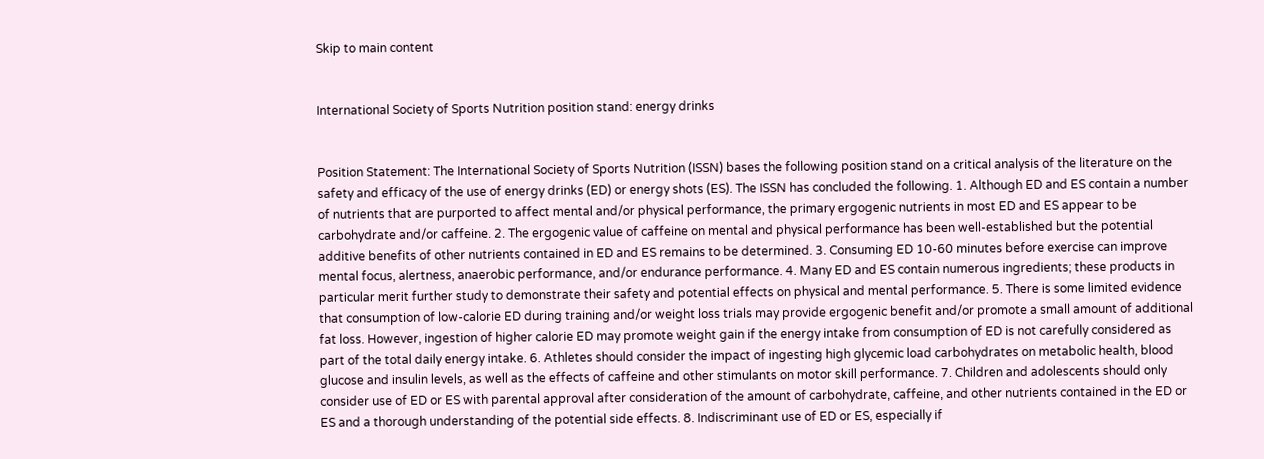Skip to main content


International Society of Sports Nutrition position stand: energy drinks


Position Statement: The International Society of Sports Nutrition (ISSN) bases the following position stand on a critical analysis of the literature on the safety and efficacy of the use of energy drinks (ED) or energy shots (ES). The ISSN has concluded the following. 1. Although ED and ES contain a number of nutrients that are purported to affect mental and/or physical performance, the primary ergogenic nutrients in most ED and ES appear to be carbohydrate and/or caffeine. 2. The ergogenic value of caffeine on mental and physical performance has been well-established but the potential additive benefits of other nutrients contained in ED and ES remains to be determined. 3. Consuming ED 10-60 minutes before exercise can improve mental focus, alertness, anaerobic performance, and/or endurance performance. 4. Many ED and ES contain numerous ingredients; these products in particular merit further study to demonstrate their safety and potential effects on physical and mental performance. 5. There is some limited evidence that consumption of low-calorie ED during training and/or weight loss trials may provide ergogenic benefit and/or promote a small amount of additional fat loss. However, ingestion of higher calorie ED may promote weight gain if the energy intake from consumption of ED is not carefully considered as part of the total daily energy intake. 6. Athletes should consider the impact of ingesting high glycemic load carbohydrates on metabolic health, blood glucose and insulin levels, as well as the effects of caffeine and other stimulants on motor skill performance. 7. Children and adolescents should only consider use of ED or ES with parental approval after consideration of the amount of carbohydrate, caffeine, and other nutrients contained in the ED or ES and a thorough understanding of the potential side effects. 8. Indiscriminant use of ED or ES, especially if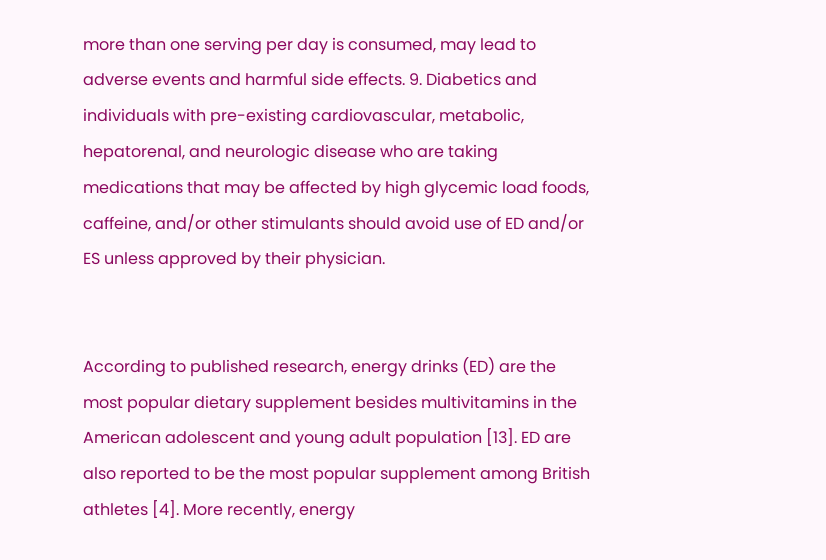more than one serving per day is consumed, may lead to adverse events and harmful side effects. 9. Diabetics and individuals with pre-existing cardiovascular, metabolic, hepatorenal, and neurologic disease who are taking medications that may be affected by high glycemic load foods, caffeine, and/or other stimulants should avoid use of ED and/or ES unless approved by their physician.


According to published research, energy drinks (ED) are the most popular dietary supplement besides multivitamins in the American adolescent and young adult population [13]. ED are also reported to be the most popular supplement among British athletes [4]. More recently, energy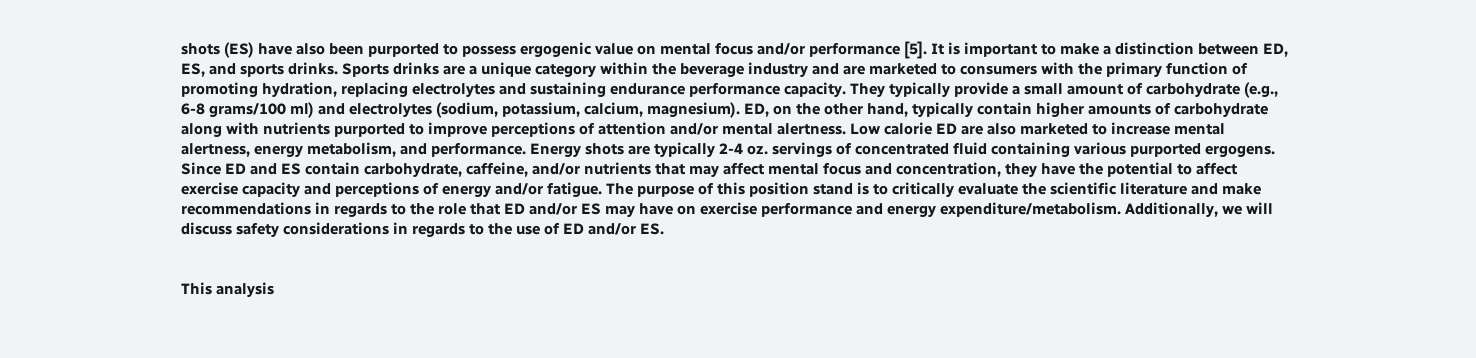shots (ES) have also been purported to possess ergogenic value on mental focus and/or performance [5]. It is important to make a distinction between ED, ES, and sports drinks. Sports drinks are a unique category within the beverage industry and are marketed to consumers with the primary function of promoting hydration, replacing electrolytes and sustaining endurance performance capacity. They typically provide a small amount of carbohydrate (e.g., 6-8 grams/100 ml) and electrolytes (sodium, potassium, calcium, magnesium). ED, on the other hand, typically contain higher amounts of carbohydrate along with nutrients purported to improve perceptions of attention and/or mental alertness. Low calorie ED are also marketed to increase mental alertness, energy metabolism, and performance. Energy shots are typically 2-4 oz. servings of concentrated fluid containing various purported ergogens. Since ED and ES contain carbohydrate, caffeine, and/or nutrients that may affect mental focus and concentration, they have the potential to affect exercise capacity and perceptions of energy and/or fatigue. The purpose of this position stand is to critically evaluate the scientific literature and make recommendations in regards to the role that ED and/or ES may have on exercise performance and energy expenditure/metabolism. Additionally, we will discuss safety considerations in regards to the use of ED and/or ES.


This analysis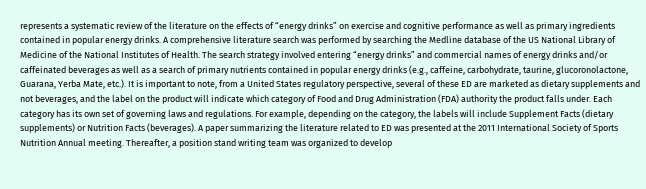represents a systematic review of the literature on the effects of “energy drinks” on exercise and cognitive performance as well as primary ingredients contained in popular energy drinks. A comprehensive literature search was performed by searching the Medline database of the US National Library of Medicine of the National Institutes of Health. The search strategy involved entering “energy drinks” and commercial names of energy drinks and/or caffeinated beverages as well as a search of primary nutrients contained in popular energy drinks (e.g., caffeine, carbohydrate, taurine, glucoronolactone, Guarana, Yerba Mate, etc.). It is important to note, from a United States regulatory perspective, several of these ED are marketed as dietary supplements and not beverages, and the label on the product will indicate which category of Food and Drug Administration (FDA) authority the product falls under. Each category has its own set of governing laws and regulations. For example, depending on the category, the labels will include Supplement Facts (dietary supplements) or Nutrition Facts (beverages). A paper summarizing the literature related to ED was presented at the 2011 International Society of Sports Nutrition Annual meeting. Thereafter, a position stand writing team was organized to develop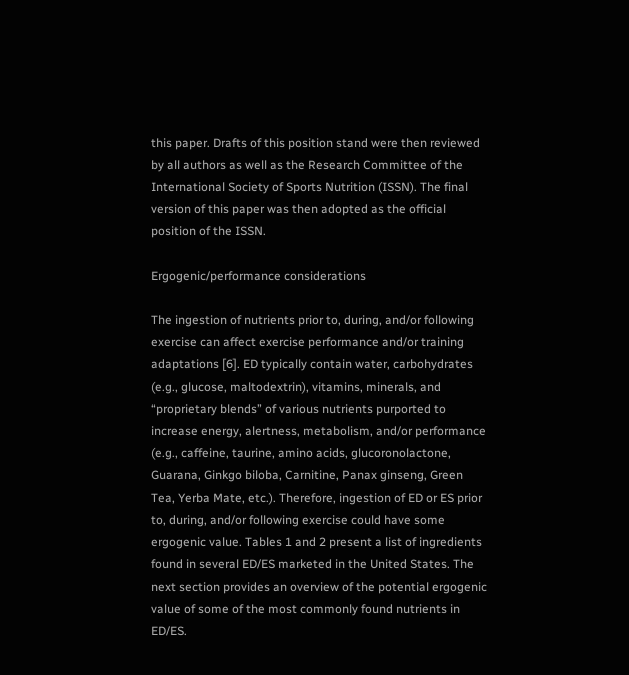this paper. Drafts of this position stand were then reviewed by all authors as well as the Research Committee of the International Society of Sports Nutrition (ISSN). The final version of this paper was then adopted as the official position of the ISSN.

Ergogenic/performance considerations

The ingestion of nutrients prior to, during, and/or following exercise can affect exercise performance and/or training adaptations [6]. ED typically contain water, carbohydrates (e.g., glucose, maltodextrin), vitamins, minerals, and “proprietary blends” of various nutrients purported to increase energy, alertness, metabolism, and/or performance (e.g., caffeine, taurine, amino acids, glucoronolactone, Guarana, Ginkgo biloba, Carnitine, Panax ginseng, Green Tea, Yerba Mate, etc.). Therefore, ingestion of ED or ES prior to, during, and/or following exercise could have some ergogenic value. Tables 1 and 2 present a list of ingredients found in several ED/ES marketed in the United States. The next section provides an overview of the potential ergogenic value of some of the most commonly found nutrients in ED/ES.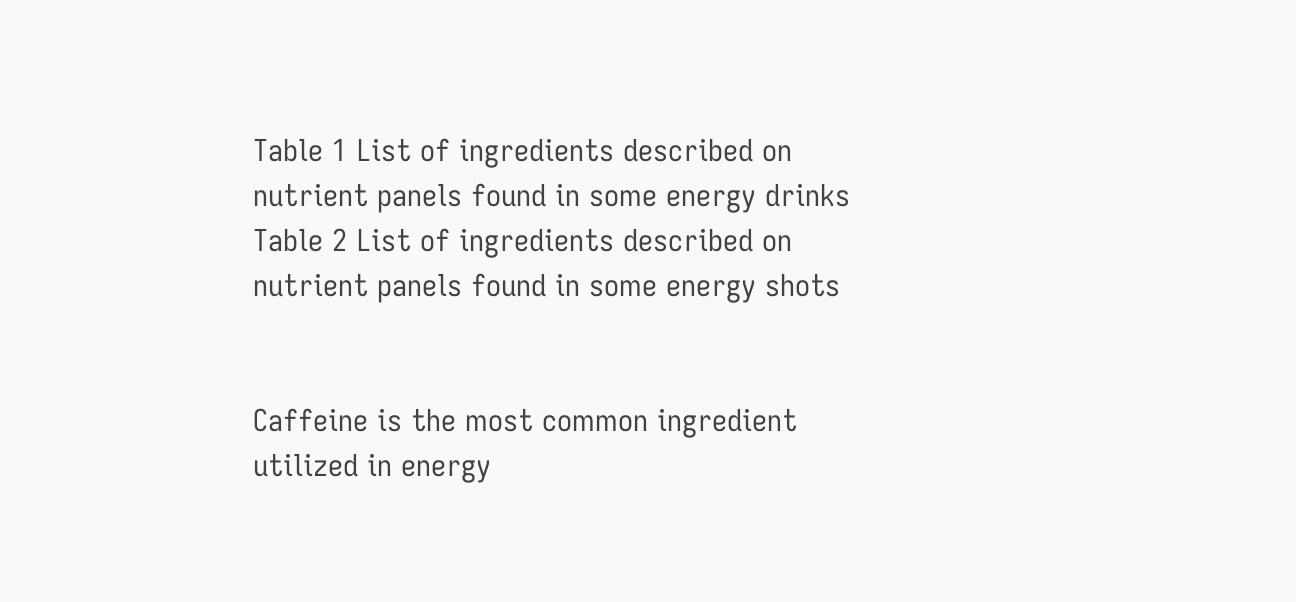Table 1 List of ingredients described on nutrient panels found in some energy drinks
Table 2 List of ingredients described on nutrient panels found in some energy shots


Caffeine is the most common ingredient utilized in energy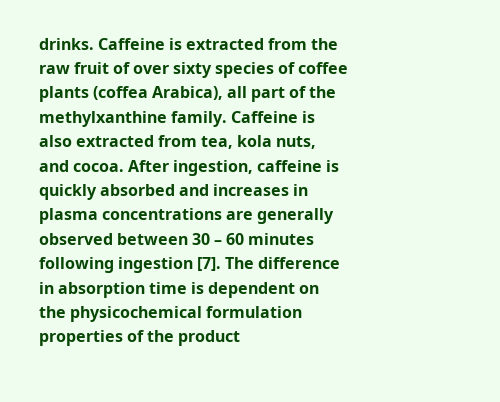drinks. Caffeine is extracted from the raw fruit of over sixty species of coffee plants (coffea Arabica), all part of the methylxanthine family. Caffeine is also extracted from tea, kola nuts, and cocoa. After ingestion, caffeine is quickly absorbed and increases in plasma concentrations are generally observed between 30 – 60 minutes following ingestion [7]. The difference in absorption time is dependent on the physicochemical formulation properties of the product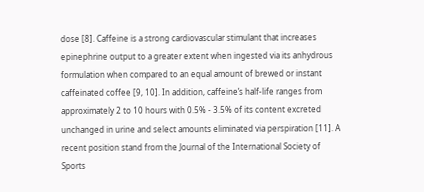dose [8]. Caffeine is a strong cardiovascular stimulant that increases epinephrine output to a greater extent when ingested via its anhydrous formulation when compared to an equal amount of brewed or instant caffeinated coffee [9, 10]. In addition, caffeine’s half-life ranges from approximately 2 to 10 hours with 0.5% - 3.5% of its content excreted unchanged in urine and select amounts eliminated via perspiration [11]. A recent position stand from the Journal of the International Society of Sports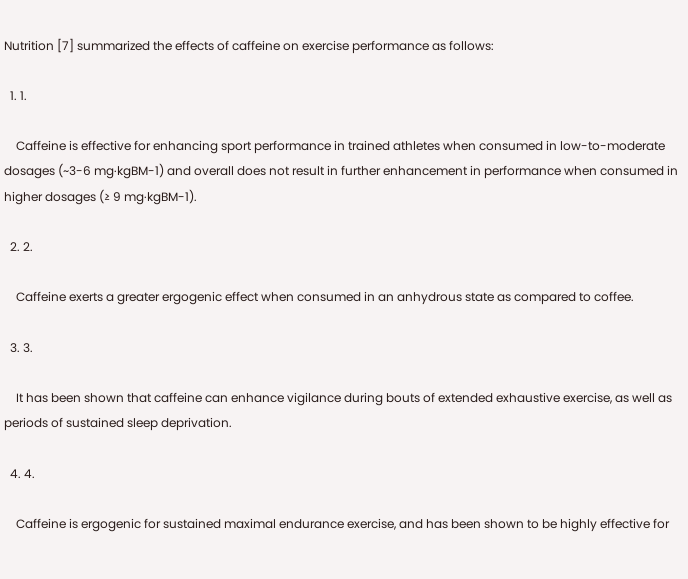Nutrition [7] summarized the effects of caffeine on exercise performance as follows:

  1. 1.

    Caffeine is effective for enhancing sport performance in trained athletes when consumed in low-to-moderate dosages (~3-6 mg·kgBM-1) and overall does not result in further enhancement in performance when consumed in higher dosages (≥ 9 mg·kgBM-1).

  2. 2.

    Caffeine exerts a greater ergogenic effect when consumed in an anhydrous state as compared to coffee.

  3. 3.

    It has been shown that caffeine can enhance vigilance during bouts of extended exhaustive exercise, as well as periods of sustained sleep deprivation.

  4. 4.

    Caffeine is ergogenic for sustained maximal endurance exercise, and has been shown to be highly effective for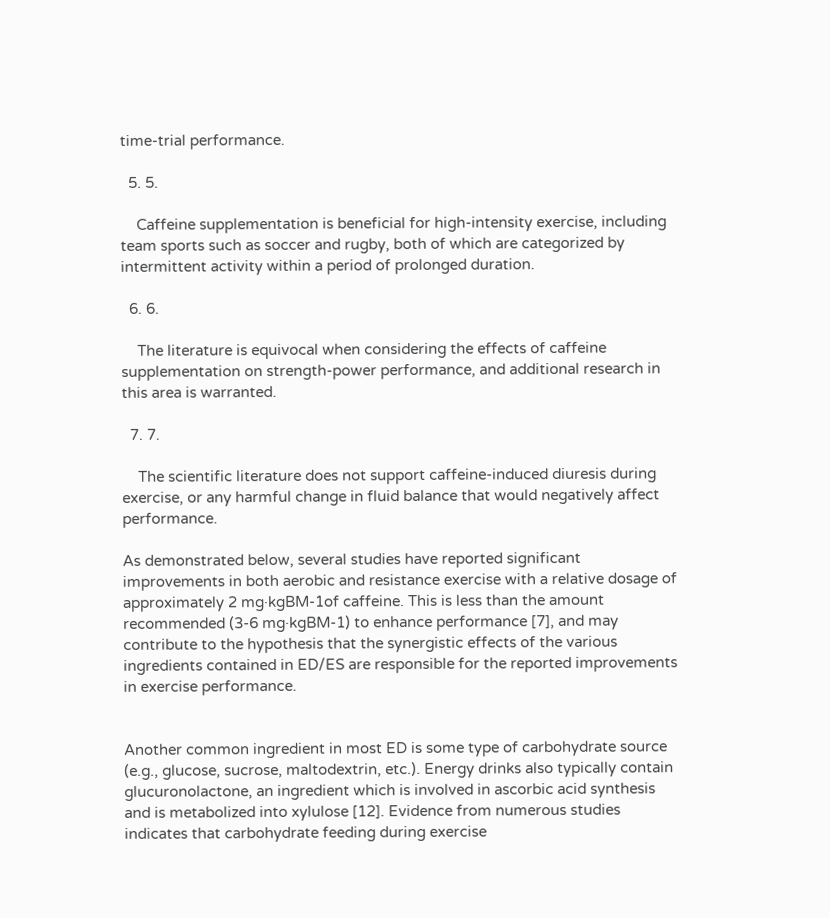time-trial performance.

  5. 5.

    Caffeine supplementation is beneficial for high-intensity exercise, including team sports such as soccer and rugby, both of which are categorized by intermittent activity within a period of prolonged duration.

  6. 6.

    The literature is equivocal when considering the effects of caffeine supplementation on strength-power performance, and additional research in this area is warranted.

  7. 7.

    The scientific literature does not support caffeine-induced diuresis during exercise, or any harmful change in fluid balance that would negatively affect performance.

As demonstrated below, several studies have reported significant improvements in both aerobic and resistance exercise with a relative dosage of approximately 2 mg·kgBM-1of caffeine. This is less than the amount recommended (3-6 mg·kgBM-1) to enhance performance [7], and may contribute to the hypothesis that the synergistic effects of the various ingredients contained in ED/ES are responsible for the reported improvements in exercise performance.


Another common ingredient in most ED is some type of carbohydrate source (e.g., glucose, sucrose, maltodextrin, etc.). Energy drinks also typically contain glucuronolactone, an ingredient which is involved in ascorbic acid synthesis and is metabolized into xylulose [12]. Evidence from numerous studies indicates that carbohydrate feeding during exercise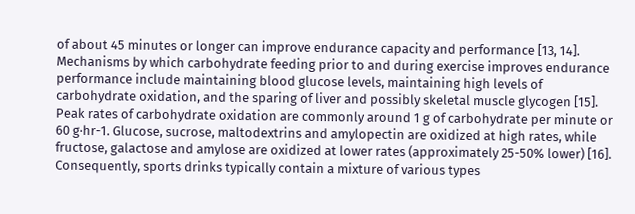of about 45 minutes or longer can improve endurance capacity and performance [13, 14]. Mechanisms by which carbohydrate feeding prior to and during exercise improves endurance performance include maintaining blood glucose levels, maintaining high levels of carbohydrate oxidation, and the sparing of liver and possibly skeletal muscle glycogen [15]. Peak rates of carbohydrate oxidation are commonly around 1 g of carbohydrate per minute or 60 g·hr-1. Glucose, sucrose, maltodextrins and amylopectin are oxidized at high rates, while fructose, galactose and amylose are oxidized at lower rates (approximately 25-50% lower) [16]. Consequently, sports drinks typically contain a mixture of various types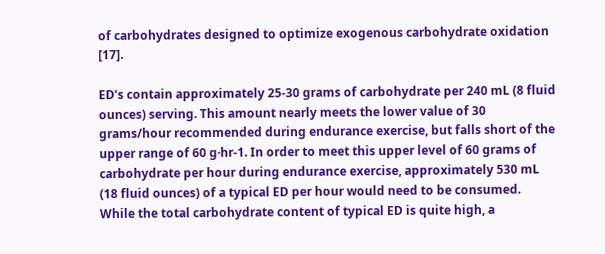of carbohydrates designed to optimize exogenous carbohydrate oxidation [17].

ED’s contain approximately 25-30 grams of carbohydrate per 240 mL (8 fluid ounces) serving. This amount nearly meets the lower value of 30 grams/hour recommended during endurance exercise, but falls short of the upper range of 60 g·hr-1. In order to meet this upper level of 60 grams of carbohydrate per hour during endurance exercise, approximately 530 mL (18 fluid ounces) of a typical ED per hour would need to be consumed. While the total carbohydrate content of typical ED is quite high, a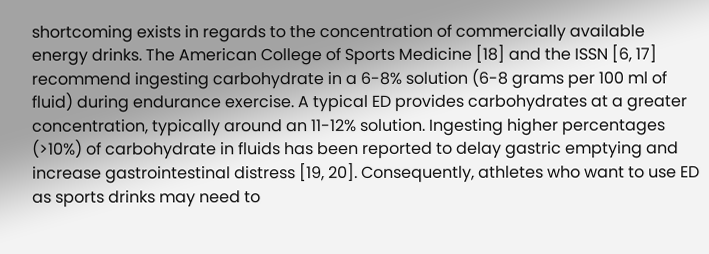shortcoming exists in regards to the concentration of commercially available energy drinks. The American College of Sports Medicine [18] and the ISSN [6, 17] recommend ingesting carbohydrate in a 6-8% solution (6-8 grams per 100 ml of fluid) during endurance exercise. A typical ED provides carbohydrates at a greater concentration, typically around an 11-12% solution. Ingesting higher percentages (>10%) of carbohydrate in fluids has been reported to delay gastric emptying and increase gastrointestinal distress [19, 20]. Consequently, athletes who want to use ED as sports drinks may need to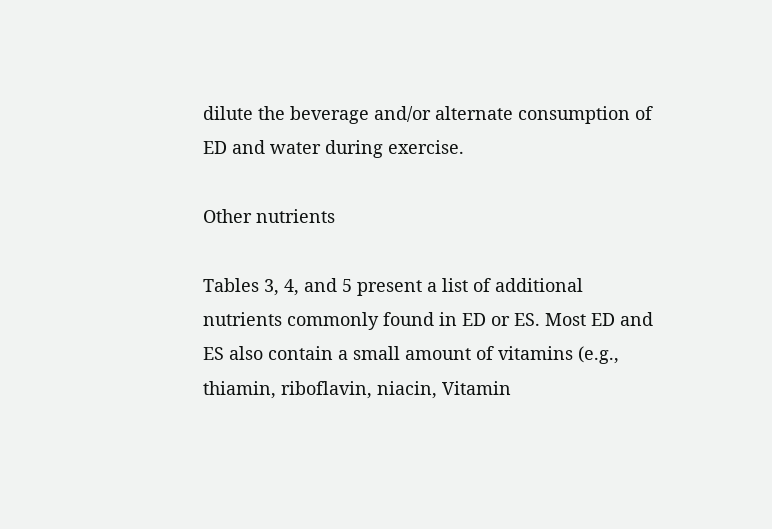dilute the beverage and/or alternate consumption of ED and water during exercise.

Other nutrients

Tables 3, 4, and 5 present a list of additional nutrients commonly found in ED or ES. Most ED and ES also contain a small amount of vitamins (e.g., thiamin, riboflavin, niacin, Vitamin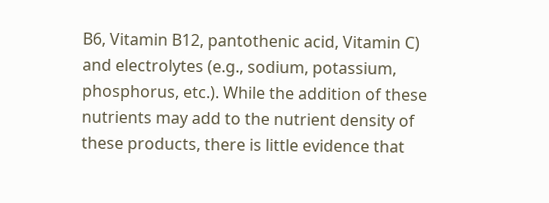B6, Vitamin B12, pantothenic acid, Vitamin C) and electrolytes (e.g., sodium, potassium, phosphorus, etc.). While the addition of these nutrients may add to the nutrient density of these products, there is little evidence that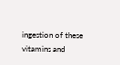ingestion of these vitamins and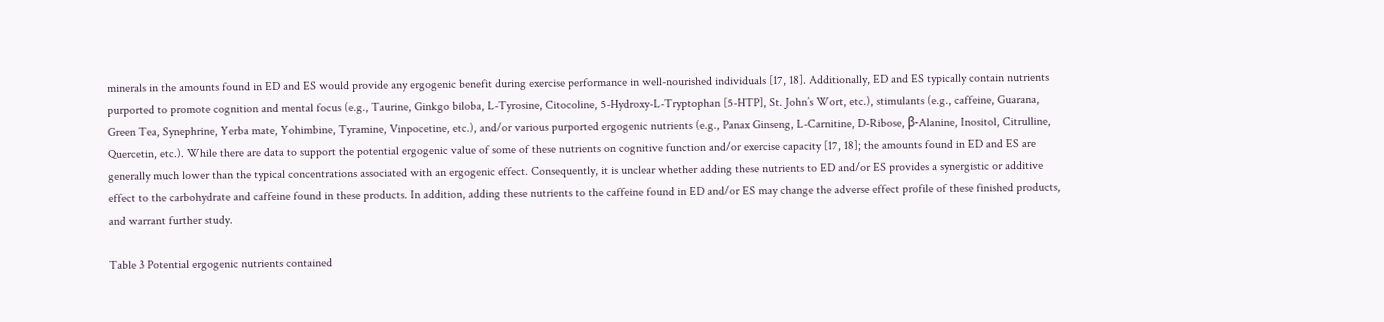minerals in the amounts found in ED and ES would provide any ergogenic benefit during exercise performance in well-nourished individuals [17, 18]. Additionally, ED and ES typically contain nutrients purported to promote cognition and mental focus (e.g., Taurine, Ginkgo biloba, L-Tyrosine, Citocoline, 5-Hydroxy-L-Tryptophan [5-HTP], St. John’s Wort, etc.), stimulants (e.g., caffeine, Guarana, Green Tea, Synephrine, Yerba mate, Yohimbine, Tyramine, Vinpocetine, etc.), and/or various purported ergogenic nutrients (e.g., Panax Ginseng, L-Carnitine, D-Ribose, β-Alanine, Inositol, Citrulline, Quercetin, etc.). While there are data to support the potential ergogenic value of some of these nutrients on cognitive function and/or exercise capacity [17, 18]; the amounts found in ED and ES are generally much lower than the typical concentrations associated with an ergogenic effect. Consequently, it is unclear whether adding these nutrients to ED and/or ES provides a synergistic or additive effect to the carbohydrate and caffeine found in these products. In addition, adding these nutrients to the caffeine found in ED and/or ES may change the adverse effect profile of these finished products, and warrant further study.

Table 3 Potential ergogenic nutrients contained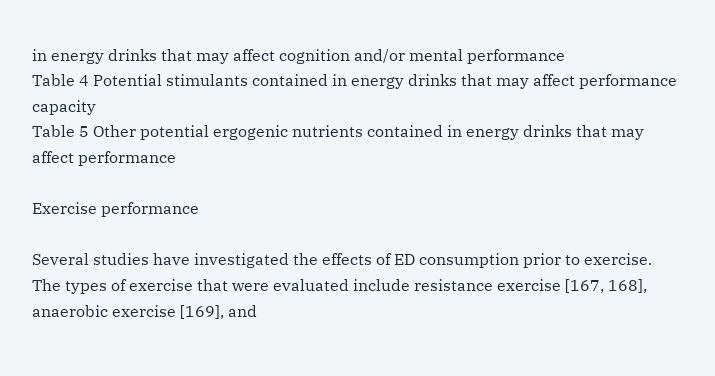in energy drinks that may affect cognition and/or mental performance
Table 4 Potential stimulants contained in energy drinks that may affect performance capacity
Table 5 Other potential ergogenic nutrients contained in energy drinks that may affect performance

Exercise performance

Several studies have investigated the effects of ED consumption prior to exercise. The types of exercise that were evaluated include resistance exercise [167, 168], anaerobic exercise [169], and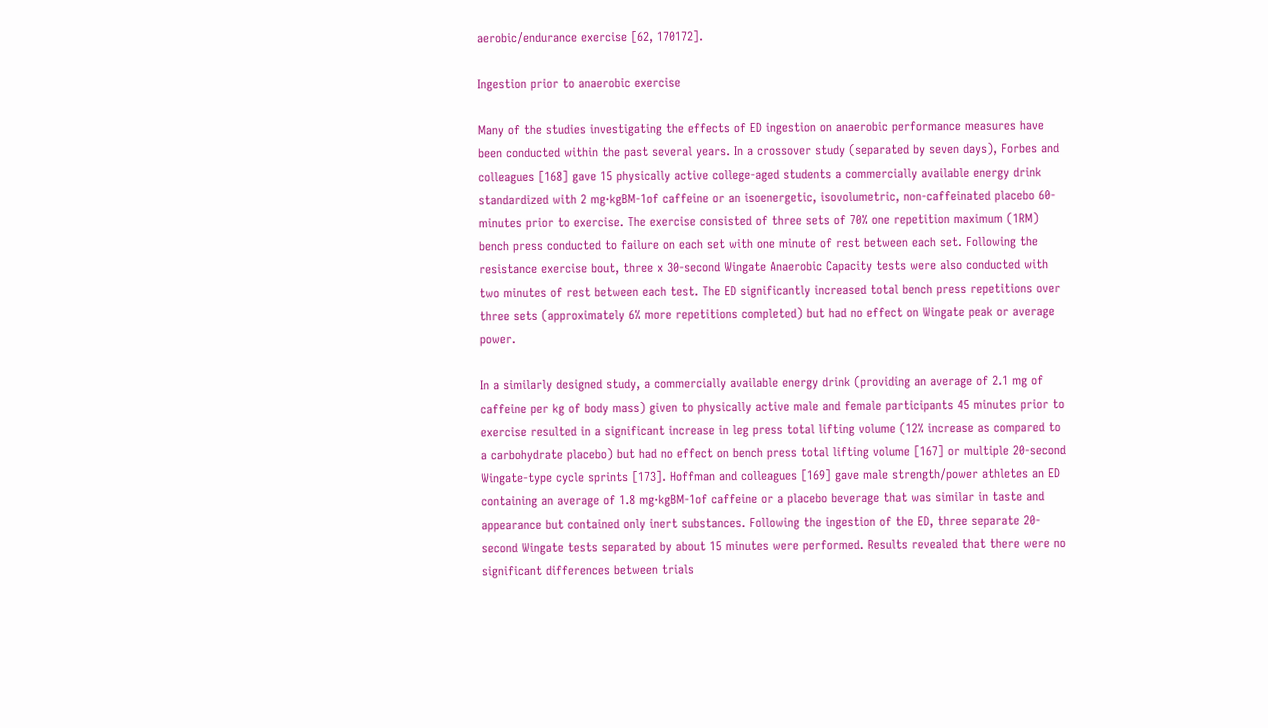aerobic/endurance exercise [62, 170172].

Ingestion prior to anaerobic exercise

Many of the studies investigating the effects of ED ingestion on anaerobic performance measures have been conducted within the past several years. In a crossover study (separated by seven days), Forbes and colleagues [168] gave 15 physically active college-aged students a commercially available energy drink standardized with 2 mg·kgBM-1of caffeine or an isoenergetic, isovolumetric, non-caffeinated placebo 60-minutes prior to exercise. The exercise consisted of three sets of 70% one repetition maximum (1RM) bench press conducted to failure on each set with one minute of rest between each set. Following the resistance exercise bout, three x 30-second Wingate Anaerobic Capacity tests were also conducted with two minutes of rest between each test. The ED significantly increased total bench press repetitions over three sets (approximately 6% more repetitions completed) but had no effect on Wingate peak or average power.

In a similarly designed study, a commercially available energy drink (providing an average of 2.1 mg of caffeine per kg of body mass) given to physically active male and female participants 45 minutes prior to exercise resulted in a significant increase in leg press total lifting volume (12% increase as compared to a carbohydrate placebo) but had no effect on bench press total lifting volume [167] or multiple 20-second Wingate-type cycle sprints [173]. Hoffman and colleagues [169] gave male strength/power athletes an ED containing an average of 1.8 mg·kgBM-1of caffeine or a placebo beverage that was similar in taste and appearance but contained only inert substances. Following the ingestion of the ED, three separate 20-second Wingate tests separated by about 15 minutes were performed. Results revealed that there were no significant differences between trials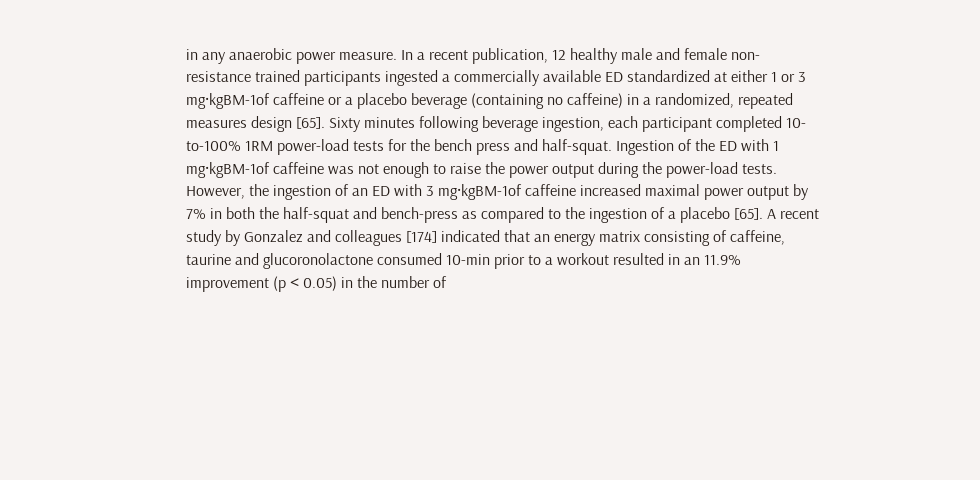in any anaerobic power measure. In a recent publication, 12 healthy male and female non-resistance trained participants ingested a commercially available ED standardized at either 1 or 3 mg·kgBM-1of caffeine or a placebo beverage (containing no caffeine) in a randomized, repeated measures design [65]. Sixty minutes following beverage ingestion, each participant completed 10-to-100% 1RM power-load tests for the bench press and half-squat. Ingestion of the ED with 1 mg·kgBM-1of caffeine was not enough to raise the power output during the power-load tests. However, the ingestion of an ED with 3 mg·kgBM-1of caffeine increased maximal power output by 7% in both the half-squat and bench-press as compared to the ingestion of a placebo [65]. A recent study by Gonzalez and colleagues [174] indicated that an energy matrix consisting of caffeine, taurine and glucoronolactone consumed 10-min prior to a workout resulted in an 11.9% improvement (p < 0.05) in the number of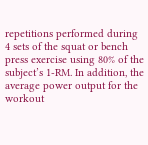repetitions performed during 4 sets of the squat or bench press exercise using 80% of the subject’s 1-RM. In addition, the average power output for the workout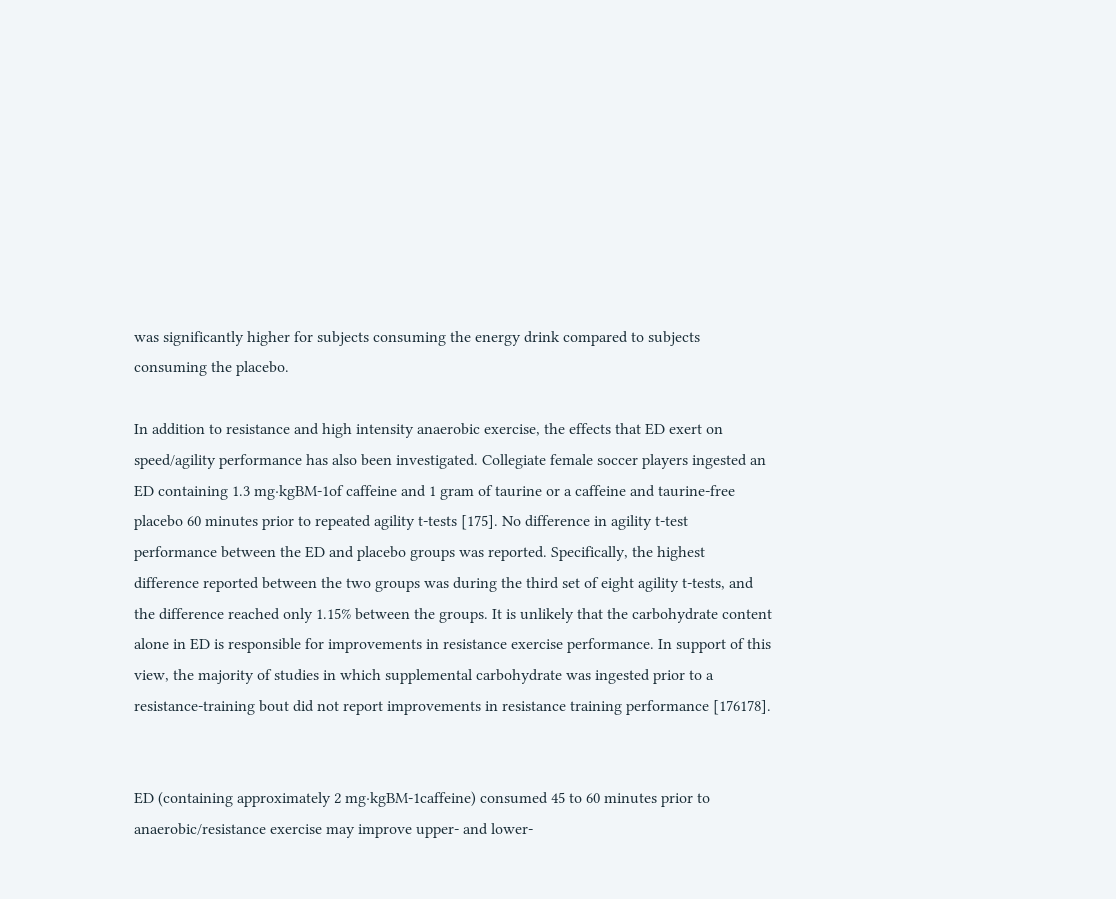was significantly higher for subjects consuming the energy drink compared to subjects consuming the placebo.

In addition to resistance and high intensity anaerobic exercise, the effects that ED exert on speed/agility performance has also been investigated. Collegiate female soccer players ingested an ED containing 1.3 mg·kgBM-1of caffeine and 1 gram of taurine or a caffeine and taurine-free placebo 60 minutes prior to repeated agility t-tests [175]. No difference in agility t-test performance between the ED and placebo groups was reported. Specifically, the highest difference reported between the two groups was during the third set of eight agility t-tests, and the difference reached only 1.15% between the groups. It is unlikely that the carbohydrate content alone in ED is responsible for improvements in resistance exercise performance. In support of this view, the majority of studies in which supplemental carbohydrate was ingested prior to a resistance-training bout did not report improvements in resistance training performance [176178].


ED (containing approximately 2 mg·kgBM-1caffeine) consumed 45 to 60 minutes prior to anaerobic/resistance exercise may improve upper- and lower-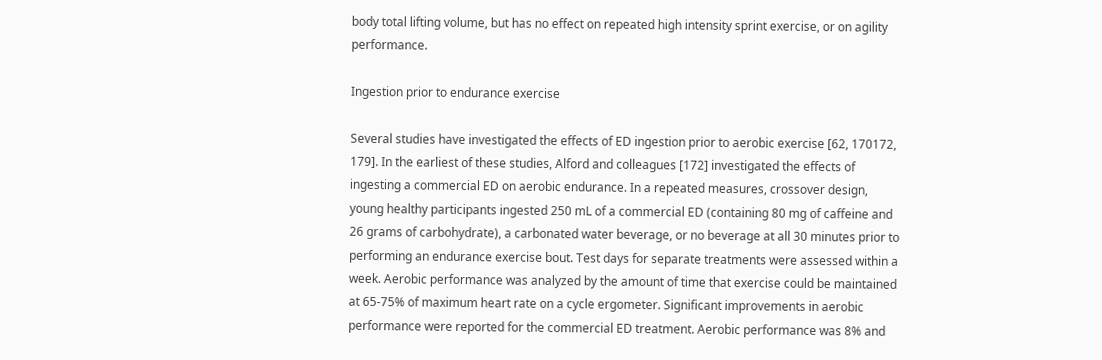body total lifting volume, but has no effect on repeated high intensity sprint exercise, or on agility performance.

Ingestion prior to endurance exercise

Several studies have investigated the effects of ED ingestion prior to aerobic exercise [62, 170172, 179]. In the earliest of these studies, Alford and colleagues [172] investigated the effects of ingesting a commercial ED on aerobic endurance. In a repeated measures, crossover design, young healthy participants ingested 250 mL of a commercial ED (containing 80 mg of caffeine and 26 grams of carbohydrate), a carbonated water beverage, or no beverage at all 30 minutes prior to performing an endurance exercise bout. Test days for separate treatments were assessed within a week. Aerobic performance was analyzed by the amount of time that exercise could be maintained at 65-75% of maximum heart rate on a cycle ergometer. Significant improvements in aerobic performance were reported for the commercial ED treatment. Aerobic performance was 8% and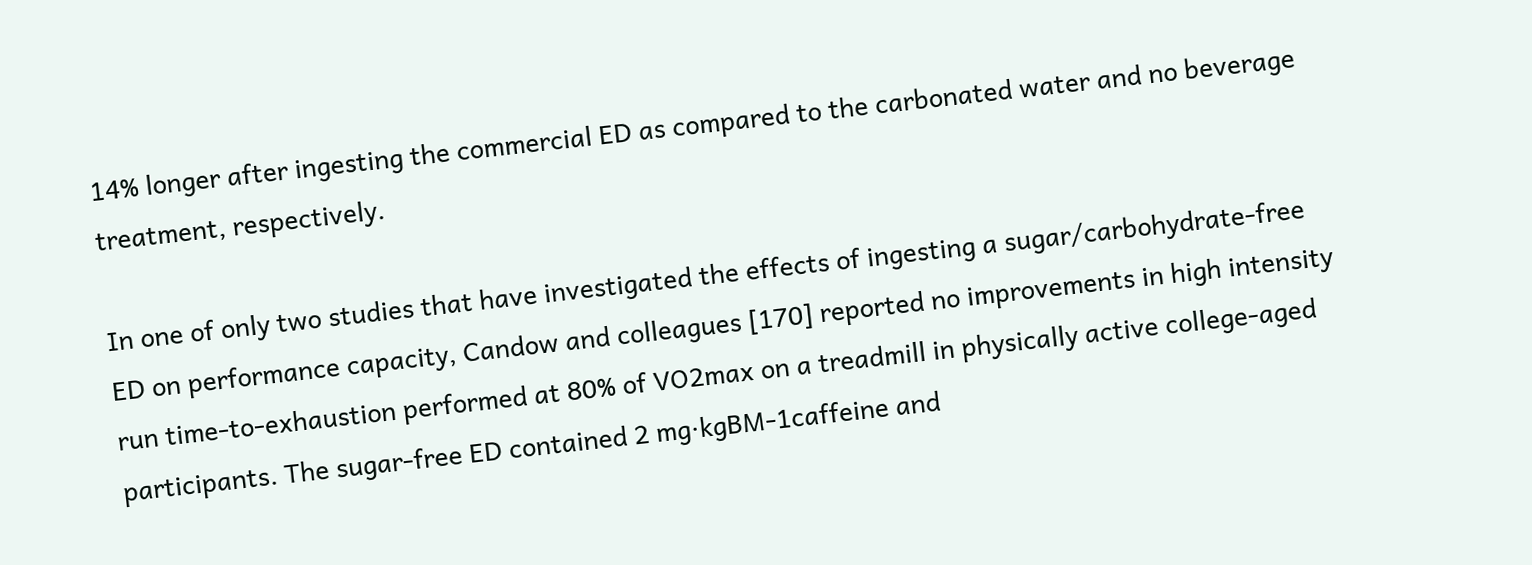14% longer after ingesting the commercial ED as compared to the carbonated water and no beverage treatment, respectively.

In one of only two studies that have investigated the effects of ingesting a sugar/carbohydrate-free ED on performance capacity, Candow and colleagues [170] reported no improvements in high intensity run time-to-exhaustion performed at 80% of VO2max on a treadmill in physically active college-aged participants. The sugar-free ED contained 2 mg·kgBM-1caffeine and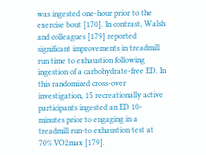was ingested one-hour prior to the exercise bout [170]. In contrast, Walsh and colleagues [179] reported significant improvements in treadmill run time to exhaustion following ingestion of a carbohydrate-free ED. In this randomized cross-over investigation, 15 recreationally active participants ingested an ED 10-minutes prior to engaging in a treadmill run-to exhaustion test at 70% VO2max [179].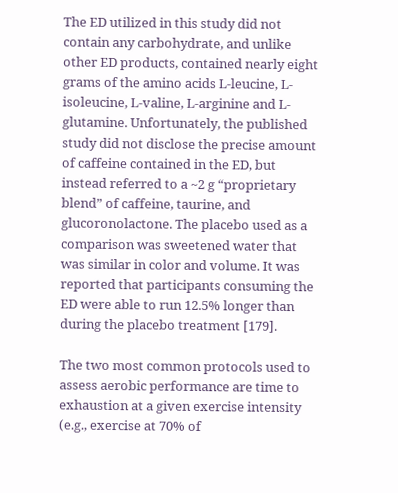The ED utilized in this study did not contain any carbohydrate, and unlike other ED products, contained nearly eight grams of the amino acids L-leucine, L-isoleucine, L-valine, L-arginine and L-glutamine. Unfortunately, the published study did not disclose the precise amount of caffeine contained in the ED, but instead referred to a ~2 g “proprietary blend” of caffeine, taurine, and glucoronolactone. The placebo used as a comparison was sweetened water that was similar in color and volume. It was reported that participants consuming the ED were able to run 12.5% longer than during the placebo treatment [179].

The two most common protocols used to assess aerobic performance are time to exhaustion at a given exercise intensity (e.g., exercise at 70% of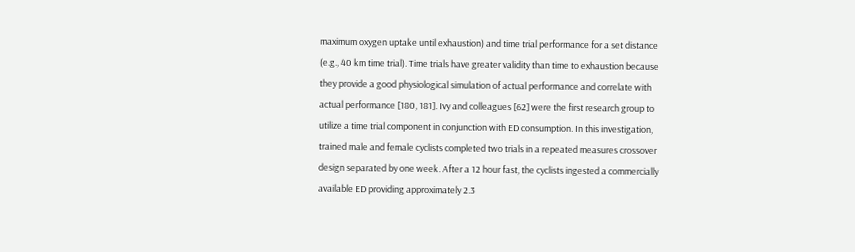maximum oxygen uptake until exhaustion) and time trial performance for a set distance (e.g., 40 km time trial). Time trials have greater validity than time to exhaustion because they provide a good physiological simulation of actual performance and correlate with actual performance [180, 181]. Ivy and colleagues [62] were the first research group to utilize a time trial component in conjunction with ED consumption. In this investigation, trained male and female cyclists completed two trials in a repeated measures crossover design separated by one week. After a 12 hour fast, the cyclists ingested a commercially available ED providing approximately 2.3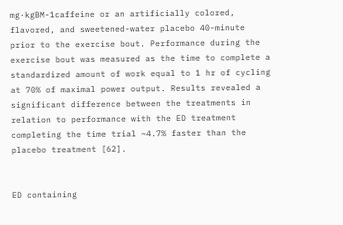mg·kgBM-1caffeine or an artificially colored, flavored, and sweetened-water placebo 40-minute prior to the exercise bout. Performance during the exercise bout was measured as the time to complete a standardized amount of work equal to 1 hr of cycling at 70% of maximal power output. Results revealed a significant difference between the treatments in relation to performance with the ED treatment completing the time trial ~4.7% faster than the placebo treatment [62].


ED containing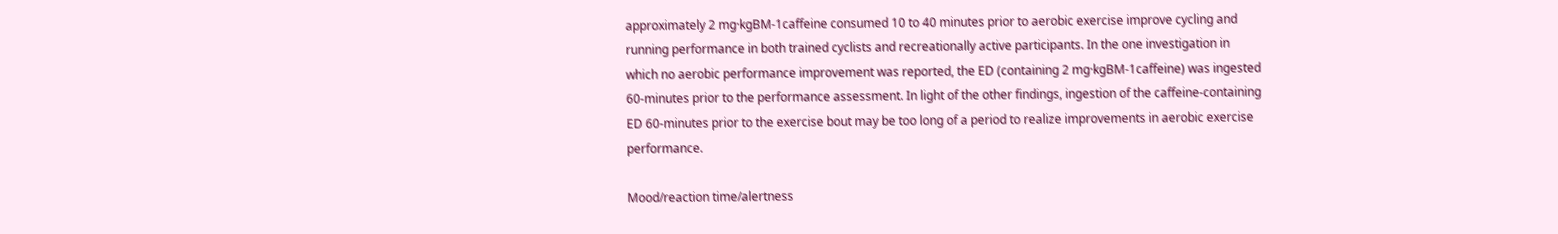approximately 2 mg·kgBM-1caffeine consumed 10 to 40 minutes prior to aerobic exercise improve cycling and running performance in both trained cyclists and recreationally active participants. In the one investigation in which no aerobic performance improvement was reported, the ED (containing 2 mg·kgBM-1caffeine) was ingested 60-minutes prior to the performance assessment. In light of the other findings, ingestion of the caffeine-containing ED 60-minutes prior to the exercise bout may be too long of a period to realize improvements in aerobic exercise performance.

Mood/reaction time/alertness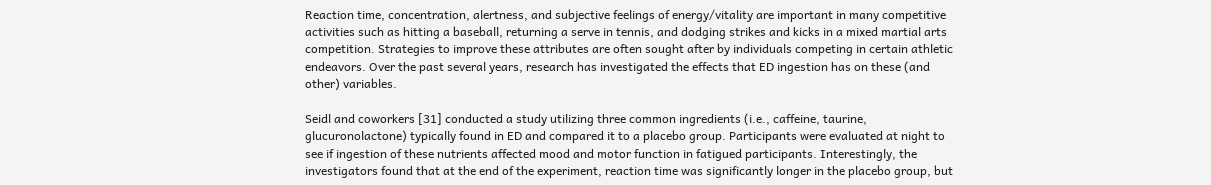Reaction time, concentration, alertness, and subjective feelings of energy/vitality are important in many competitive activities such as hitting a baseball, returning a serve in tennis, and dodging strikes and kicks in a mixed martial arts competition. Strategies to improve these attributes are often sought after by individuals competing in certain athletic endeavors. Over the past several years, research has investigated the effects that ED ingestion has on these (and other) variables.

Seidl and coworkers [31] conducted a study utilizing three common ingredients (i.e., caffeine, taurine, glucuronolactone) typically found in ED and compared it to a placebo group. Participants were evaluated at night to see if ingestion of these nutrients affected mood and motor function in fatigued participants. Interestingly, the investigators found that at the end of the experiment, reaction time was significantly longer in the placebo group, but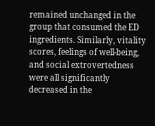remained unchanged in the group that consumed the ED ingredients. Similarly, vitality scores, feelings of well-being, and social extrovertedness were all significantly decreased in the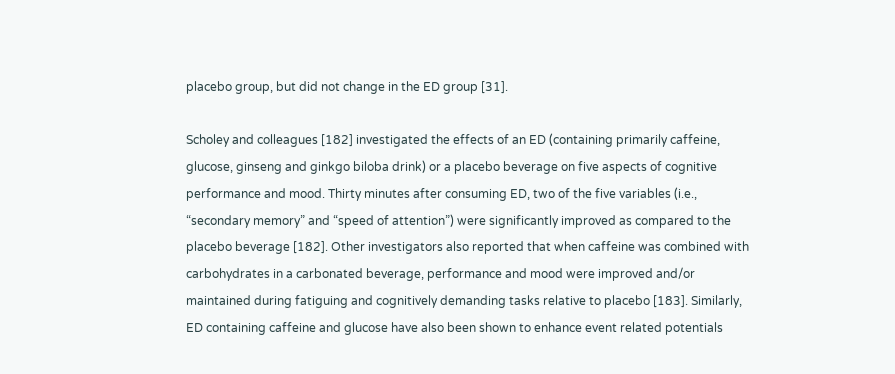placebo group, but did not change in the ED group [31].

Scholey and colleagues [182] investigated the effects of an ED (containing primarily caffeine, glucose, ginseng and ginkgo biloba drink) or a placebo beverage on five aspects of cognitive performance and mood. Thirty minutes after consuming ED, two of the five variables (i.e., “secondary memory” and “speed of attention”) were significantly improved as compared to the placebo beverage [182]. Other investigators also reported that when caffeine was combined with carbohydrates in a carbonated beverage, performance and mood were improved and/or maintained during fatiguing and cognitively demanding tasks relative to placebo [183]. Similarly, ED containing caffeine and glucose have also been shown to enhance event related potentials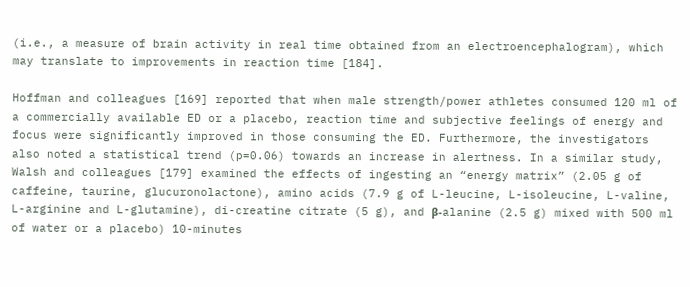(i.e., a measure of brain activity in real time obtained from an electroencephalogram), which may translate to improvements in reaction time [184].

Hoffman and colleagues [169] reported that when male strength/power athletes consumed 120 ml of a commercially available ED or a placebo, reaction time and subjective feelings of energy and focus were significantly improved in those consuming the ED. Furthermore, the investigators also noted a statistical trend (p=0.06) towards an increase in alertness. In a similar study, Walsh and colleagues [179] examined the effects of ingesting an “energy matrix” (2.05 g of caffeine, taurine, glucuronolactone), amino acids (7.9 g of L-leucine, L-isoleucine, L-valine, L-arginine and L-glutamine), di-creatine citrate (5 g), and β-alanine (2.5 g) mixed with 500 ml of water or a placebo) 10-minutes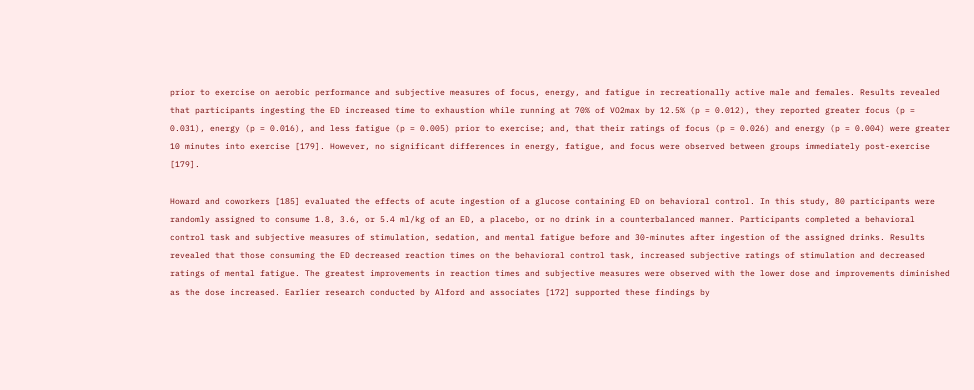prior to exercise on aerobic performance and subjective measures of focus, energy, and fatigue in recreationally active male and females. Results revealed that participants ingesting the ED increased time to exhaustion while running at 70% of VO2max by 12.5% (p = 0.012), they reported greater focus (p = 0.031), energy (p = 0.016), and less fatigue (p = 0.005) prior to exercise; and, that their ratings of focus (p = 0.026) and energy (p = 0.004) were greater 10 minutes into exercise [179]. However, no significant differences in energy, fatigue, and focus were observed between groups immediately post-exercise [179].

Howard and coworkers [185] evaluated the effects of acute ingestion of a glucose containing ED on behavioral control. In this study, 80 participants were randomly assigned to consume 1.8, 3.6, or 5.4 ml/kg of an ED, a placebo, or no drink in a counterbalanced manner. Participants completed a behavioral control task and subjective measures of stimulation, sedation, and mental fatigue before and 30-minutes after ingestion of the assigned drinks. Results revealed that those consuming the ED decreased reaction times on the behavioral control task, increased subjective ratings of stimulation and decreased ratings of mental fatigue. The greatest improvements in reaction times and subjective measures were observed with the lower dose and improvements diminished as the dose increased. Earlier research conducted by Alford and associates [172] supported these findings by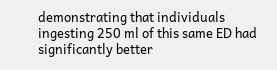demonstrating that individuals ingesting 250 ml of this same ED had significantly better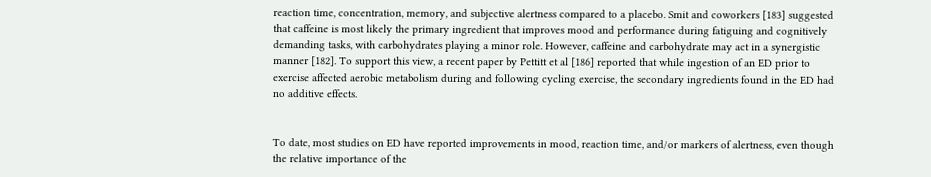reaction time, concentration, memory, and subjective alertness compared to a placebo. Smit and coworkers [183] suggested that caffeine is most likely the primary ingredient that improves mood and performance during fatiguing and cognitively demanding tasks, with carbohydrates playing a minor role. However, caffeine and carbohydrate may act in a synergistic manner [182]. To support this view, a recent paper by Pettitt et al [186] reported that while ingestion of an ED prior to exercise affected aerobic metabolism during and following cycling exercise, the secondary ingredients found in the ED had no additive effects.


To date, most studies on ED have reported improvements in mood, reaction time, and/or markers of alertness, even though the relative importance of the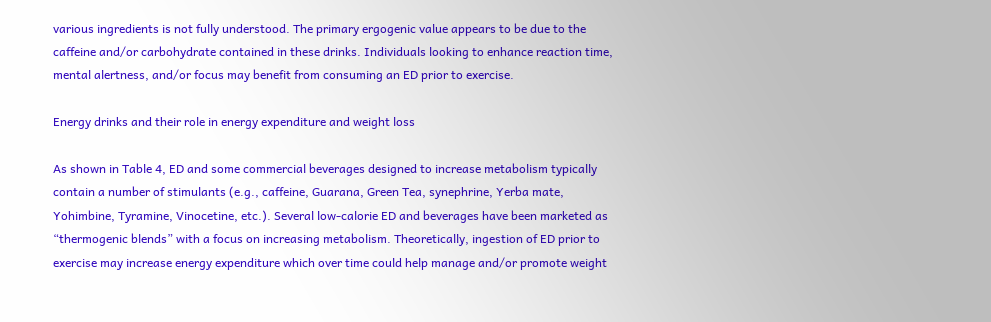various ingredients is not fully understood. The primary ergogenic value appears to be due to the caffeine and/or carbohydrate contained in these drinks. Individuals looking to enhance reaction time, mental alertness, and/or focus may benefit from consuming an ED prior to exercise.

Energy drinks and their role in energy expenditure and weight loss

As shown in Table 4, ED and some commercial beverages designed to increase metabolism typically contain a number of stimulants (e.g., caffeine, Guarana, Green Tea, synephrine, Yerba mate, Yohimbine, Tyramine, Vinocetine, etc.). Several low-calorie ED and beverages have been marketed as “thermogenic blends” with a focus on increasing metabolism. Theoretically, ingestion of ED prior to exercise may increase energy expenditure which over time could help manage and/or promote weight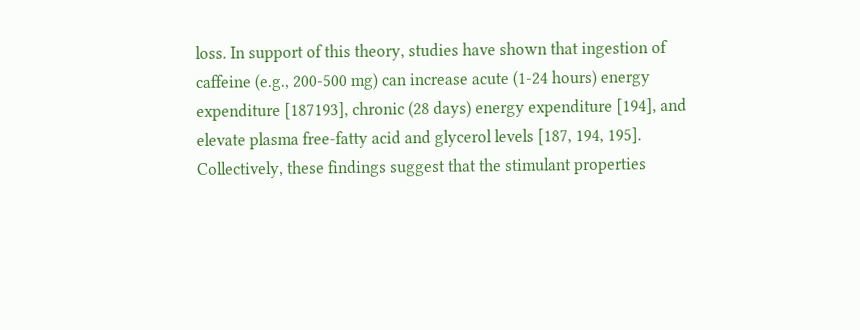loss. In support of this theory, studies have shown that ingestion of caffeine (e.g., 200-500 mg) can increase acute (1-24 hours) energy expenditure [187193], chronic (28 days) energy expenditure [194], and elevate plasma free-fatty acid and glycerol levels [187, 194, 195]. Collectively, these findings suggest that the stimulant properties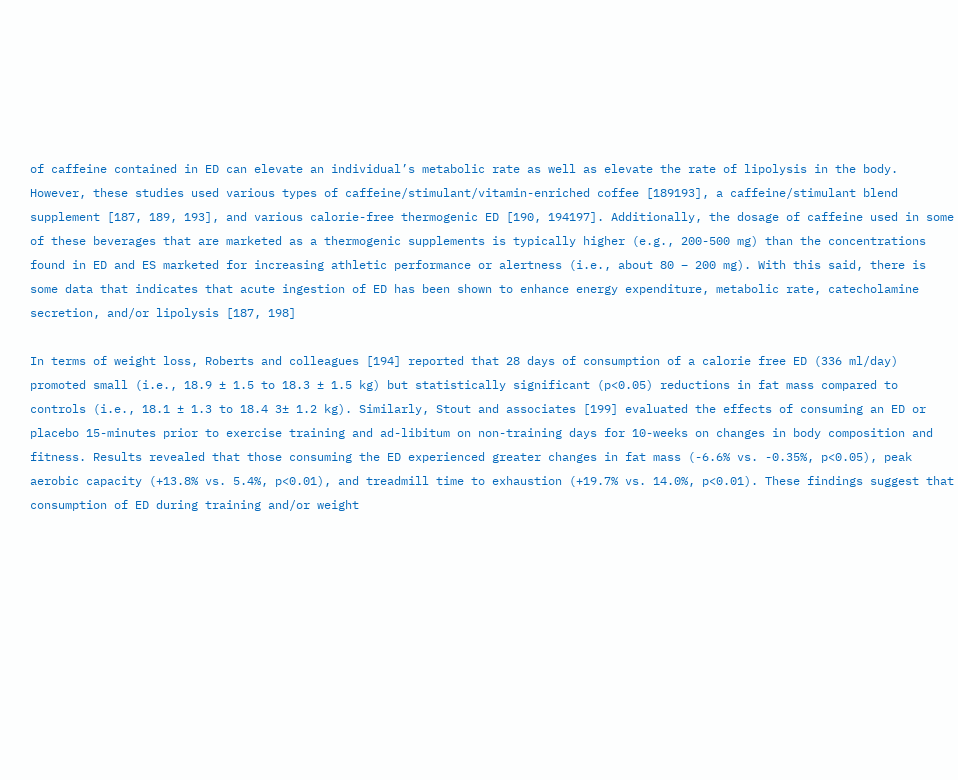of caffeine contained in ED can elevate an individual’s metabolic rate as well as elevate the rate of lipolysis in the body. However, these studies used various types of caffeine/stimulant/vitamin-enriched coffee [189193], a caffeine/stimulant blend supplement [187, 189, 193], and various calorie-free thermogenic ED [190, 194197]. Additionally, the dosage of caffeine used in some of these beverages that are marketed as a thermogenic supplements is typically higher (e.g., 200-500 mg) than the concentrations found in ED and ES marketed for increasing athletic performance or alertness (i.e., about 80 – 200 mg). With this said, there is some data that indicates that acute ingestion of ED has been shown to enhance energy expenditure, metabolic rate, catecholamine secretion, and/or lipolysis [187, 198]

In terms of weight loss, Roberts and colleagues [194] reported that 28 days of consumption of a calorie free ED (336 ml/day) promoted small (i.e., 18.9 ± 1.5 to 18.3 ± 1.5 kg) but statistically significant (p<0.05) reductions in fat mass compared to controls (i.e., 18.1 ± 1.3 to 18.4 3± 1.2 kg). Similarly, Stout and associates [199] evaluated the effects of consuming an ED or placebo 15-minutes prior to exercise training and ad-libitum on non-training days for 10-weeks on changes in body composition and fitness. Results revealed that those consuming the ED experienced greater changes in fat mass (-6.6% vs. -0.35%, p<0.05), peak aerobic capacity (+13.8% vs. 5.4%, p<0.01), and treadmill time to exhaustion (+19.7% vs. 14.0%, p<0.01). These findings suggest that consumption of ED during training and/or weight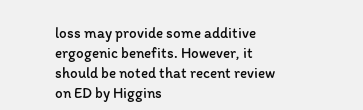loss may provide some additive ergogenic benefits. However, it should be noted that recent review on ED by Higgins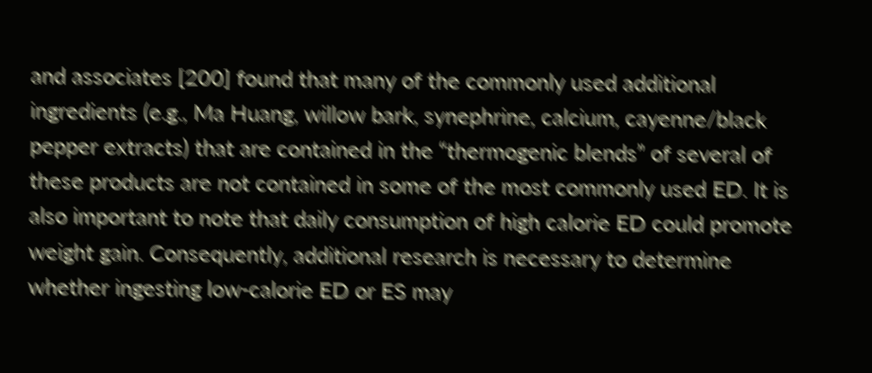and associates [200] found that many of the commonly used additional ingredients (e.g., Ma Huang, willow bark, synephrine, calcium, cayenne/black pepper extracts) that are contained in the “thermogenic blends” of several of these products are not contained in some of the most commonly used ED. It is also important to note that daily consumption of high calorie ED could promote weight gain. Consequently, additional research is necessary to determine whether ingesting low-calorie ED or ES may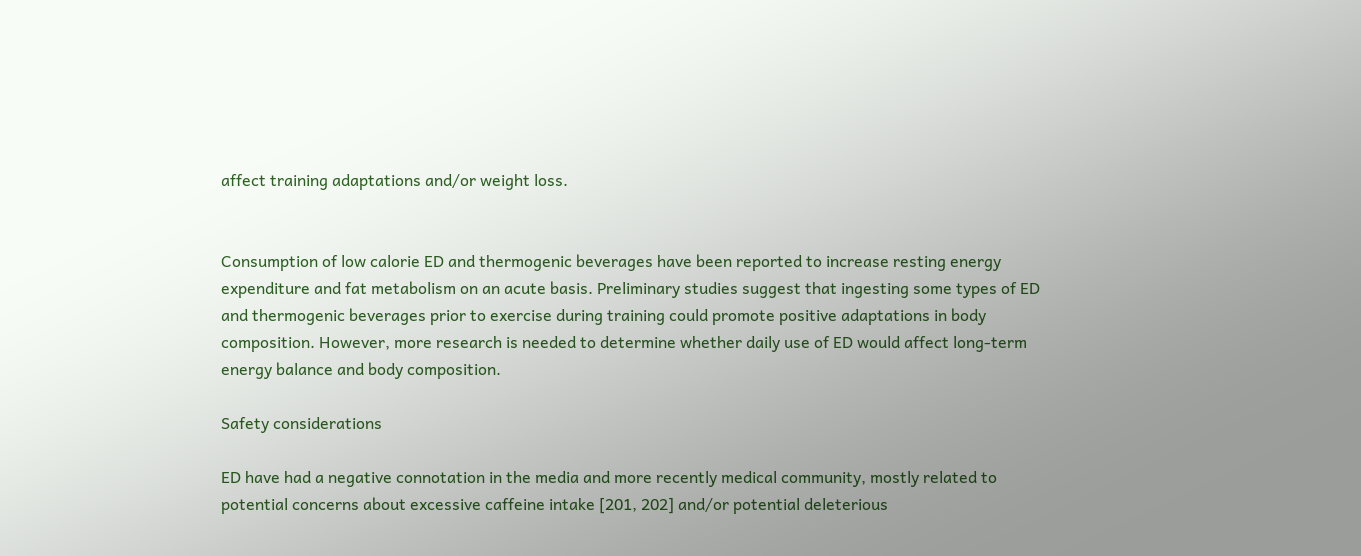affect training adaptations and/or weight loss.


Consumption of low calorie ED and thermogenic beverages have been reported to increase resting energy expenditure and fat metabolism on an acute basis. Preliminary studies suggest that ingesting some types of ED and thermogenic beverages prior to exercise during training could promote positive adaptations in body composition. However, more research is needed to determine whether daily use of ED would affect long-term energy balance and body composition.

Safety considerations

ED have had a negative connotation in the media and more recently medical community, mostly related to potential concerns about excessive caffeine intake [201, 202] and/or potential deleterious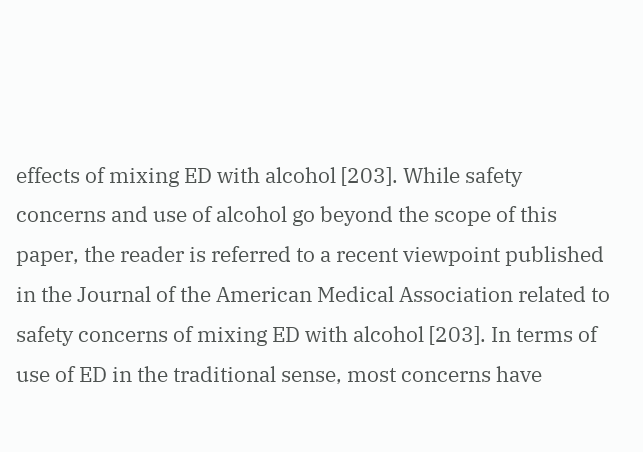effects of mixing ED with alcohol [203]. While safety concerns and use of alcohol go beyond the scope of this paper, the reader is referred to a recent viewpoint published in the Journal of the American Medical Association related to safety concerns of mixing ED with alcohol [203]. In terms of use of ED in the traditional sense, most concerns have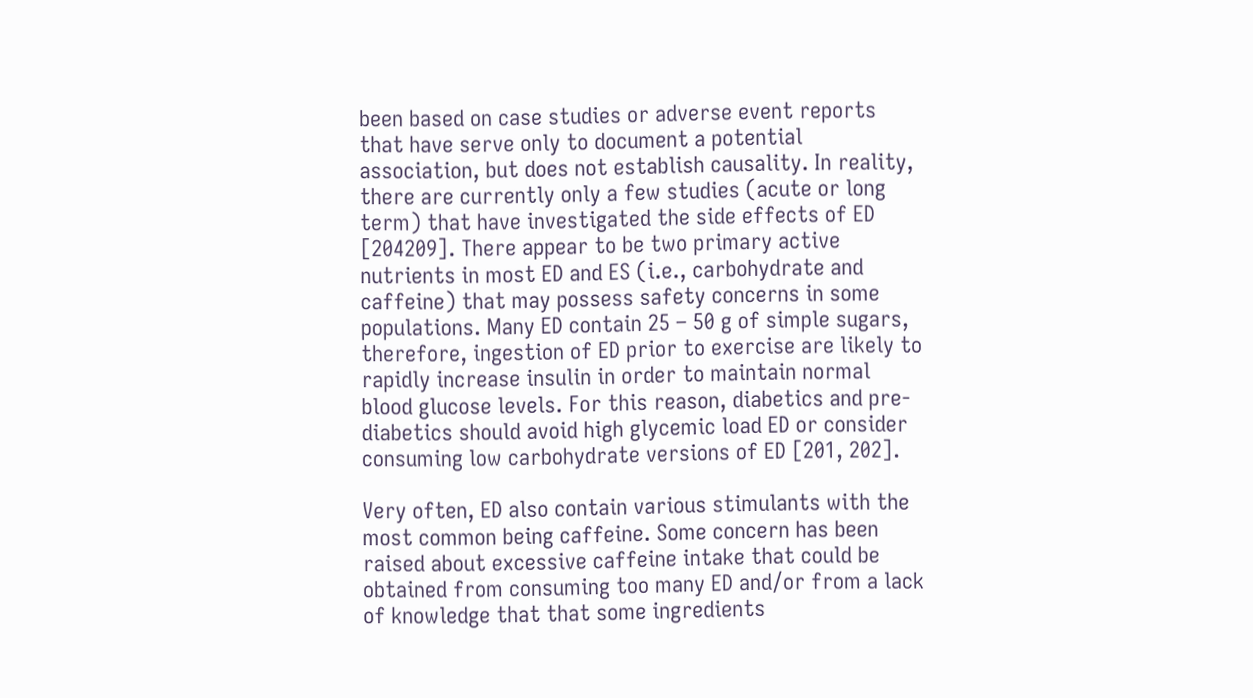been based on case studies or adverse event reports that have serve only to document a potential association, but does not establish causality. In reality, there are currently only a few studies (acute or long term) that have investigated the side effects of ED [204209]. There appear to be two primary active nutrients in most ED and ES (i.e., carbohydrate and caffeine) that may possess safety concerns in some populations. Many ED contain 25 – 50 g of simple sugars, therefore, ingestion of ED prior to exercise are likely to rapidly increase insulin in order to maintain normal blood glucose levels. For this reason, diabetics and pre-diabetics should avoid high glycemic load ED or consider consuming low carbohydrate versions of ED [201, 202].

Very often, ED also contain various stimulants with the most common being caffeine. Some concern has been raised about excessive caffeine intake that could be obtained from consuming too many ED and/or from a lack of knowledge that that some ingredients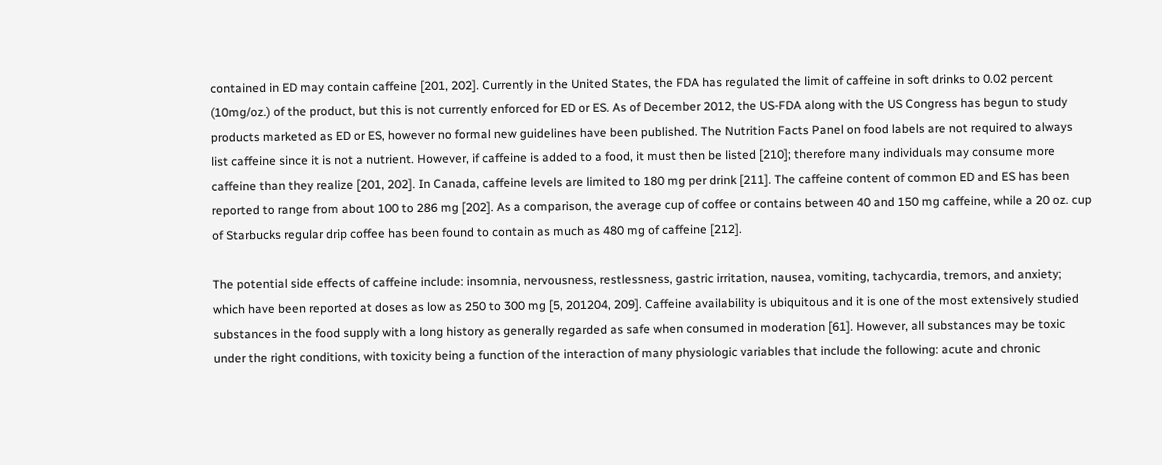contained in ED may contain caffeine [201, 202]. Currently in the United States, the FDA has regulated the limit of caffeine in soft drinks to 0.02 percent (10mg/oz.) of the product, but this is not currently enforced for ED or ES. As of December 2012, the US-FDA along with the US Congress has begun to study products marketed as ED or ES, however no formal new guidelines have been published. The Nutrition Facts Panel on food labels are not required to always list caffeine since it is not a nutrient. However, if caffeine is added to a food, it must then be listed [210]; therefore many individuals may consume more caffeine than they realize [201, 202]. In Canada, caffeine levels are limited to 180 mg per drink [211]. The caffeine content of common ED and ES has been reported to range from about 100 to 286 mg [202]. As a comparison, the average cup of coffee or contains between 40 and 150 mg caffeine, while a 20 oz. cup of Starbucks regular drip coffee has been found to contain as much as 480 mg of caffeine [212].

The potential side effects of caffeine include: insomnia, nervousness, restlessness, gastric irritation, nausea, vomiting, tachycardia, tremors, and anxiety; which have been reported at doses as low as 250 to 300 mg [5, 201204, 209]. Caffeine availability is ubiquitous and it is one of the most extensively studied substances in the food supply with a long history as generally regarded as safe when consumed in moderation [61]. However, all substances may be toxic under the right conditions, with toxicity being a function of the interaction of many physiologic variables that include the following: acute and chronic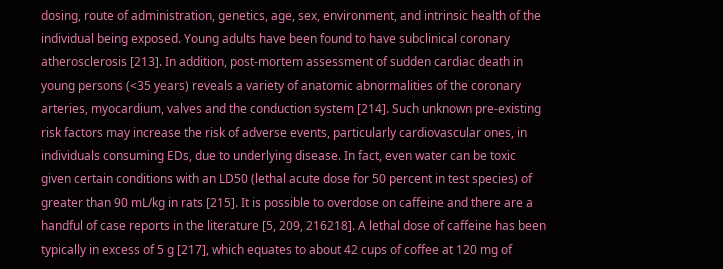dosing, route of administration, genetics, age, sex, environment, and intrinsic health of the individual being exposed. Young adults have been found to have subclinical coronary atherosclerosis [213]. In addition, post-mortem assessment of sudden cardiac death in young persons (<35 years) reveals a variety of anatomic abnormalities of the coronary arteries, myocardium, valves and the conduction system [214]. Such unknown pre-existing risk factors may increase the risk of adverse events, particularly cardiovascular ones, in individuals consuming EDs, due to underlying disease. In fact, even water can be toxic given certain conditions with an LD50 (lethal acute dose for 50 percent in test species) of greater than 90 mL/kg in rats [215]. It is possible to overdose on caffeine and there are a handful of case reports in the literature [5, 209, 216218]. A lethal dose of caffeine has been typically in excess of 5 g [217], which equates to about 42 cups of coffee at 120 mg of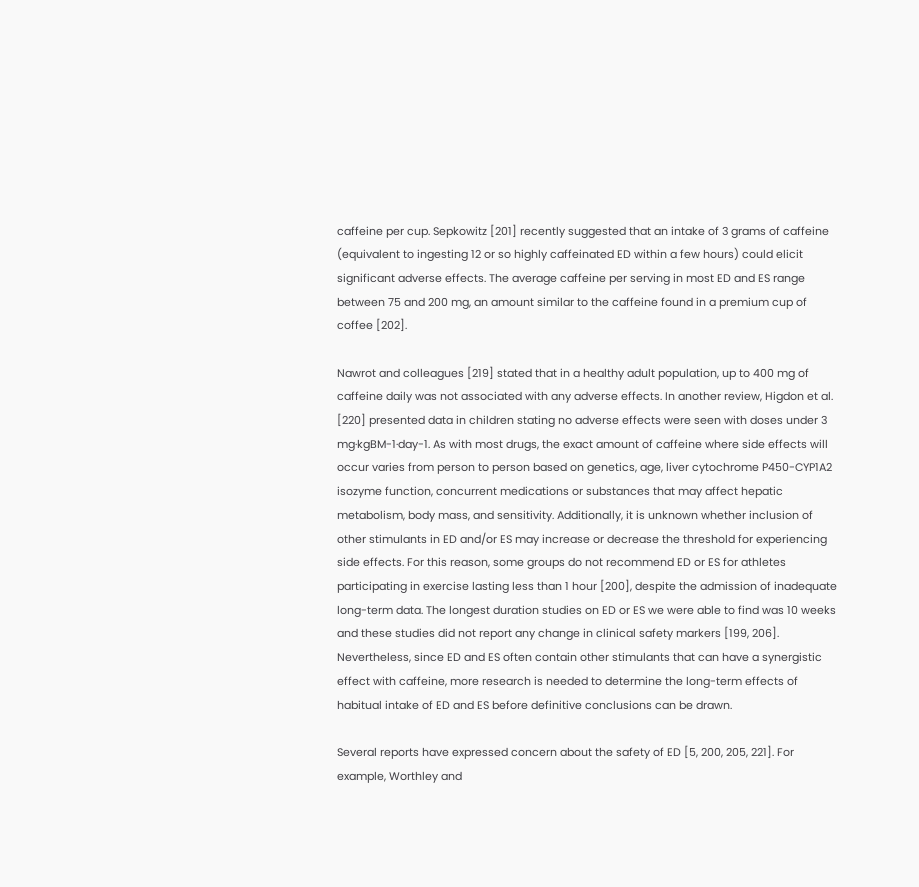caffeine per cup. Sepkowitz [201] recently suggested that an intake of 3 grams of caffeine (equivalent to ingesting 12 or so highly caffeinated ED within a few hours) could elicit significant adverse effects. The average caffeine per serving in most ED and ES range between 75 and 200 mg, an amount similar to the caffeine found in a premium cup of coffee [202].

Nawrot and colleagues [219] stated that in a healthy adult population, up to 400 mg of caffeine daily was not associated with any adverse effects. In another review, Higdon et al. [220] presented data in children stating no adverse effects were seen with doses under 3 mg·kgBM-1·day-1. As with most drugs, the exact amount of caffeine where side effects will occur varies from person to person based on genetics, age, liver cytochrome P450-CYP1A2 isozyme function, concurrent medications or substances that may affect hepatic metabolism, body mass, and sensitivity. Additionally, it is unknown whether inclusion of other stimulants in ED and/or ES may increase or decrease the threshold for experiencing side effects. For this reason, some groups do not recommend ED or ES for athletes participating in exercise lasting less than 1 hour [200], despite the admission of inadequate long-term data. The longest duration studies on ED or ES we were able to find was 10 weeks and these studies did not report any change in clinical safety markers [199, 206]. Nevertheless, since ED and ES often contain other stimulants that can have a synergistic effect with caffeine, more research is needed to determine the long-term effects of habitual intake of ED and ES before definitive conclusions can be drawn.

Several reports have expressed concern about the safety of ED [5, 200, 205, 221]. For example, Worthley and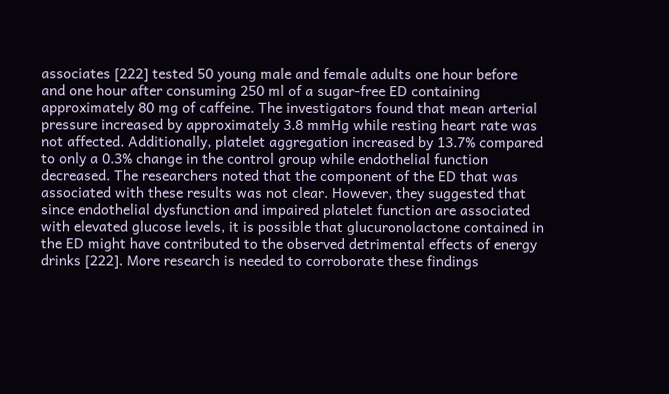associates [222] tested 50 young male and female adults one hour before and one hour after consuming 250 ml of a sugar-free ED containing approximately 80 mg of caffeine. The investigators found that mean arterial pressure increased by approximately 3.8 mmHg while resting heart rate was not affected. Additionally, platelet aggregation increased by 13.7% compared to only a 0.3% change in the control group while endothelial function decreased. The researchers noted that the component of the ED that was associated with these results was not clear. However, they suggested that since endothelial dysfunction and impaired platelet function are associated with elevated glucose levels, it is possible that glucuronolactone contained in the ED might have contributed to the observed detrimental effects of energy drinks [222]. More research is needed to corroborate these findings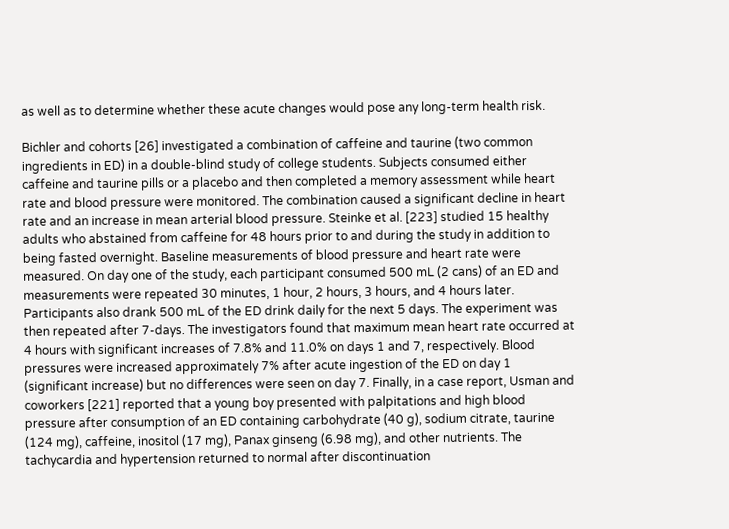as well as to determine whether these acute changes would pose any long-term health risk.

Bichler and cohorts [26] investigated a combination of caffeine and taurine (two common ingredients in ED) in a double-blind study of college students. Subjects consumed either caffeine and taurine pills or a placebo and then completed a memory assessment while heart rate and blood pressure were monitored. The combination caused a significant decline in heart rate and an increase in mean arterial blood pressure. Steinke et al. [223] studied 15 healthy adults who abstained from caffeine for 48 hours prior to and during the study in addition to being fasted overnight. Baseline measurements of blood pressure and heart rate were measured. On day one of the study, each participant consumed 500 mL (2 cans) of an ED and measurements were repeated 30 minutes, 1 hour, 2 hours, 3 hours, and 4 hours later. Participants also drank 500 mL of the ED drink daily for the next 5 days. The experiment was then repeated after 7-days. The investigators found that maximum mean heart rate occurred at 4 hours with significant increases of 7.8% and 11.0% on days 1 and 7, respectively. Blood pressures were increased approximately 7% after acute ingestion of the ED on day 1 (significant increase) but no differences were seen on day 7. Finally, in a case report, Usman and coworkers [221] reported that a young boy presented with palpitations and high blood pressure after consumption of an ED containing carbohydrate (40 g), sodium citrate, taurine (124 mg), caffeine, inositol (17 mg), Panax ginseng (6.98 mg), and other nutrients. The tachycardia and hypertension returned to normal after discontinuation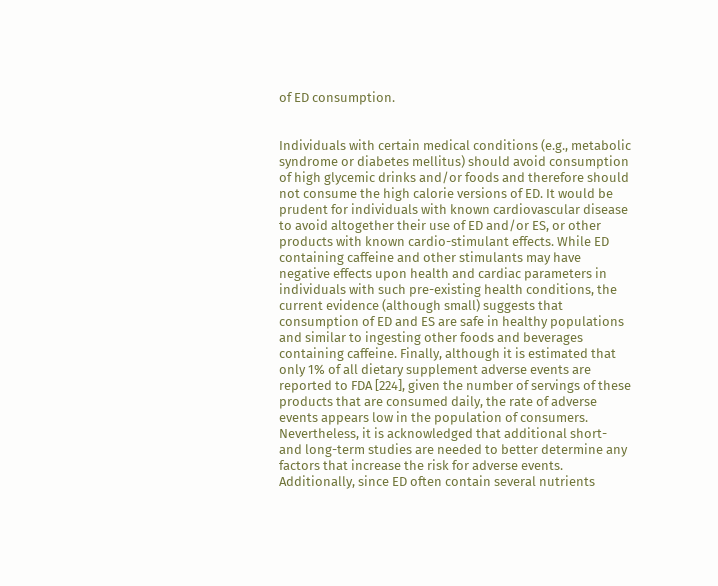of ED consumption.


Individuals with certain medical conditions (e.g., metabolic syndrome or diabetes mellitus) should avoid consumption of high glycemic drinks and/or foods and therefore should not consume the high calorie versions of ED. It would be prudent for individuals with known cardiovascular disease to avoid altogether their use of ED and/or ES, or other products with known cardio-stimulant effects. While ED containing caffeine and other stimulants may have negative effects upon health and cardiac parameters in individuals with such pre-existing health conditions, the current evidence (although small) suggests that consumption of ED and ES are safe in healthy populations and similar to ingesting other foods and beverages containing caffeine. Finally, although it is estimated that only 1% of all dietary supplement adverse events are reported to FDA [224], given the number of servings of these products that are consumed daily, the rate of adverse events appears low in the population of consumers. Nevertheless, it is acknowledged that additional short- and long-term studies are needed to better determine any factors that increase the risk for adverse events. Additionally, since ED often contain several nutrients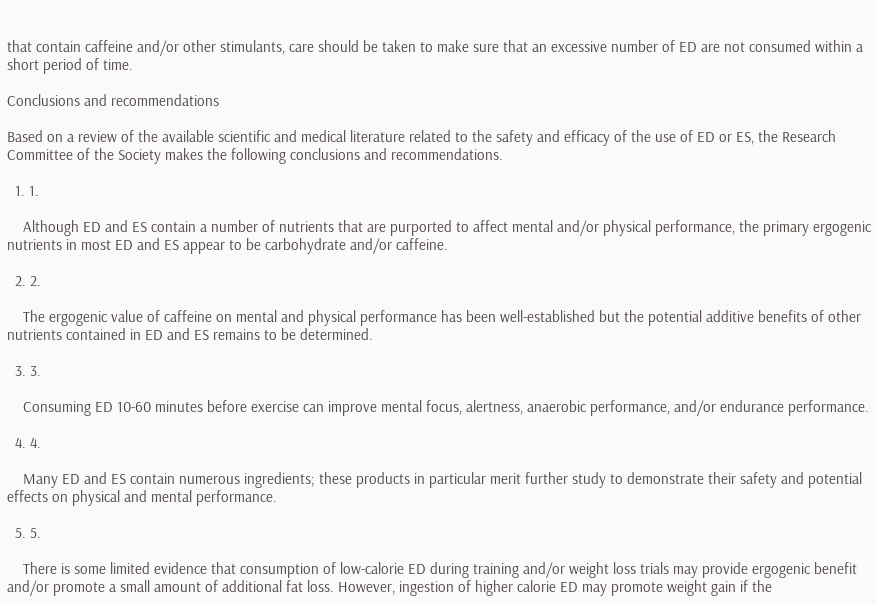that contain caffeine and/or other stimulants, care should be taken to make sure that an excessive number of ED are not consumed within a short period of time.

Conclusions and recommendations

Based on a review of the available scientific and medical literature related to the safety and efficacy of the use of ED or ES, the Research Committee of the Society makes the following conclusions and recommendations.

  1. 1.

    Although ED and ES contain a number of nutrients that are purported to affect mental and/or physical performance, the primary ergogenic nutrients in most ED and ES appear to be carbohydrate and/or caffeine.

  2. 2.

    The ergogenic value of caffeine on mental and physical performance has been well-established but the potential additive benefits of other nutrients contained in ED and ES remains to be determined.

  3. 3.

    Consuming ED 10-60 minutes before exercise can improve mental focus, alertness, anaerobic performance, and/or endurance performance.

  4. 4.

    Many ED and ES contain numerous ingredients; these products in particular merit further study to demonstrate their safety and potential effects on physical and mental performance.

  5. 5.

    There is some limited evidence that consumption of low-calorie ED during training and/or weight loss trials may provide ergogenic benefit and/or promote a small amount of additional fat loss. However, ingestion of higher calorie ED may promote weight gain if the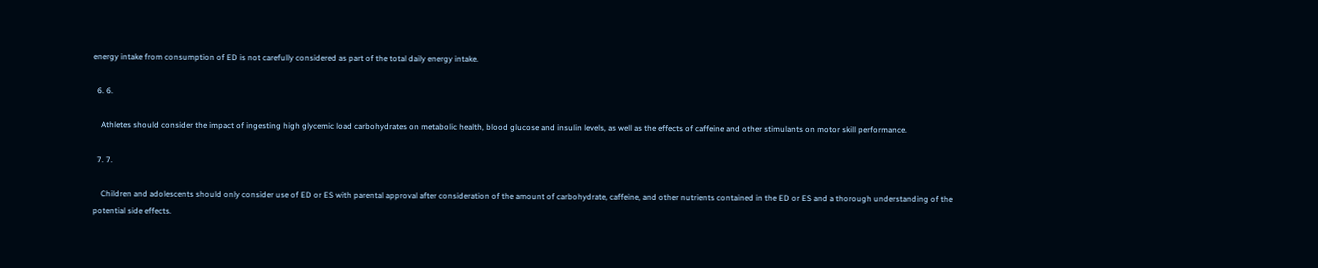energy intake from consumption of ED is not carefully considered as part of the total daily energy intake.

  6. 6.

    Athletes should consider the impact of ingesting high glycemic load carbohydrates on metabolic health, blood glucose and insulin levels, as well as the effects of caffeine and other stimulants on motor skill performance.

  7. 7.

    Children and adolescents should only consider use of ED or ES with parental approval after consideration of the amount of carbohydrate, caffeine, and other nutrients contained in the ED or ES and a thorough understanding of the potential side effects.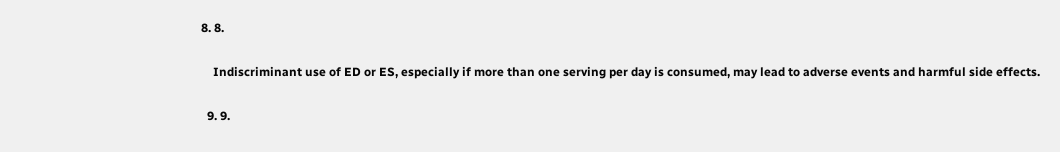8. 8.

    Indiscriminant use of ED or ES, especially if more than one serving per day is consumed, may lead to adverse events and harmful side effects.

  9. 9.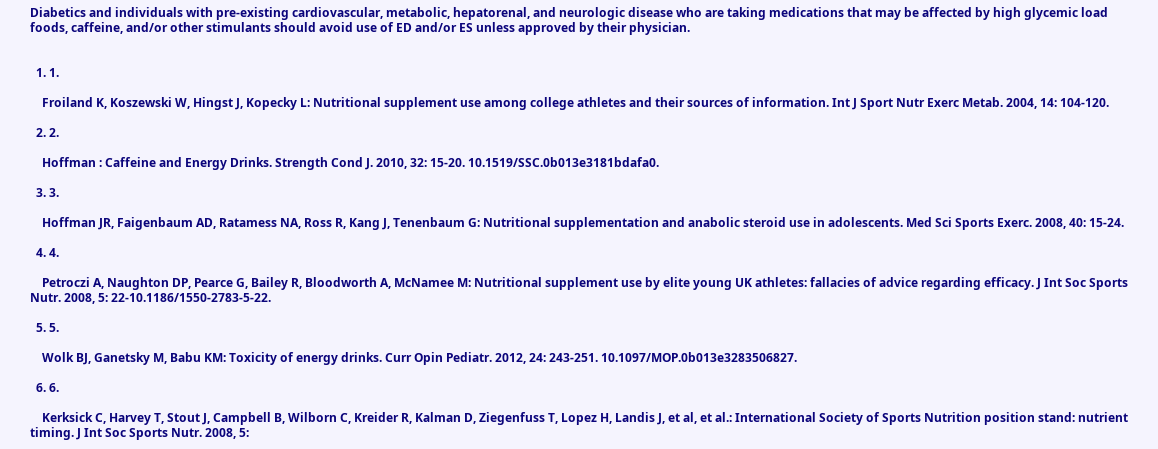Diabetics and individuals with pre-existing cardiovascular, metabolic, hepatorenal, and neurologic disease who are taking medications that may be affected by high glycemic load foods, caffeine, and/or other stimulants should avoid use of ED and/or ES unless approved by their physician.


  1. 1.

    Froiland K, Koszewski W, Hingst J, Kopecky L: Nutritional supplement use among college athletes and their sources of information. Int J Sport Nutr Exerc Metab. 2004, 14: 104-120.

  2. 2.

    Hoffman : Caffeine and Energy Drinks. Strength Cond J. 2010, 32: 15-20. 10.1519/SSC.0b013e3181bdafa0.

  3. 3.

    Hoffman JR, Faigenbaum AD, Ratamess NA, Ross R, Kang J, Tenenbaum G: Nutritional supplementation and anabolic steroid use in adolescents. Med Sci Sports Exerc. 2008, 40: 15-24.

  4. 4.

    Petroczi A, Naughton DP, Pearce G, Bailey R, Bloodworth A, McNamee M: Nutritional supplement use by elite young UK athletes: fallacies of advice regarding efficacy. J Int Soc Sports Nutr. 2008, 5: 22-10.1186/1550-2783-5-22.

  5. 5.

    Wolk BJ, Ganetsky M, Babu KM: Toxicity of energy drinks. Curr Opin Pediatr. 2012, 24: 243-251. 10.1097/MOP.0b013e3283506827.

  6. 6.

    Kerksick C, Harvey T, Stout J, Campbell B, Wilborn C, Kreider R, Kalman D, Ziegenfuss T, Lopez H, Landis J, et al, et al.: International Society of Sports Nutrition position stand: nutrient timing. J Int Soc Sports Nutr. 2008, 5: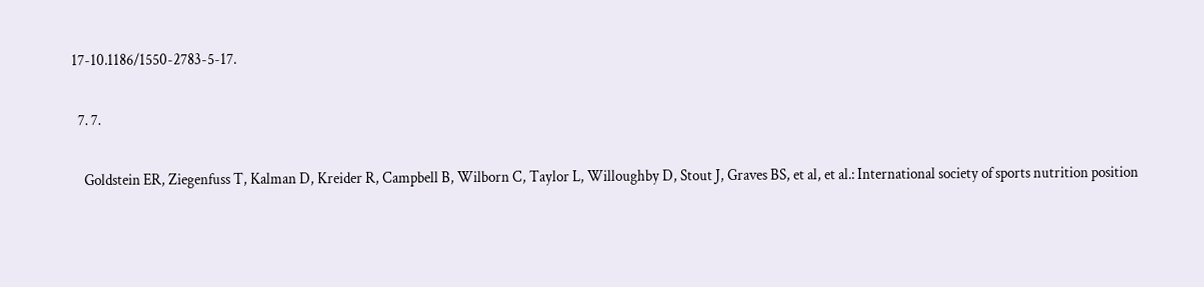17-10.1186/1550-2783-5-17.

  7. 7.

    Goldstein ER, Ziegenfuss T, Kalman D, Kreider R, Campbell B, Wilborn C, Taylor L, Willoughby D, Stout J, Graves BS, et al, et al.: International society of sports nutrition position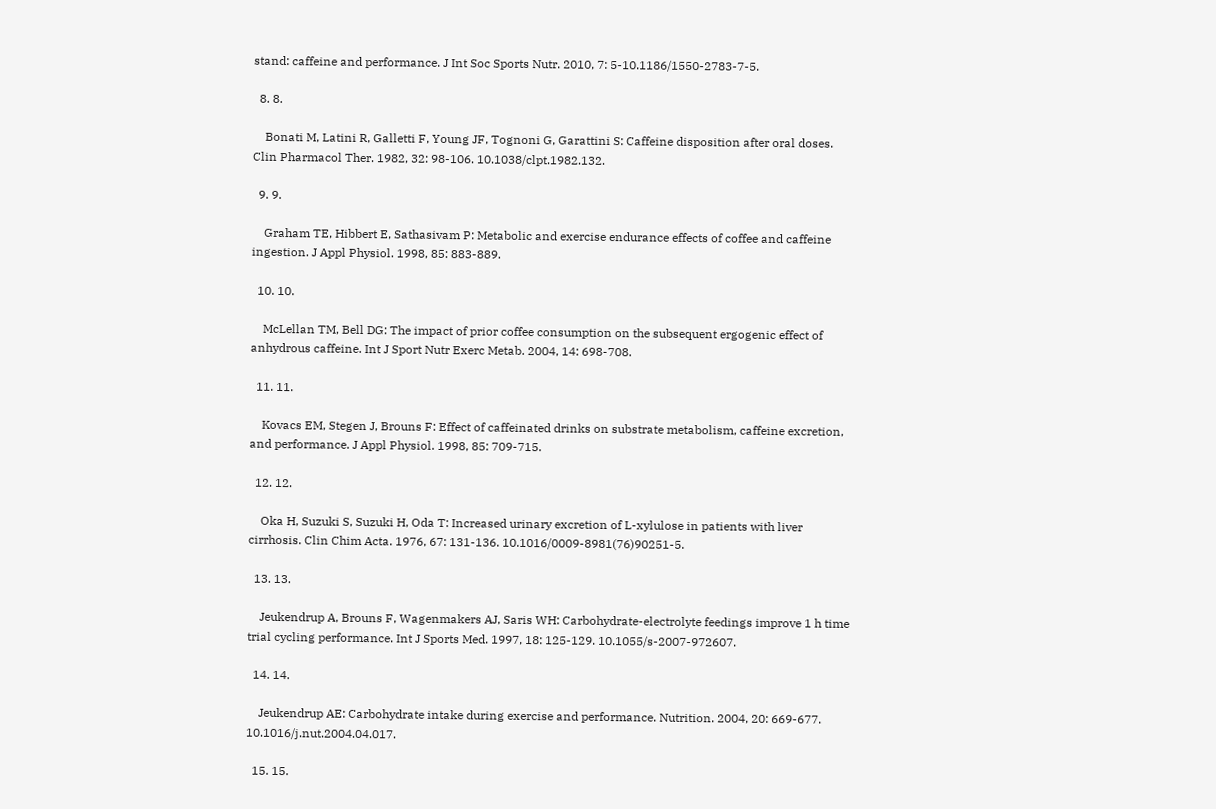stand: caffeine and performance. J Int Soc Sports Nutr. 2010, 7: 5-10.1186/1550-2783-7-5.

  8. 8.

    Bonati M, Latini R, Galletti F, Young JF, Tognoni G, Garattini S: Caffeine disposition after oral doses. Clin Pharmacol Ther. 1982, 32: 98-106. 10.1038/clpt.1982.132.

  9. 9.

    Graham TE, Hibbert E, Sathasivam P: Metabolic and exercise endurance effects of coffee and caffeine ingestion. J Appl Physiol. 1998, 85: 883-889.

  10. 10.

    McLellan TM, Bell DG: The impact of prior coffee consumption on the subsequent ergogenic effect of anhydrous caffeine. Int J Sport Nutr Exerc Metab. 2004, 14: 698-708.

  11. 11.

    Kovacs EM, Stegen J, Brouns F: Effect of caffeinated drinks on substrate metabolism, caffeine excretion, and performance. J Appl Physiol. 1998, 85: 709-715.

  12. 12.

    Oka H, Suzuki S, Suzuki H, Oda T: Increased urinary excretion of L-xylulose in patients with liver cirrhosis. Clin Chim Acta. 1976, 67: 131-136. 10.1016/0009-8981(76)90251-5.

  13. 13.

    Jeukendrup A, Brouns F, Wagenmakers AJ, Saris WH: Carbohydrate-electrolyte feedings improve 1 h time trial cycling performance. Int J Sports Med. 1997, 18: 125-129. 10.1055/s-2007-972607.

  14. 14.

    Jeukendrup AE: Carbohydrate intake during exercise and performance. Nutrition. 2004, 20: 669-677. 10.1016/j.nut.2004.04.017.

  15. 15.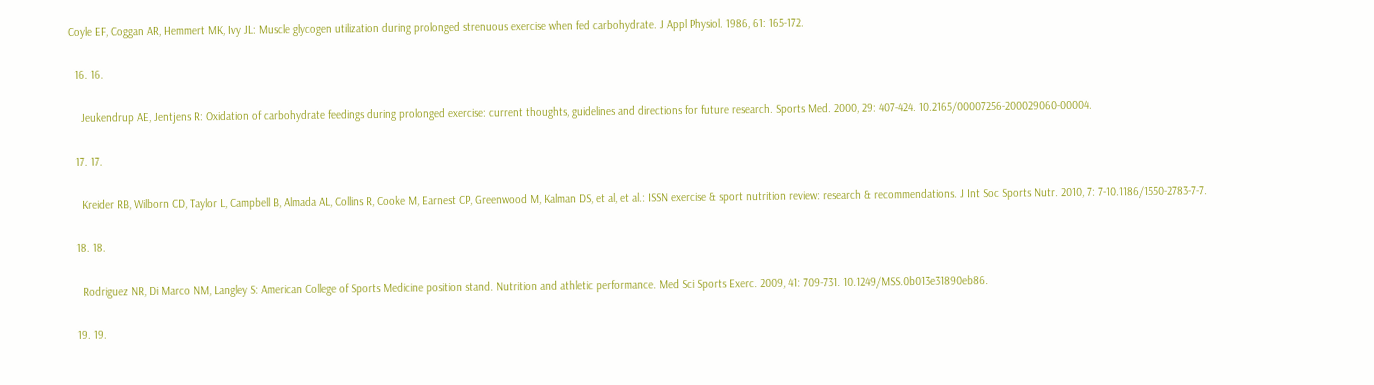Coyle EF, Coggan AR, Hemmert MK, Ivy JL: Muscle glycogen utilization during prolonged strenuous exercise when fed carbohydrate. J Appl Physiol. 1986, 61: 165-172.

  16. 16.

    Jeukendrup AE, Jentjens R: Oxidation of carbohydrate feedings during prolonged exercise: current thoughts, guidelines and directions for future research. Sports Med. 2000, 29: 407-424. 10.2165/00007256-200029060-00004.

  17. 17.

    Kreider RB, Wilborn CD, Taylor L, Campbell B, Almada AL, Collins R, Cooke M, Earnest CP, Greenwood M, Kalman DS, et al, et al.: ISSN exercise & sport nutrition review: research & recommendations. J Int Soc Sports Nutr. 2010, 7: 7-10.1186/1550-2783-7-7.

  18. 18.

    Rodriguez NR, Di Marco NM, Langley S: American College of Sports Medicine position stand. Nutrition and athletic performance. Med Sci Sports Exerc. 2009, 41: 709-731. 10.1249/MSS.0b013e31890eb86.

  19. 19.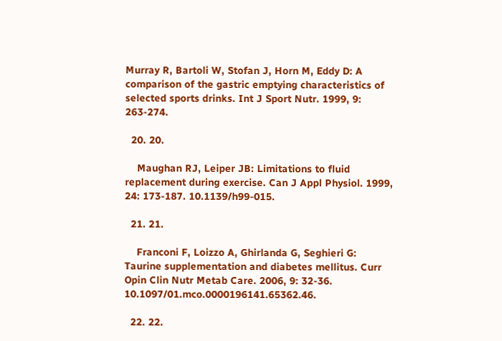Murray R, Bartoli W, Stofan J, Horn M, Eddy D: A comparison of the gastric emptying characteristics of selected sports drinks. Int J Sport Nutr. 1999, 9: 263-274.

  20. 20.

    Maughan RJ, Leiper JB: Limitations to fluid replacement during exercise. Can J Appl Physiol. 1999, 24: 173-187. 10.1139/h99-015.

  21. 21.

    Franconi F, Loizzo A, Ghirlanda G, Seghieri G: Taurine supplementation and diabetes mellitus. Curr Opin Clin Nutr Metab Care. 2006, 9: 32-36. 10.1097/01.mco.0000196141.65362.46.

  22. 22.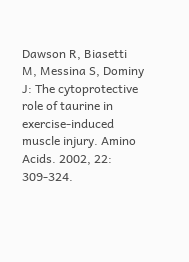Dawson R, Biasetti M, Messina S, Dominy J: The cytoprotective role of taurine in exercise-induced muscle injury. Amino Acids. 2002, 22: 309-324.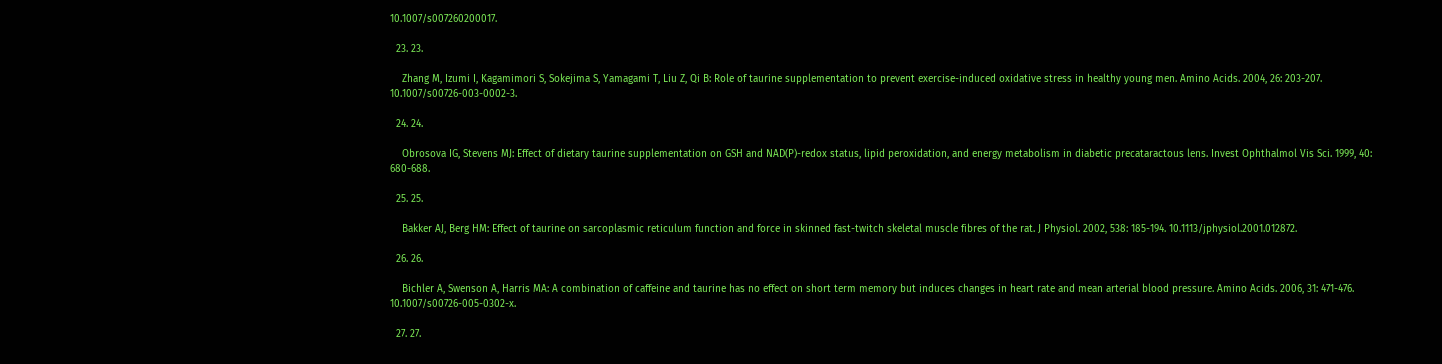10.1007/s007260200017.

  23. 23.

    Zhang M, Izumi I, Kagamimori S, Sokejima S, Yamagami T, Liu Z, Qi B: Role of taurine supplementation to prevent exercise-induced oxidative stress in healthy young men. Amino Acids. 2004, 26: 203-207. 10.1007/s00726-003-0002-3.

  24. 24.

    Obrosova IG, Stevens MJ: Effect of dietary taurine supplementation on GSH and NAD(P)-redox status, lipid peroxidation, and energy metabolism in diabetic precataractous lens. Invest Ophthalmol Vis Sci. 1999, 40: 680-688.

  25. 25.

    Bakker AJ, Berg HM: Effect of taurine on sarcoplasmic reticulum function and force in skinned fast-twitch skeletal muscle fibres of the rat. J Physiol. 2002, 538: 185-194. 10.1113/jphysiol.2001.012872.

  26. 26.

    Bichler A, Swenson A, Harris MA: A combination of caffeine and taurine has no effect on short term memory but induces changes in heart rate and mean arterial blood pressure. Amino Acids. 2006, 31: 471-476. 10.1007/s00726-005-0302-x.

  27. 27.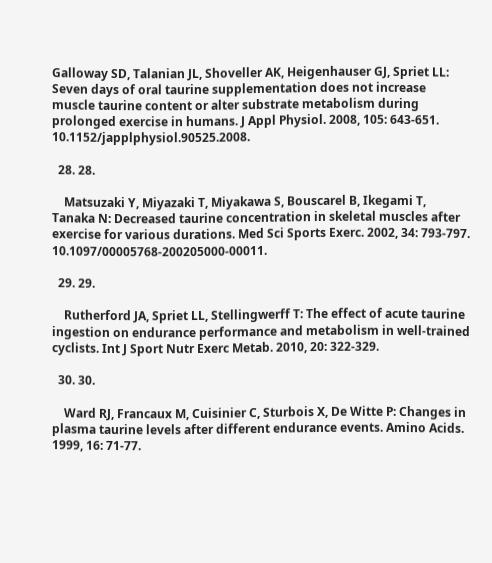Galloway SD, Talanian JL, Shoveller AK, Heigenhauser GJ, Spriet LL: Seven days of oral taurine supplementation does not increase muscle taurine content or alter substrate metabolism during prolonged exercise in humans. J Appl Physiol. 2008, 105: 643-651. 10.1152/japplphysiol.90525.2008.

  28. 28.

    Matsuzaki Y, Miyazaki T, Miyakawa S, Bouscarel B, Ikegami T, Tanaka N: Decreased taurine concentration in skeletal muscles after exercise for various durations. Med Sci Sports Exerc. 2002, 34: 793-797. 10.1097/00005768-200205000-00011.

  29. 29.

    Rutherford JA, Spriet LL, Stellingwerff T: The effect of acute taurine ingestion on endurance performance and metabolism in well-trained cyclists. Int J Sport Nutr Exerc Metab. 2010, 20: 322-329.

  30. 30.

    Ward RJ, Francaux M, Cuisinier C, Sturbois X, De Witte P: Changes in plasma taurine levels after different endurance events. Amino Acids. 1999, 16: 71-77.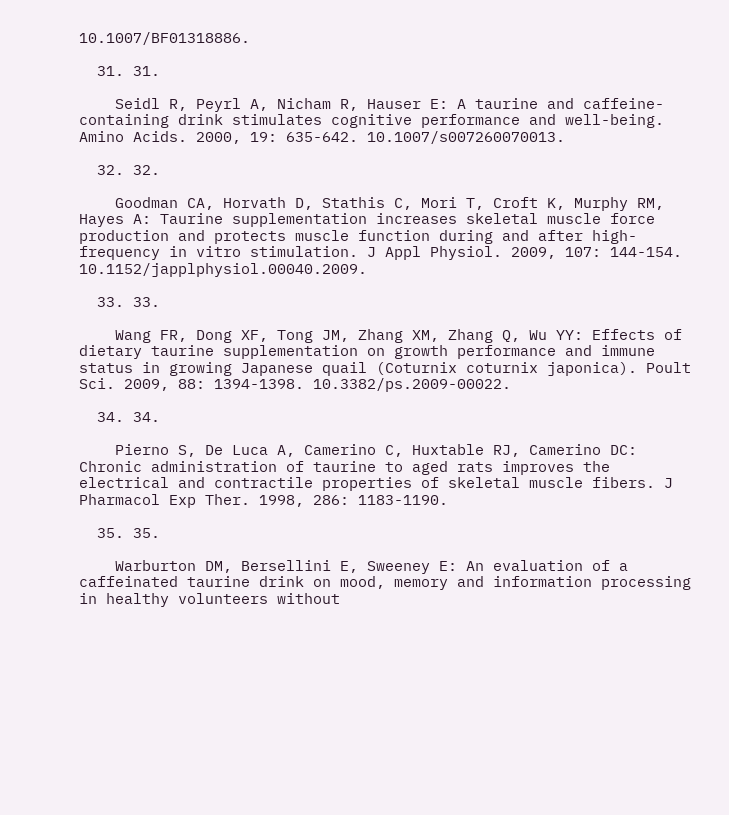10.1007/BF01318886.

  31. 31.

    Seidl R, Peyrl A, Nicham R, Hauser E: A taurine and caffeine-containing drink stimulates cognitive performance and well-being. Amino Acids. 2000, 19: 635-642. 10.1007/s007260070013.

  32. 32.

    Goodman CA, Horvath D, Stathis C, Mori T, Croft K, Murphy RM, Hayes A: Taurine supplementation increases skeletal muscle force production and protects muscle function during and after high-frequency in vitro stimulation. J Appl Physiol. 2009, 107: 144-154. 10.1152/japplphysiol.00040.2009.

  33. 33.

    Wang FR, Dong XF, Tong JM, Zhang XM, Zhang Q, Wu YY: Effects of dietary taurine supplementation on growth performance and immune status in growing Japanese quail (Coturnix coturnix japonica). Poult Sci. 2009, 88: 1394-1398. 10.3382/ps.2009-00022.

  34. 34.

    Pierno S, De Luca A, Camerino C, Huxtable RJ, Camerino DC: Chronic administration of taurine to aged rats improves the electrical and contractile properties of skeletal muscle fibers. J Pharmacol Exp Ther. 1998, 286: 1183-1190.

  35. 35.

    Warburton DM, Bersellini E, Sweeney E: An evaluation of a caffeinated taurine drink on mood, memory and information processing in healthy volunteers without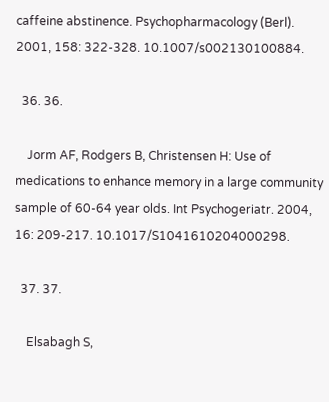caffeine abstinence. Psychopharmacology (Berl). 2001, 158: 322-328. 10.1007/s002130100884.

  36. 36.

    Jorm AF, Rodgers B, Christensen H: Use of medications to enhance memory in a large community sample of 60-64 year olds. Int Psychogeriatr. 2004, 16: 209-217. 10.1017/S1041610204000298.

  37. 37.

    Elsabagh S,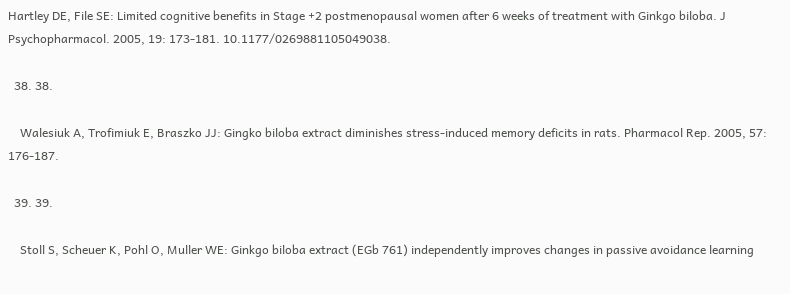Hartley DE, File SE: Limited cognitive benefits in Stage +2 postmenopausal women after 6 weeks of treatment with Ginkgo biloba. J Psychopharmacol. 2005, 19: 173-181. 10.1177/0269881105049038.

  38. 38.

    Walesiuk A, Trofimiuk E, Braszko JJ: Gingko biloba extract diminishes stress-induced memory deficits in rats. Pharmacol Rep. 2005, 57: 176-187.

  39. 39.

    Stoll S, Scheuer K, Pohl O, Muller WE: Ginkgo biloba extract (EGb 761) independently improves changes in passive avoidance learning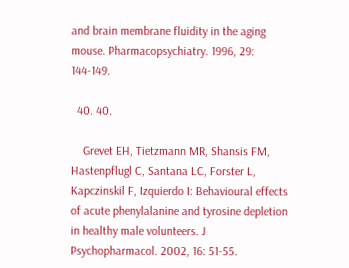and brain membrane fluidity in the aging mouse. Pharmacopsychiatry. 1996, 29: 144-149.

  40. 40.

    Grevet EH, Tietzmann MR, Shansis FM, Hastenpflugl C, Santana LC, Forster L, Kapczinskil F, Izquierdo I: Behavioural effects of acute phenylalanine and tyrosine depletion in healthy male volunteers. J Psychopharmacol. 2002, 16: 51-55.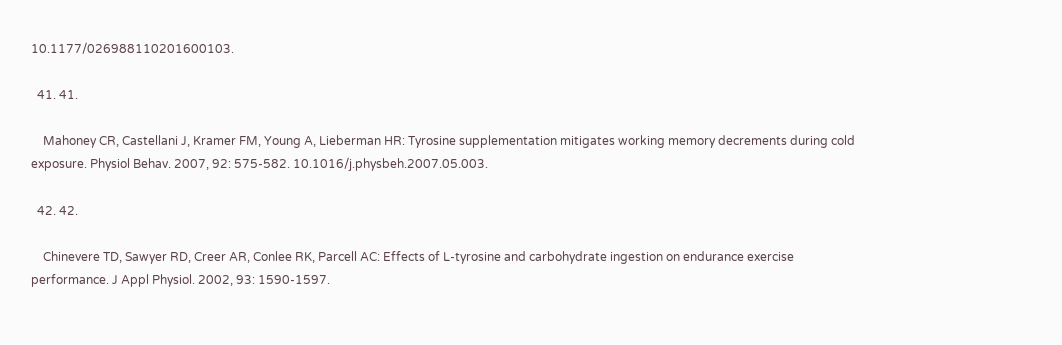10.1177/026988110201600103.

  41. 41.

    Mahoney CR, Castellani J, Kramer FM, Young A, Lieberman HR: Tyrosine supplementation mitigates working memory decrements during cold exposure. Physiol Behav. 2007, 92: 575-582. 10.1016/j.physbeh.2007.05.003.

  42. 42.

    Chinevere TD, Sawyer RD, Creer AR, Conlee RK, Parcell AC: Effects of L-tyrosine and carbohydrate ingestion on endurance exercise performance. J Appl Physiol. 2002, 93: 1590-1597.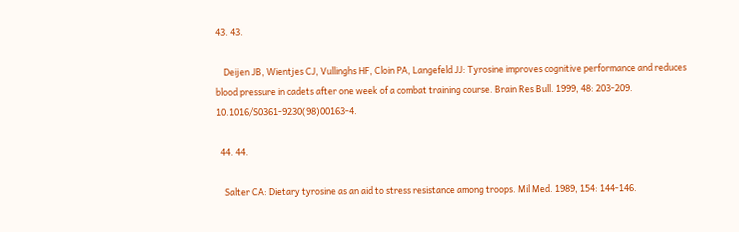43. 43.

    Deijen JB, Wientjes CJ, Vullinghs HF, Cloin PA, Langefeld JJ: Tyrosine improves cognitive performance and reduces blood pressure in cadets after one week of a combat training course. Brain Res Bull. 1999, 48: 203-209. 10.1016/S0361-9230(98)00163-4.

  44. 44.

    Salter CA: Dietary tyrosine as an aid to stress resistance among troops. Mil Med. 1989, 154: 144-146.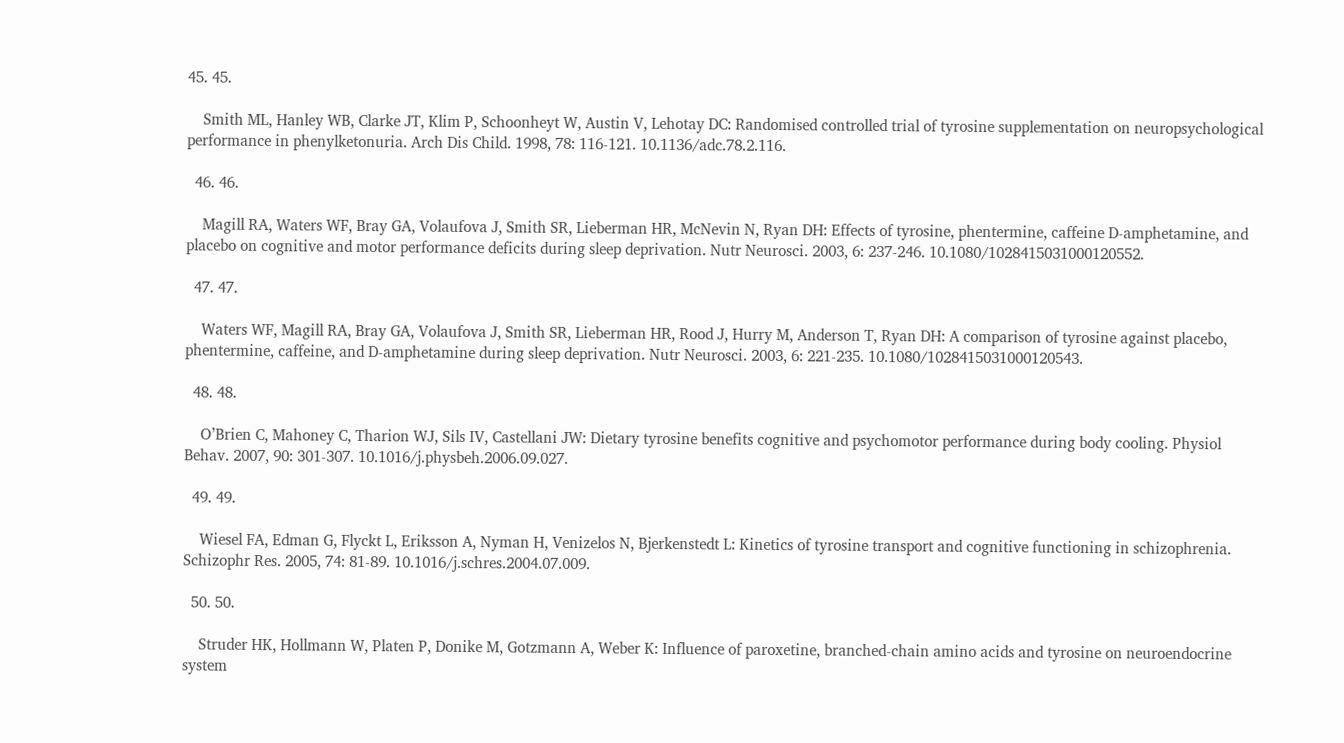45. 45.

    Smith ML, Hanley WB, Clarke JT, Klim P, Schoonheyt W, Austin V, Lehotay DC: Randomised controlled trial of tyrosine supplementation on neuropsychological performance in phenylketonuria. Arch Dis Child. 1998, 78: 116-121. 10.1136/adc.78.2.116.

  46. 46.

    Magill RA, Waters WF, Bray GA, Volaufova J, Smith SR, Lieberman HR, McNevin N, Ryan DH: Effects of tyrosine, phentermine, caffeine D-amphetamine, and placebo on cognitive and motor performance deficits during sleep deprivation. Nutr Neurosci. 2003, 6: 237-246. 10.1080/1028415031000120552.

  47. 47.

    Waters WF, Magill RA, Bray GA, Volaufova J, Smith SR, Lieberman HR, Rood J, Hurry M, Anderson T, Ryan DH: A comparison of tyrosine against placebo, phentermine, caffeine, and D-amphetamine during sleep deprivation. Nutr Neurosci. 2003, 6: 221-235. 10.1080/1028415031000120543.

  48. 48.

    O’Brien C, Mahoney C, Tharion WJ, Sils IV, Castellani JW: Dietary tyrosine benefits cognitive and psychomotor performance during body cooling. Physiol Behav. 2007, 90: 301-307. 10.1016/j.physbeh.2006.09.027.

  49. 49.

    Wiesel FA, Edman G, Flyckt L, Eriksson A, Nyman H, Venizelos N, Bjerkenstedt L: Kinetics of tyrosine transport and cognitive functioning in schizophrenia. Schizophr Res. 2005, 74: 81-89. 10.1016/j.schres.2004.07.009.

  50. 50.

    Struder HK, Hollmann W, Platen P, Donike M, Gotzmann A, Weber K: Influence of paroxetine, branched-chain amino acids and tyrosine on neuroendocrine system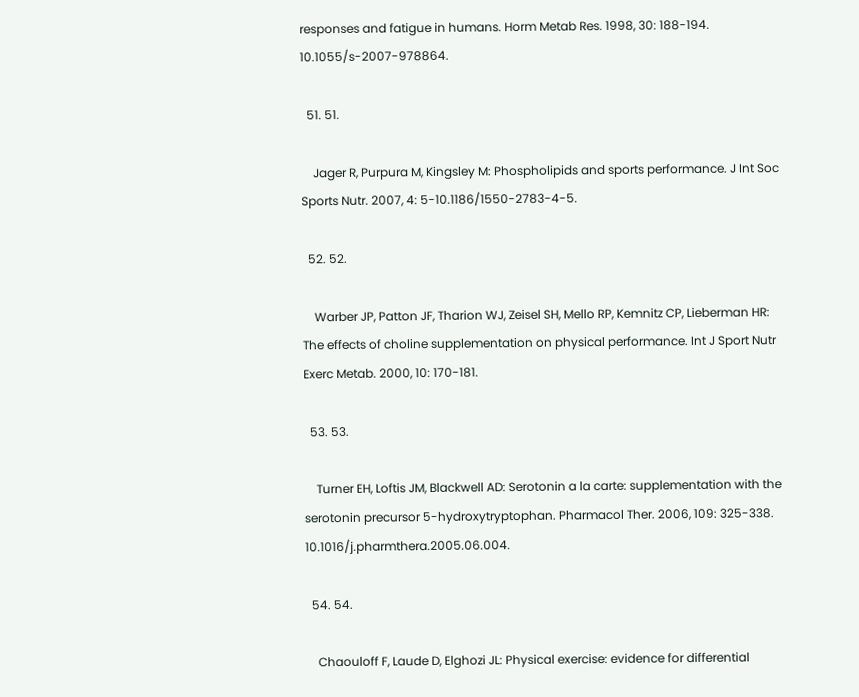responses and fatigue in humans. Horm Metab Res. 1998, 30: 188-194. 10.1055/s-2007-978864.

  51. 51.

    Jager R, Purpura M, Kingsley M: Phospholipids and sports performance. J Int Soc Sports Nutr. 2007, 4: 5-10.1186/1550-2783-4-5.

  52. 52.

    Warber JP, Patton JF, Tharion WJ, Zeisel SH, Mello RP, Kemnitz CP, Lieberman HR: The effects of choline supplementation on physical performance. Int J Sport Nutr Exerc Metab. 2000, 10: 170-181.

  53. 53.

    Turner EH, Loftis JM, Blackwell AD: Serotonin a la carte: supplementation with the serotonin precursor 5-hydroxytryptophan. Pharmacol Ther. 2006, 109: 325-338. 10.1016/j.pharmthera.2005.06.004.

  54. 54.

    Chaouloff F, Laude D, Elghozi JL: Physical exercise: evidence for differential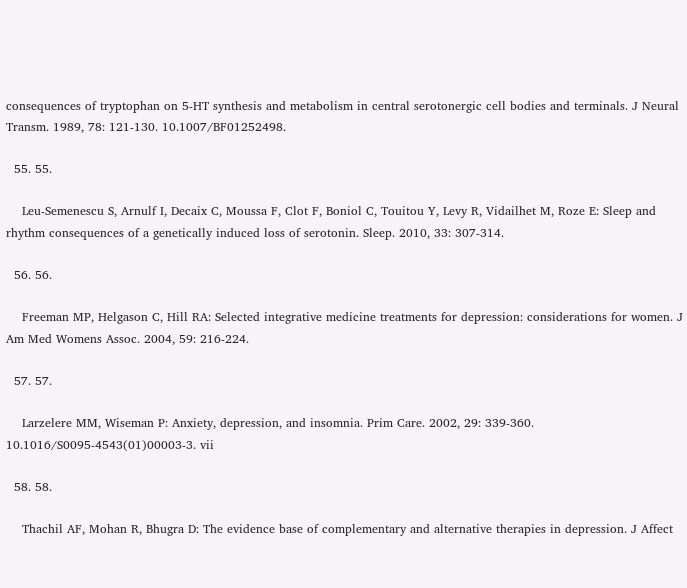consequences of tryptophan on 5-HT synthesis and metabolism in central serotonergic cell bodies and terminals. J Neural Transm. 1989, 78: 121-130. 10.1007/BF01252498.

  55. 55.

    Leu-Semenescu S, Arnulf I, Decaix C, Moussa F, Clot F, Boniol C, Touitou Y, Levy R, Vidailhet M, Roze E: Sleep and rhythm consequences of a genetically induced loss of serotonin. Sleep. 2010, 33: 307-314.

  56. 56.

    Freeman MP, Helgason C, Hill RA: Selected integrative medicine treatments for depression: considerations for women. J Am Med Womens Assoc. 2004, 59: 216-224.

  57. 57.

    Larzelere MM, Wiseman P: Anxiety, depression, and insomnia. Prim Care. 2002, 29: 339-360. 10.1016/S0095-4543(01)00003-3. vii

  58. 58.

    Thachil AF, Mohan R, Bhugra D: The evidence base of complementary and alternative therapies in depression. J Affect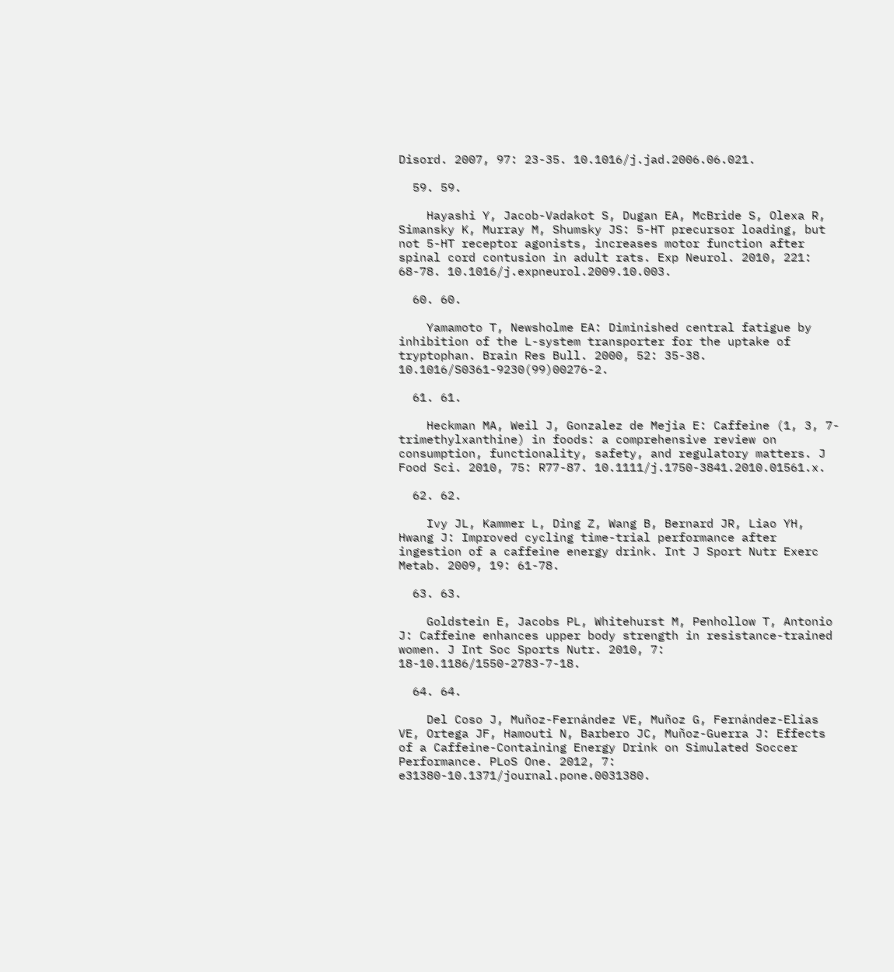Disord. 2007, 97: 23-35. 10.1016/j.jad.2006.06.021.

  59. 59.

    Hayashi Y, Jacob-Vadakot S, Dugan EA, McBride S, Olexa R, Simansky K, Murray M, Shumsky JS: 5-HT precursor loading, but not 5-HT receptor agonists, increases motor function after spinal cord contusion in adult rats. Exp Neurol. 2010, 221: 68-78. 10.1016/j.expneurol.2009.10.003.

  60. 60.

    Yamamoto T, Newsholme EA: Diminished central fatigue by inhibition of the L-system transporter for the uptake of tryptophan. Brain Res Bull. 2000, 52: 35-38. 10.1016/S0361-9230(99)00276-2.

  61. 61.

    Heckman MA, Weil J, Gonzalez de Mejia E: Caffeine (1, 3, 7-trimethylxanthine) in foods: a comprehensive review on consumption, functionality, safety, and regulatory matters. J Food Sci. 2010, 75: R77-87. 10.1111/j.1750-3841.2010.01561.x.

  62. 62.

    Ivy JL, Kammer L, Ding Z, Wang B, Bernard JR, Liao YH, Hwang J: Improved cycling time-trial performance after ingestion of a caffeine energy drink. Int J Sport Nutr Exerc Metab. 2009, 19: 61-78.

  63. 63.

    Goldstein E, Jacobs PL, Whitehurst M, Penhollow T, Antonio J: Caffeine enhances upper body strength in resistance-trained women. J Int Soc Sports Nutr. 2010, 7: 18-10.1186/1550-2783-7-18.

  64. 64.

    Del Coso J, Muñoz-Fernández VE, Muñoz G, Fernández-Elías VE, Ortega JF, Hamouti N, Barbero JC, Muñoz-Guerra J: Effects of a Caffeine-Containing Energy Drink on Simulated Soccer Performance. PLoS One. 2012, 7: e31380-10.1371/journal.pone.0031380.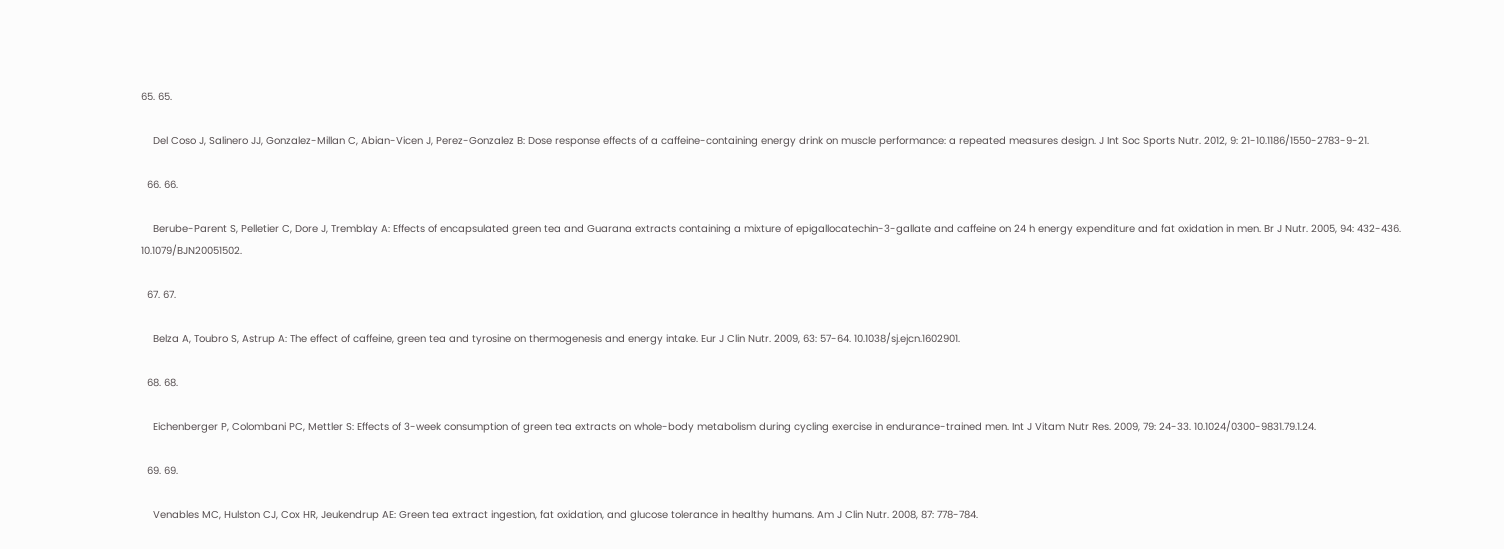65. 65.

    Del Coso J, Salinero JJ, Gonzalez-Millan C, Abian-Vicen J, Perez-Gonzalez B: Dose response effects of a caffeine-containing energy drink on muscle performance: a repeated measures design. J Int Soc Sports Nutr. 2012, 9: 21-10.1186/1550-2783-9-21.

  66. 66.

    Berube-Parent S, Pelletier C, Dore J, Tremblay A: Effects of encapsulated green tea and Guarana extracts containing a mixture of epigallocatechin-3-gallate and caffeine on 24 h energy expenditure and fat oxidation in men. Br J Nutr. 2005, 94: 432-436. 10.1079/BJN20051502.

  67. 67.

    Belza A, Toubro S, Astrup A: The effect of caffeine, green tea and tyrosine on thermogenesis and energy intake. Eur J Clin Nutr. 2009, 63: 57-64. 10.1038/sj.ejcn.1602901.

  68. 68.

    Eichenberger P, Colombani PC, Mettler S: Effects of 3-week consumption of green tea extracts on whole-body metabolism during cycling exercise in endurance-trained men. Int J Vitam Nutr Res. 2009, 79: 24-33. 10.1024/0300-9831.79.1.24.

  69. 69.

    Venables MC, Hulston CJ, Cox HR, Jeukendrup AE: Green tea extract ingestion, fat oxidation, and glucose tolerance in healthy humans. Am J Clin Nutr. 2008, 87: 778-784.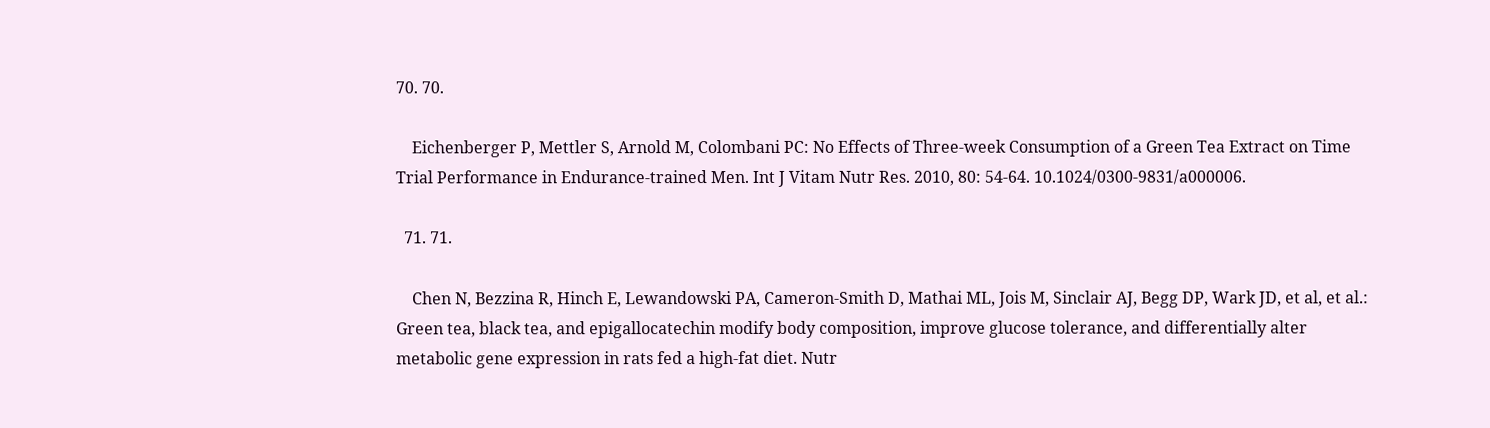70. 70.

    Eichenberger P, Mettler S, Arnold M, Colombani PC: No Effects of Three-week Consumption of a Green Tea Extract on Time Trial Performance in Endurance-trained Men. Int J Vitam Nutr Res. 2010, 80: 54-64. 10.1024/0300-9831/a000006.

  71. 71.

    Chen N, Bezzina R, Hinch E, Lewandowski PA, Cameron-Smith D, Mathai ML, Jois M, Sinclair AJ, Begg DP, Wark JD, et al, et al.: Green tea, black tea, and epigallocatechin modify body composition, improve glucose tolerance, and differentially alter metabolic gene expression in rats fed a high-fat diet. Nutr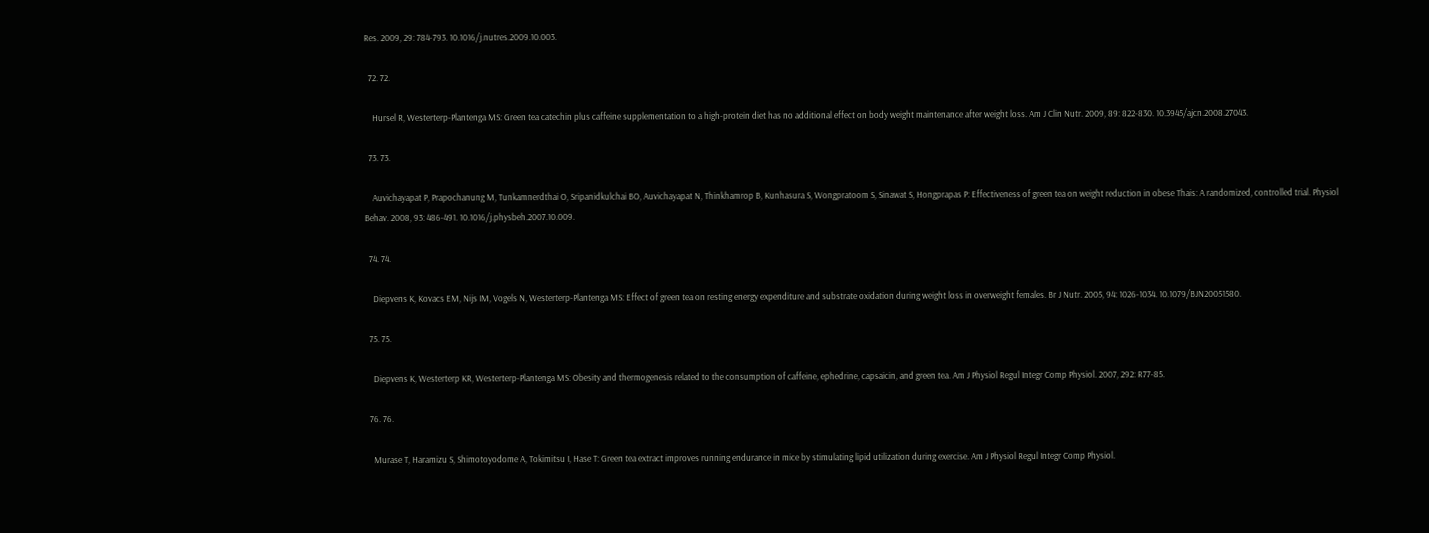Res. 2009, 29: 784-793. 10.1016/j.nutres.2009.10.003.

  72. 72.

    Hursel R, Westerterp-Plantenga MS: Green tea catechin plus caffeine supplementation to a high-protein diet has no additional effect on body weight maintenance after weight loss. Am J Clin Nutr. 2009, 89: 822-830. 10.3945/ajcn.2008.27043.

  73. 73.

    Auvichayapat P, Prapochanung M, Tunkamnerdthai O, Sripanidkulchai BO, Auvichayapat N, Thinkhamrop B, Kunhasura S, Wongpratoom S, Sinawat S, Hongprapas P: Effectiveness of green tea on weight reduction in obese Thais: A randomized, controlled trial. Physiol Behav. 2008, 93: 486-491. 10.1016/j.physbeh.2007.10.009.

  74. 74.

    Diepvens K, Kovacs EM, Nijs IM, Vogels N, Westerterp-Plantenga MS: Effect of green tea on resting energy expenditure and substrate oxidation during weight loss in overweight females. Br J Nutr. 2005, 94: 1026-1034. 10.1079/BJN20051580.

  75. 75.

    Diepvens K, Westerterp KR, Westerterp-Plantenga MS: Obesity and thermogenesis related to the consumption of caffeine, ephedrine, capsaicin, and green tea. Am J Physiol Regul Integr Comp Physiol. 2007, 292: R77-85.

  76. 76.

    Murase T, Haramizu S, Shimotoyodome A, Tokimitsu I, Hase T: Green tea extract improves running endurance in mice by stimulating lipid utilization during exercise. Am J Physiol Regul Integr Comp Physiol.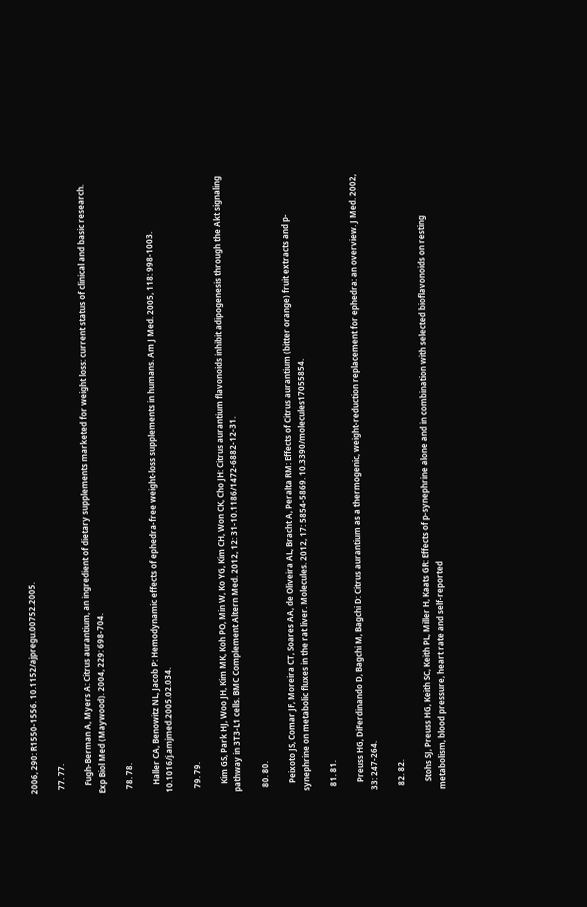2006, 290: R1550-1556. 10.1152/ajpregu.00752.2005.

  77. 77.

    Fugh-Berman A, Myers A: Citrus aurantium, an ingredient of dietary supplements marketed for weight loss: current status of clinical and basic research. Exp Biol Med (Maywood). 2004, 229: 698-704.

  78. 78.

    Haller CA, Benowitz NL, Jacob P: Hemodynamic effects of ephedra-free weight-loss supplements in humans. Am J Med. 2005, 118: 998-1003. 10.1016/j.amjmed.2005.02.034.

  79. 79.

    Kim GS, Park HJ, Woo JH, Kim MK, Koh PO, Min W, Ko YG, Kim CH, Won CK, Cho JH: Citrus aurantium flavonoids inhibit adipogenesis through the Akt signaling pathway in 3T3-L1 cells. BMC Complement Altern Med. 2012, 12: 31-10.1186/1472-6882-12-31.

  80. 80.

    Peixoto JS, Comar JF, Moreira CT, Soares AA, de Oliveira AL, Bracht A, Peralta RM: Effects of Citrus aurantium (bitter orange) fruit extracts and p-synephrine on metabolic fluxes in the rat liver. Molecules. 2012, 17: 5854-5869. 10.3390/molecules17055854.

  81. 81.

    Preuss HG, DiFerdinando D, Bagchi M, Bagchi D: Citrus aurantium as a thermogenic, weight-reduction replacement for ephedra: an overview. J Med. 2002, 33: 247-264.

  82. 82.

    Stohs SJ, Preuss HG, Keith SC, Keith PL, Miller H, Kaats GR: Effects of p-synephrine alone and in combination with selected bioflavonoids on resting metabolism, blood pressure, heart rate and self-reported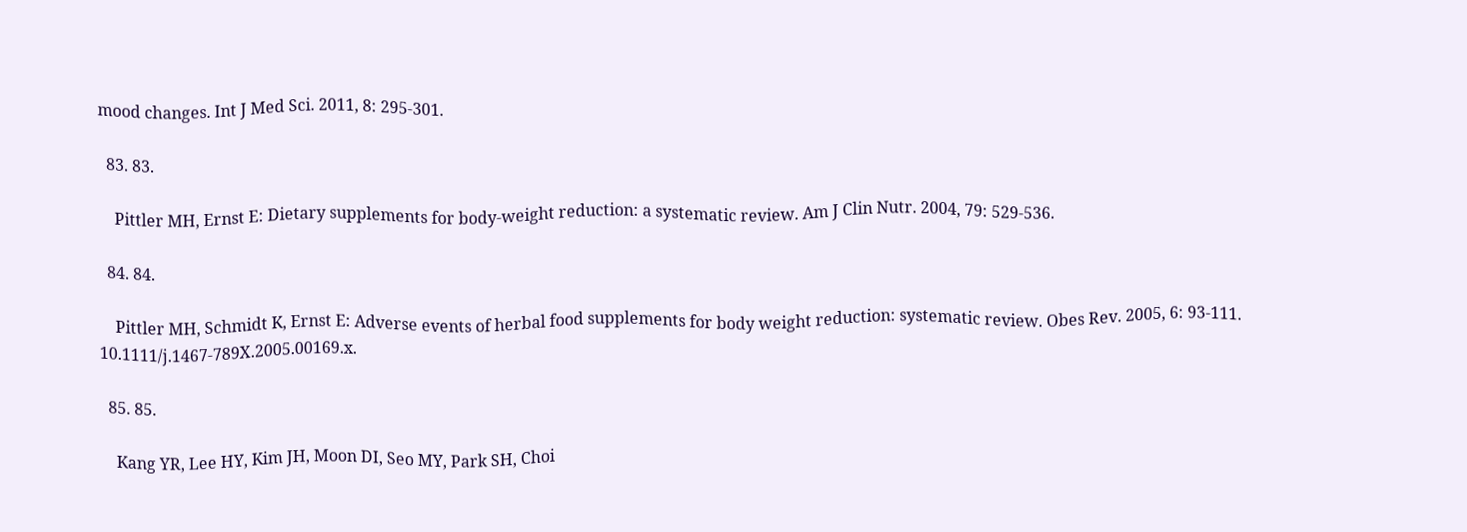mood changes. Int J Med Sci. 2011, 8: 295-301.

  83. 83.

    Pittler MH, Ernst E: Dietary supplements for body-weight reduction: a systematic review. Am J Clin Nutr. 2004, 79: 529-536.

  84. 84.

    Pittler MH, Schmidt K, Ernst E: Adverse events of herbal food supplements for body weight reduction: systematic review. Obes Rev. 2005, 6: 93-111. 10.1111/j.1467-789X.2005.00169.x.

  85. 85.

    Kang YR, Lee HY, Kim JH, Moon DI, Seo MY, Park SH, Choi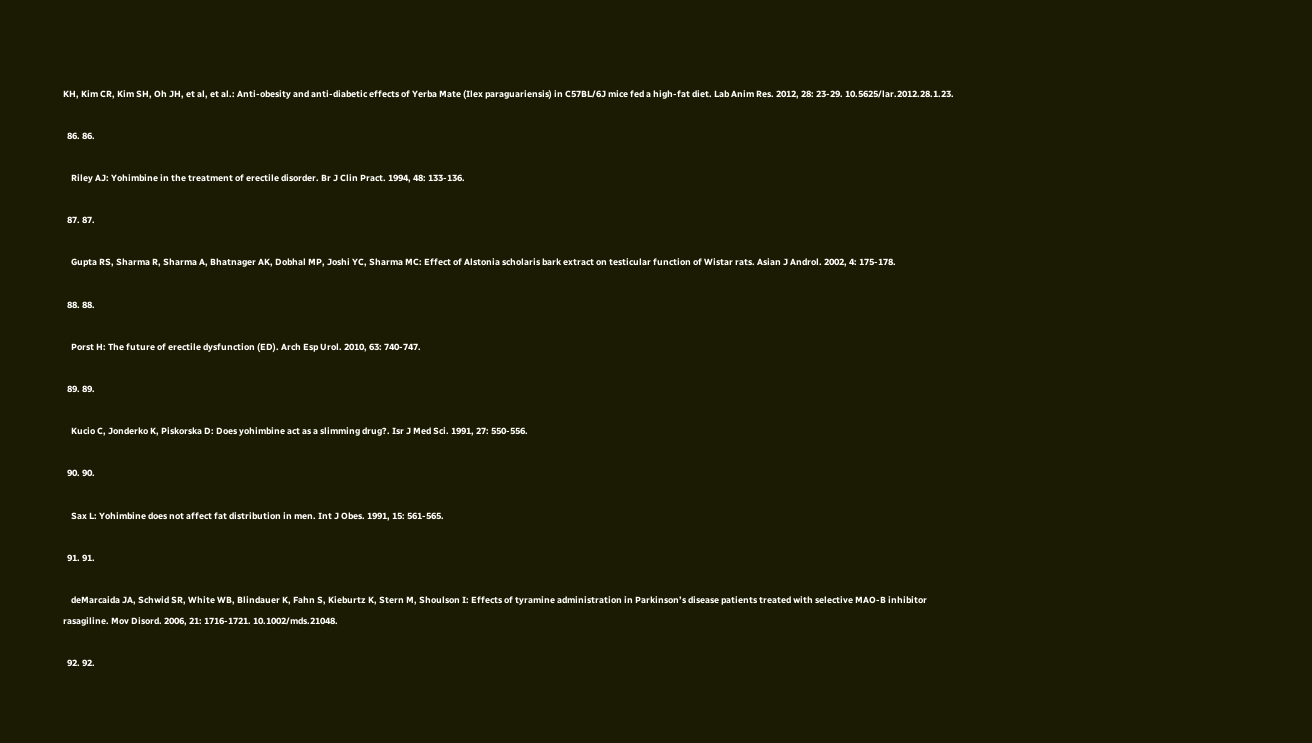KH, Kim CR, Kim SH, Oh JH, et al, et al.: Anti-obesity and anti-diabetic effects of Yerba Mate (Ilex paraguariensis) in C57BL/6J mice fed a high-fat diet. Lab Anim Res. 2012, 28: 23-29. 10.5625/lar.2012.28.1.23.

  86. 86.

    Riley AJ: Yohimbine in the treatment of erectile disorder. Br J Clin Pract. 1994, 48: 133-136.

  87. 87.

    Gupta RS, Sharma R, Sharma A, Bhatnager AK, Dobhal MP, Joshi YC, Sharma MC: Effect of Alstonia scholaris bark extract on testicular function of Wistar rats. Asian J Androl. 2002, 4: 175-178.

  88. 88.

    Porst H: The future of erectile dysfunction (ED). Arch Esp Urol. 2010, 63: 740-747.

  89. 89.

    Kucio C, Jonderko K, Piskorska D: Does yohimbine act as a slimming drug?. Isr J Med Sci. 1991, 27: 550-556.

  90. 90.

    Sax L: Yohimbine does not affect fat distribution in men. Int J Obes. 1991, 15: 561-565.

  91. 91.

    deMarcaida JA, Schwid SR, White WB, Blindauer K, Fahn S, Kieburtz K, Stern M, Shoulson I: Effects of tyramine administration in Parkinson’s disease patients treated with selective MAO-B inhibitor rasagiline. Mov Disord. 2006, 21: 1716-1721. 10.1002/mds.21048.

  92. 92.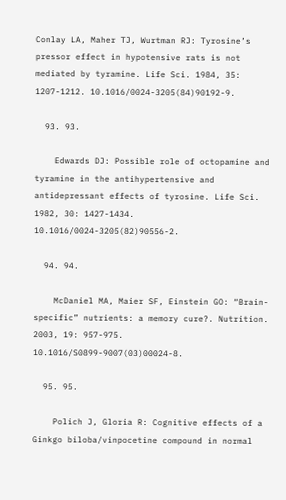Conlay LA, Maher TJ, Wurtman RJ: Tyrosine’s pressor effect in hypotensive rats is not mediated by tyramine. Life Sci. 1984, 35: 1207-1212. 10.1016/0024-3205(84)90192-9.

  93. 93.

    Edwards DJ: Possible role of octopamine and tyramine in the antihypertensive and antidepressant effects of tyrosine. Life Sci. 1982, 30: 1427-1434. 10.1016/0024-3205(82)90556-2.

  94. 94.

    McDaniel MA, Maier SF, Einstein GO: “Brain-specific” nutrients: a memory cure?. Nutrition. 2003, 19: 957-975. 10.1016/S0899-9007(03)00024-8.

  95. 95.

    Polich J, Gloria R: Cognitive effects of a Ginkgo biloba/vinpocetine compound in normal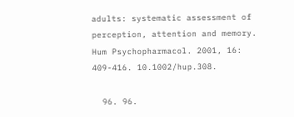adults: systematic assessment of perception, attention and memory. Hum Psychopharmacol. 2001, 16: 409-416. 10.1002/hup.308.

  96. 96.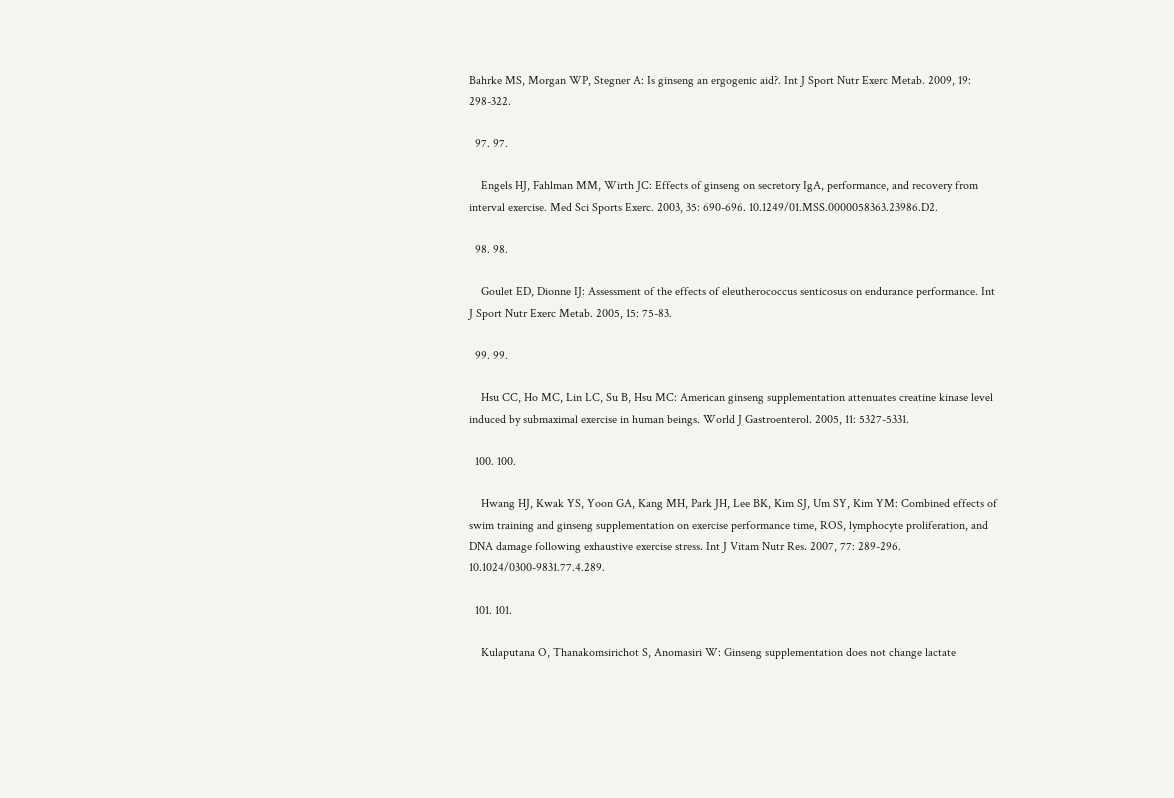Bahrke MS, Morgan WP, Stegner A: Is ginseng an ergogenic aid?. Int J Sport Nutr Exerc Metab. 2009, 19: 298-322.

  97. 97.

    Engels HJ, Fahlman MM, Wirth JC: Effects of ginseng on secretory IgA, performance, and recovery from interval exercise. Med Sci Sports Exerc. 2003, 35: 690-696. 10.1249/01.MSS.0000058363.23986.D2.

  98. 98.

    Goulet ED, Dionne IJ: Assessment of the effects of eleutherococcus senticosus on endurance performance. Int J Sport Nutr Exerc Metab. 2005, 15: 75-83.

  99. 99.

    Hsu CC, Ho MC, Lin LC, Su B, Hsu MC: American ginseng supplementation attenuates creatine kinase level induced by submaximal exercise in human beings. World J Gastroenterol. 2005, 11: 5327-5331.

  100. 100.

    Hwang HJ, Kwak YS, Yoon GA, Kang MH, Park JH, Lee BK, Kim SJ, Um SY, Kim YM: Combined effects of swim training and ginseng supplementation on exercise performance time, ROS, lymphocyte proliferation, and DNA damage following exhaustive exercise stress. Int J Vitam Nutr Res. 2007, 77: 289-296. 10.1024/0300-9831.77.4.289.

  101. 101.

    Kulaputana O, Thanakomsirichot S, Anomasiri W: Ginseng supplementation does not change lactate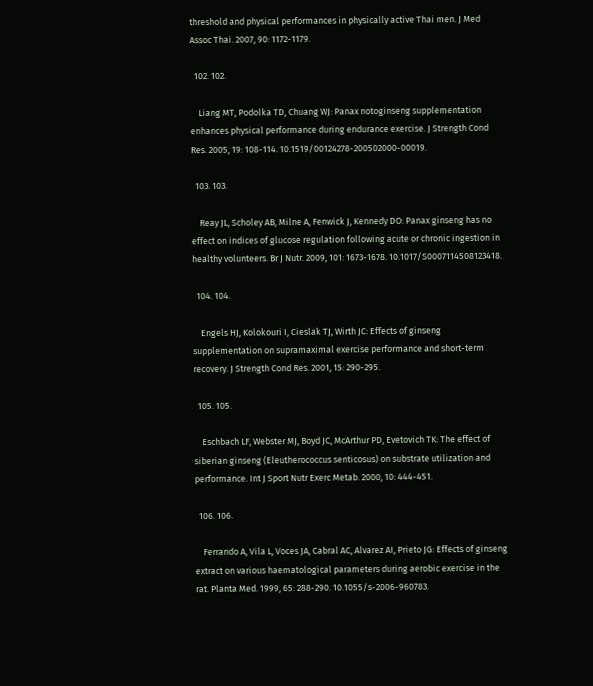threshold and physical performances in physically active Thai men. J Med Assoc Thai. 2007, 90: 1172-1179.

  102. 102.

    Liang MT, Podolka TD, Chuang WJ: Panax notoginseng supplementation enhances physical performance during endurance exercise. J Strength Cond Res. 2005, 19: 108-114. 10.1519/00124278-200502000-00019.

  103. 103.

    Reay JL, Scholey AB, Milne A, Fenwick J, Kennedy DO: Panax ginseng has no effect on indices of glucose regulation following acute or chronic ingestion in healthy volunteers. Br J Nutr. 2009, 101: 1673-1678. 10.1017/S0007114508123418.

  104. 104.

    Engels HJ, Kolokouri I, Cieslak TJ, Wirth JC: Effects of ginseng supplementation on supramaximal exercise performance and short-term recovery. J Strength Cond Res. 2001, 15: 290-295.

  105. 105.

    Eschbach LF, Webster MJ, Boyd JC, McArthur PD, Evetovich TK: The effect of siberian ginseng (Eleutherococcus senticosus) on substrate utilization and performance. Int J Sport Nutr Exerc Metab. 2000, 10: 444-451.

  106. 106.

    Ferrando A, Vila L, Voces JA, Cabral AC, Alvarez AI, Prieto JG: Effects of ginseng extract on various haematological parameters during aerobic exercise in the rat. Planta Med. 1999, 65: 288-290. 10.1055/s-2006-960783.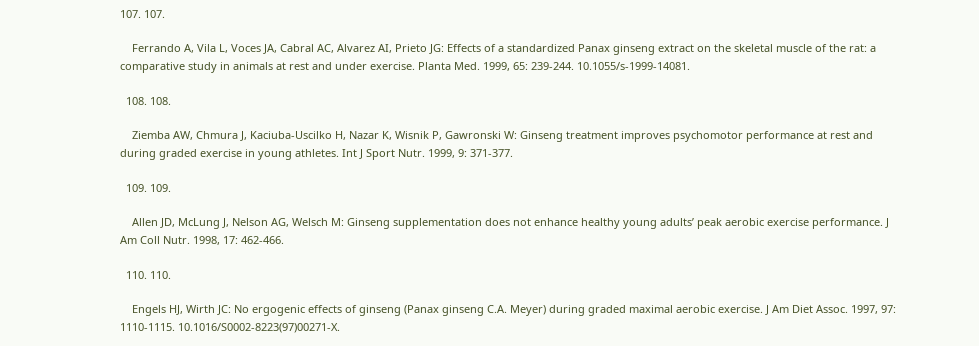107. 107.

    Ferrando A, Vila L, Voces JA, Cabral AC, Alvarez AI, Prieto JG: Effects of a standardized Panax ginseng extract on the skeletal muscle of the rat: a comparative study in animals at rest and under exercise. Planta Med. 1999, 65: 239-244. 10.1055/s-1999-14081.

  108. 108.

    Ziemba AW, Chmura J, Kaciuba-Uscilko H, Nazar K, Wisnik P, Gawronski W: Ginseng treatment improves psychomotor performance at rest and during graded exercise in young athletes. Int J Sport Nutr. 1999, 9: 371-377.

  109. 109.

    Allen JD, McLung J, Nelson AG, Welsch M: Ginseng supplementation does not enhance healthy young adults’ peak aerobic exercise performance. J Am Coll Nutr. 1998, 17: 462-466.

  110. 110.

    Engels HJ, Wirth JC: No ergogenic effects of ginseng (Panax ginseng C.A. Meyer) during graded maximal aerobic exercise. J Am Diet Assoc. 1997, 97: 1110-1115. 10.1016/S0002-8223(97)00271-X.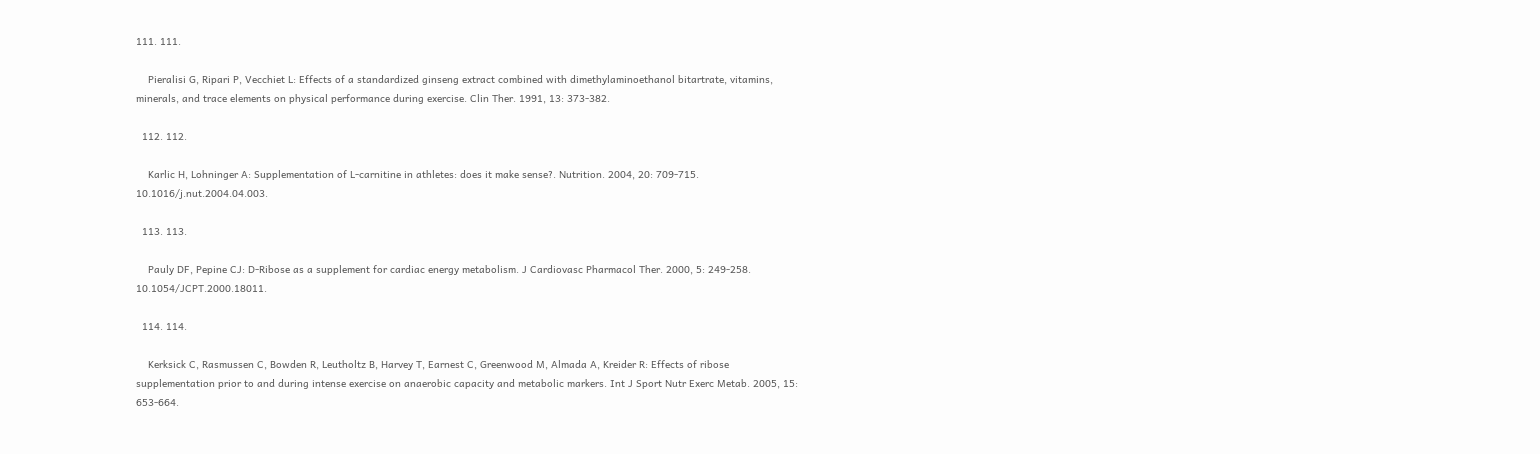111. 111.

    Pieralisi G, Ripari P, Vecchiet L: Effects of a standardized ginseng extract combined with dimethylaminoethanol bitartrate, vitamins, minerals, and trace elements on physical performance during exercise. Clin Ther. 1991, 13: 373-382.

  112. 112.

    Karlic H, Lohninger A: Supplementation of L-carnitine in athletes: does it make sense?. Nutrition. 2004, 20: 709-715. 10.1016/j.nut.2004.04.003.

  113. 113.

    Pauly DF, Pepine CJ: D-Ribose as a supplement for cardiac energy metabolism. J Cardiovasc Pharmacol Ther. 2000, 5: 249-258. 10.1054/JCPT.2000.18011.

  114. 114.

    Kerksick C, Rasmussen C, Bowden R, Leutholtz B, Harvey T, Earnest C, Greenwood M, Almada A, Kreider R: Effects of ribose supplementation prior to and during intense exercise on anaerobic capacity and metabolic markers. Int J Sport Nutr Exerc Metab. 2005, 15: 653-664.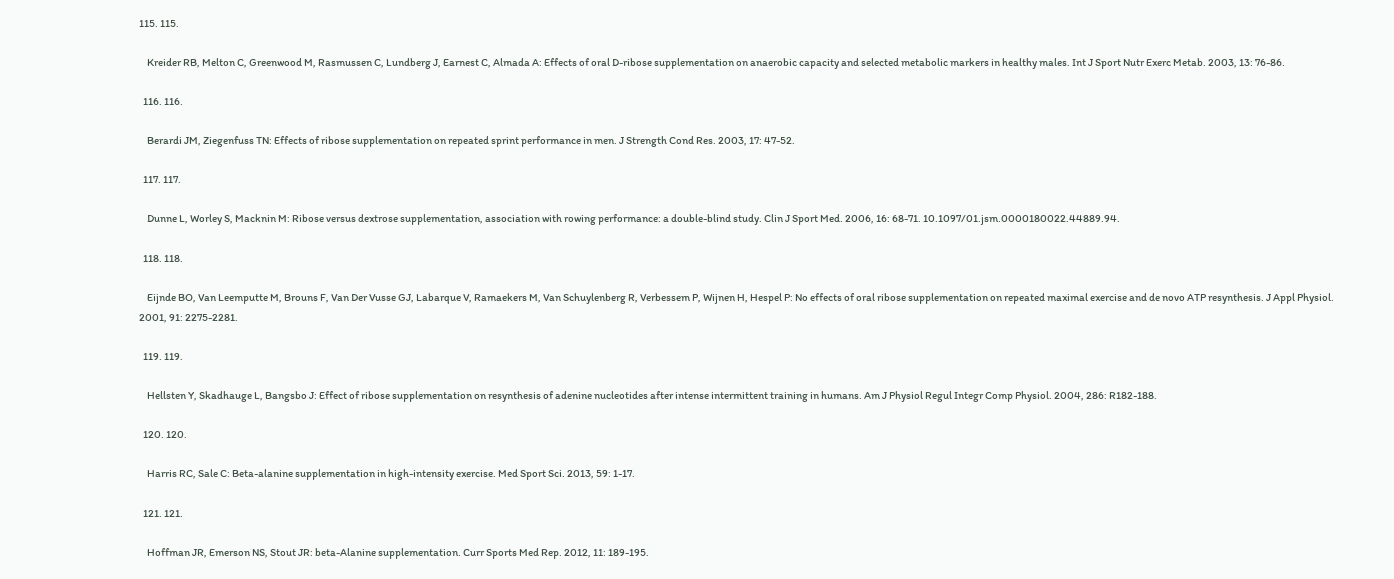115. 115.

    Kreider RB, Melton C, Greenwood M, Rasmussen C, Lundberg J, Earnest C, Almada A: Effects of oral D-ribose supplementation on anaerobic capacity and selected metabolic markers in healthy males. Int J Sport Nutr Exerc Metab. 2003, 13: 76-86.

  116. 116.

    Berardi JM, Ziegenfuss TN: Effects of ribose supplementation on repeated sprint performance in men. J Strength Cond Res. 2003, 17: 47-52.

  117. 117.

    Dunne L, Worley S, Macknin M: Ribose versus dextrose supplementation, association with rowing performance: a double-blind study. Clin J Sport Med. 2006, 16: 68-71. 10.1097/01.jsm.0000180022.44889.94.

  118. 118.

    Eijnde BO, Van Leemputte M, Brouns F, Van Der Vusse GJ, Labarque V, Ramaekers M, Van Schuylenberg R, Verbessem P, Wijnen H, Hespel P: No effects of oral ribose supplementation on repeated maximal exercise and de novo ATP resynthesis. J Appl Physiol. 2001, 91: 2275-2281.

  119. 119.

    Hellsten Y, Skadhauge L, Bangsbo J: Effect of ribose supplementation on resynthesis of adenine nucleotides after intense intermittent training in humans. Am J Physiol Regul Integr Comp Physiol. 2004, 286: R182-188.

  120. 120.

    Harris RC, Sale C: Beta-alanine supplementation in high-intensity exercise. Med Sport Sci. 2013, 59: 1-17.

  121. 121.

    Hoffman JR, Emerson NS, Stout JR: beta-Alanine supplementation. Curr Sports Med Rep. 2012, 11: 189-195.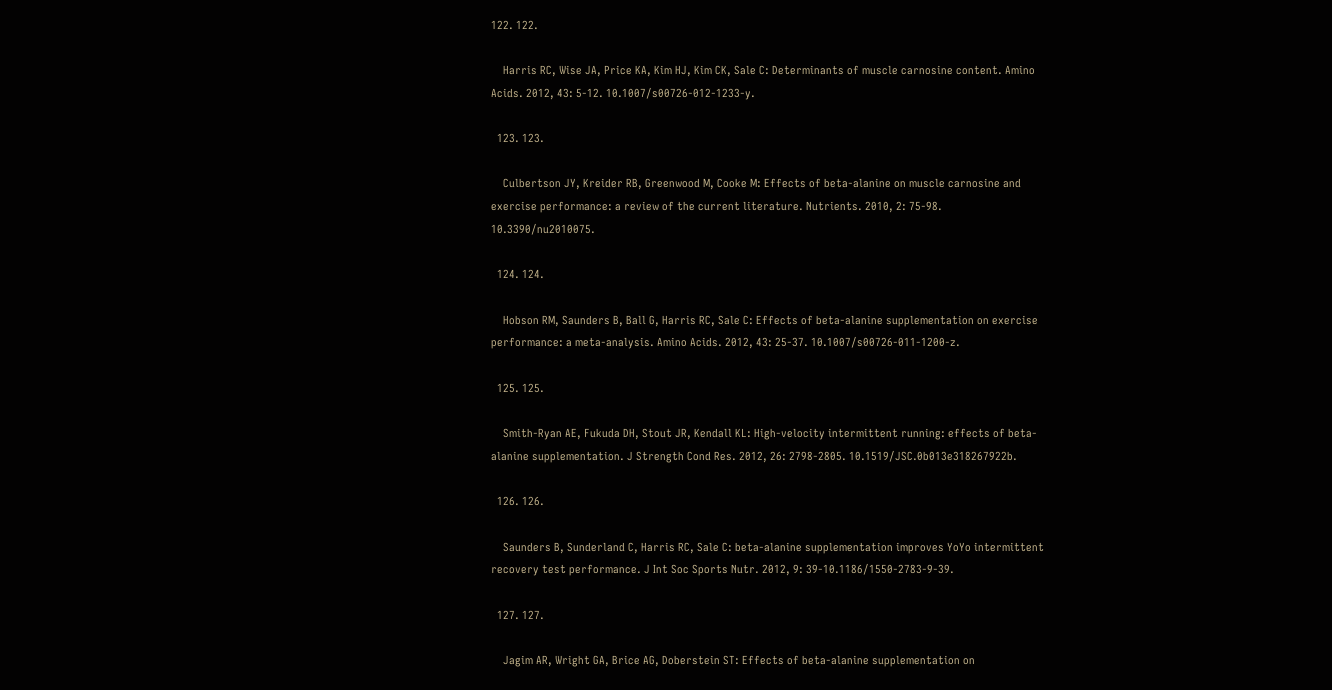122. 122.

    Harris RC, Wise JA, Price KA, Kim HJ, Kim CK, Sale C: Determinants of muscle carnosine content. Amino Acids. 2012, 43: 5-12. 10.1007/s00726-012-1233-y.

  123. 123.

    Culbertson JY, Kreider RB, Greenwood M, Cooke M: Effects of beta-alanine on muscle carnosine and exercise performance: a review of the current literature. Nutrients. 2010, 2: 75-98. 10.3390/nu2010075.

  124. 124.

    Hobson RM, Saunders B, Ball G, Harris RC, Sale C: Effects of beta-alanine supplementation on exercise performance: a meta-analysis. Amino Acids. 2012, 43: 25-37. 10.1007/s00726-011-1200-z.

  125. 125.

    Smith-Ryan AE, Fukuda DH, Stout JR, Kendall KL: High-velocity intermittent running: effects of beta-alanine supplementation. J Strength Cond Res. 2012, 26: 2798-2805. 10.1519/JSC.0b013e318267922b.

  126. 126.

    Saunders B, Sunderland C, Harris RC, Sale C: beta-alanine supplementation improves YoYo intermittent recovery test performance. J Int Soc Sports Nutr. 2012, 9: 39-10.1186/1550-2783-9-39.

  127. 127.

    Jagim AR, Wright GA, Brice AG, Doberstein ST: Effects of beta-alanine supplementation on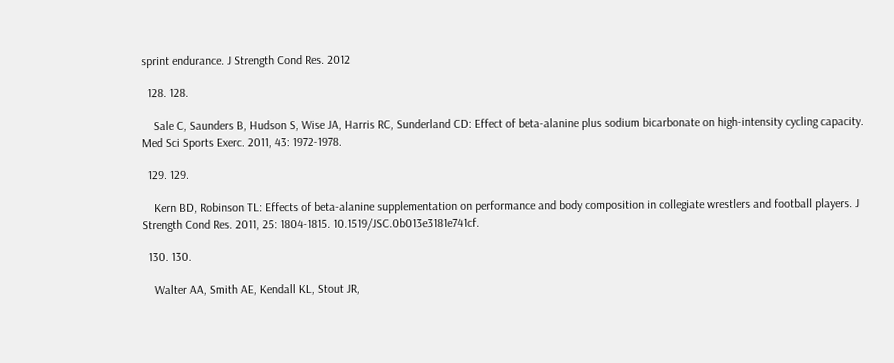sprint endurance. J Strength Cond Res. 2012

  128. 128.

    Sale C, Saunders B, Hudson S, Wise JA, Harris RC, Sunderland CD: Effect of beta-alanine plus sodium bicarbonate on high-intensity cycling capacity. Med Sci Sports Exerc. 2011, 43: 1972-1978.

  129. 129.

    Kern BD, Robinson TL: Effects of beta-alanine supplementation on performance and body composition in collegiate wrestlers and football players. J Strength Cond Res. 2011, 25: 1804-1815. 10.1519/JSC.0b013e3181e741cf.

  130. 130.

    Walter AA, Smith AE, Kendall KL, Stout JR,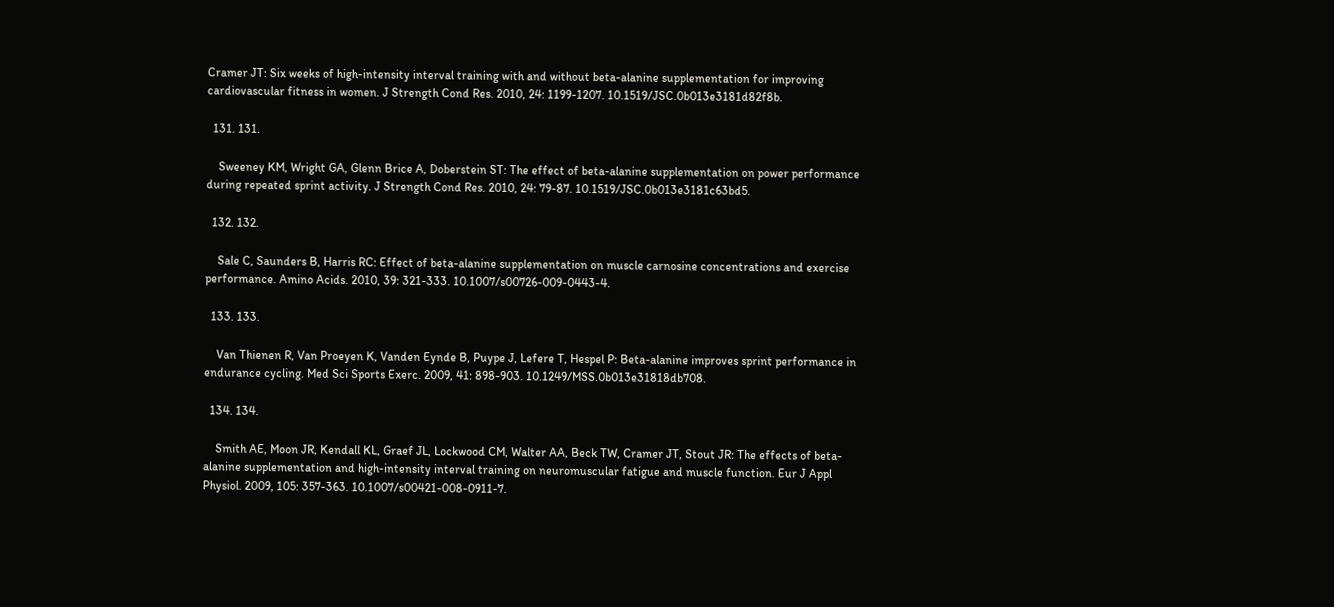Cramer JT: Six weeks of high-intensity interval training with and without beta-alanine supplementation for improving cardiovascular fitness in women. J Strength Cond Res. 2010, 24: 1199-1207. 10.1519/JSC.0b013e3181d82f8b.

  131. 131.

    Sweeney KM, Wright GA, Glenn Brice A, Doberstein ST: The effect of beta-alanine supplementation on power performance during repeated sprint activity. J Strength Cond Res. 2010, 24: 79-87. 10.1519/JSC.0b013e3181c63bd5.

  132. 132.

    Sale C, Saunders B, Harris RC: Effect of beta-alanine supplementation on muscle carnosine concentrations and exercise performance. Amino Acids. 2010, 39: 321-333. 10.1007/s00726-009-0443-4.

  133. 133.

    Van Thienen R, Van Proeyen K, Vanden Eynde B, Puype J, Lefere T, Hespel P: Beta-alanine improves sprint performance in endurance cycling. Med Sci Sports Exerc. 2009, 41: 898-903. 10.1249/MSS.0b013e31818db708.

  134. 134.

    Smith AE, Moon JR, Kendall KL, Graef JL, Lockwood CM, Walter AA, Beck TW, Cramer JT, Stout JR: The effects of beta-alanine supplementation and high-intensity interval training on neuromuscular fatigue and muscle function. Eur J Appl Physiol. 2009, 105: 357-363. 10.1007/s00421-008-0911-7.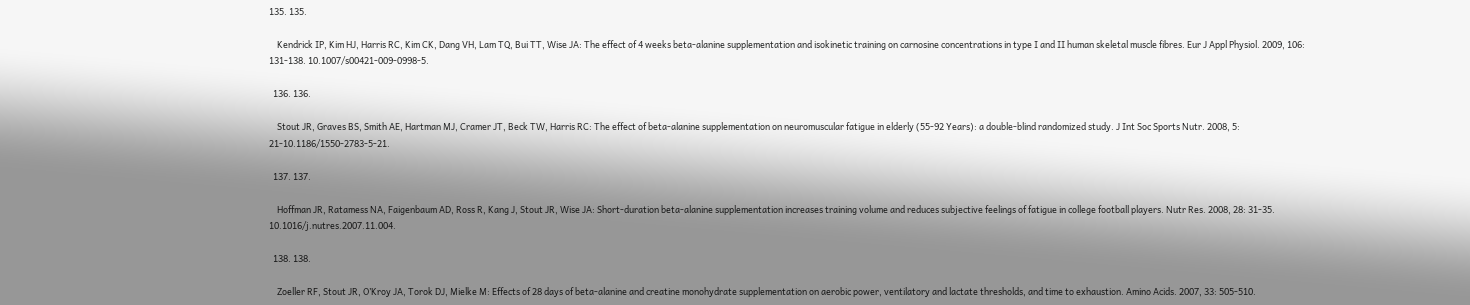135. 135.

    Kendrick IP, Kim HJ, Harris RC, Kim CK, Dang VH, Lam TQ, Bui TT, Wise JA: The effect of 4 weeks beta-alanine supplementation and isokinetic training on carnosine concentrations in type I and II human skeletal muscle fibres. Eur J Appl Physiol. 2009, 106: 131-138. 10.1007/s00421-009-0998-5.

  136. 136.

    Stout JR, Graves BS, Smith AE, Hartman MJ, Cramer JT, Beck TW, Harris RC: The effect of beta-alanine supplementation on neuromuscular fatigue in elderly (55-92 Years): a double-blind randomized study. J Int Soc Sports Nutr. 2008, 5: 21-10.1186/1550-2783-5-21.

  137. 137.

    Hoffman JR, Ratamess NA, Faigenbaum AD, Ross R, Kang J, Stout JR, Wise JA: Short-duration beta-alanine supplementation increases training volume and reduces subjective feelings of fatigue in college football players. Nutr Res. 2008, 28: 31-35. 10.1016/j.nutres.2007.11.004.

  138. 138.

    Zoeller RF, Stout JR, O’Kroy JA, Torok DJ, Mielke M: Effects of 28 days of beta-alanine and creatine monohydrate supplementation on aerobic power, ventilatory and lactate thresholds, and time to exhaustion. Amino Acids. 2007, 33: 505-510.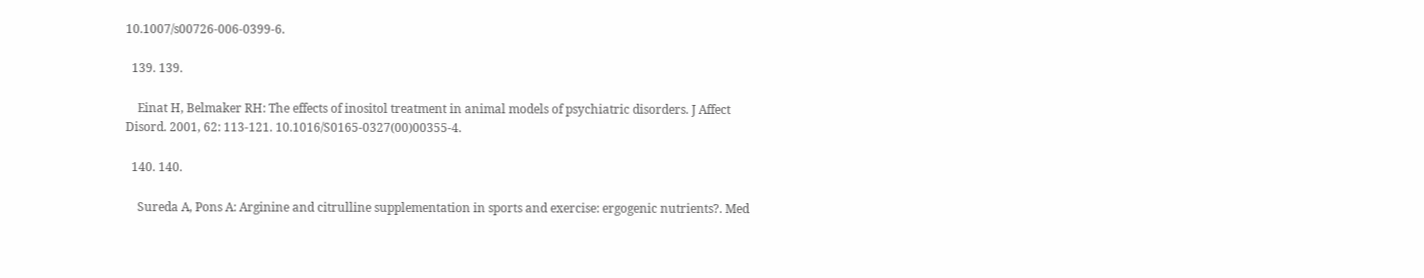10.1007/s00726-006-0399-6.

  139. 139.

    Einat H, Belmaker RH: The effects of inositol treatment in animal models of psychiatric disorders. J Affect Disord. 2001, 62: 113-121. 10.1016/S0165-0327(00)00355-4.

  140. 140.

    Sureda A, Pons A: Arginine and citrulline supplementation in sports and exercise: ergogenic nutrients?. Med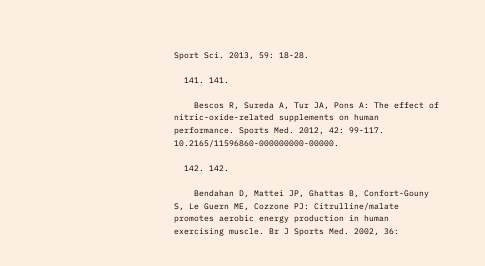Sport Sci. 2013, 59: 18-28.

  141. 141.

    Bescos R, Sureda A, Tur JA, Pons A: The effect of nitric-oxide-related supplements on human performance. Sports Med. 2012, 42: 99-117. 10.2165/11596860-000000000-00000.

  142. 142.

    Bendahan D, Mattei JP, Ghattas B, Confort-Gouny S, Le Guern ME, Cozzone PJ: Citrulline/malate promotes aerobic energy production in human exercising muscle. Br J Sports Med. 2002, 36: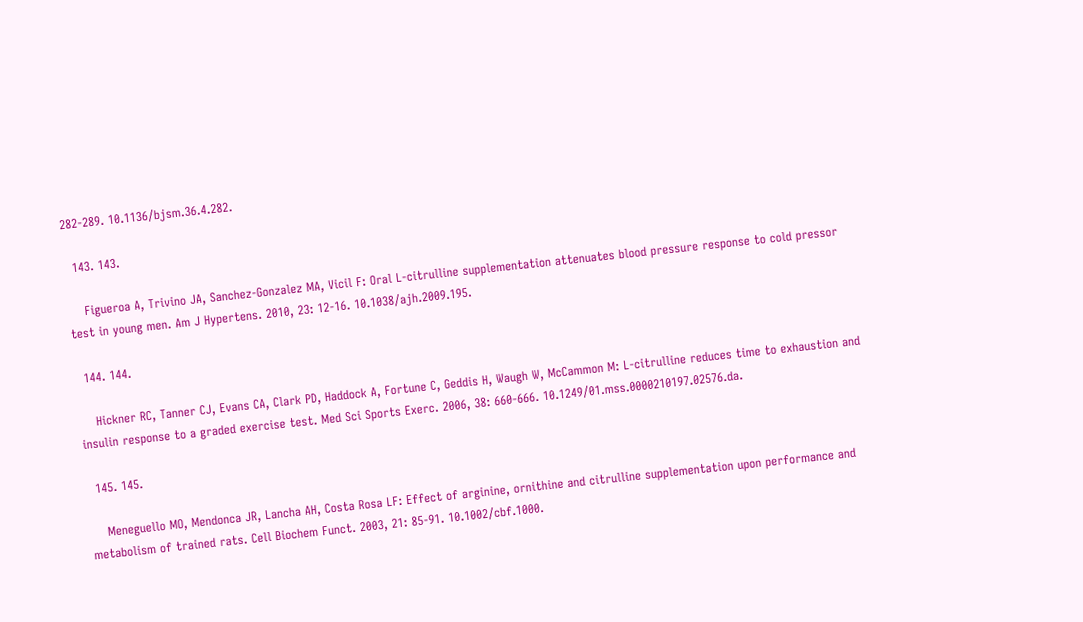282-289. 10.1136/bjsm.36.4.282.

  143. 143.

    Figueroa A, Trivino JA, Sanchez-Gonzalez MA, Vicil F: Oral L-citrulline supplementation attenuates blood pressure response to cold pressor test in young men. Am J Hypertens. 2010, 23: 12-16. 10.1038/ajh.2009.195.

  144. 144.

    Hickner RC, Tanner CJ, Evans CA, Clark PD, Haddock A, Fortune C, Geddis H, Waugh W, McCammon M: L-citrulline reduces time to exhaustion and insulin response to a graded exercise test. Med Sci Sports Exerc. 2006, 38: 660-666. 10.1249/01.mss.0000210197.02576.da.

  145. 145.

    Meneguello MO, Mendonca JR, Lancha AH, Costa Rosa LF: Effect of arginine, ornithine and citrulline supplementation upon performance and metabolism of trained rats. Cell Biochem Funct. 2003, 21: 85-91. 10.1002/cbf.1000.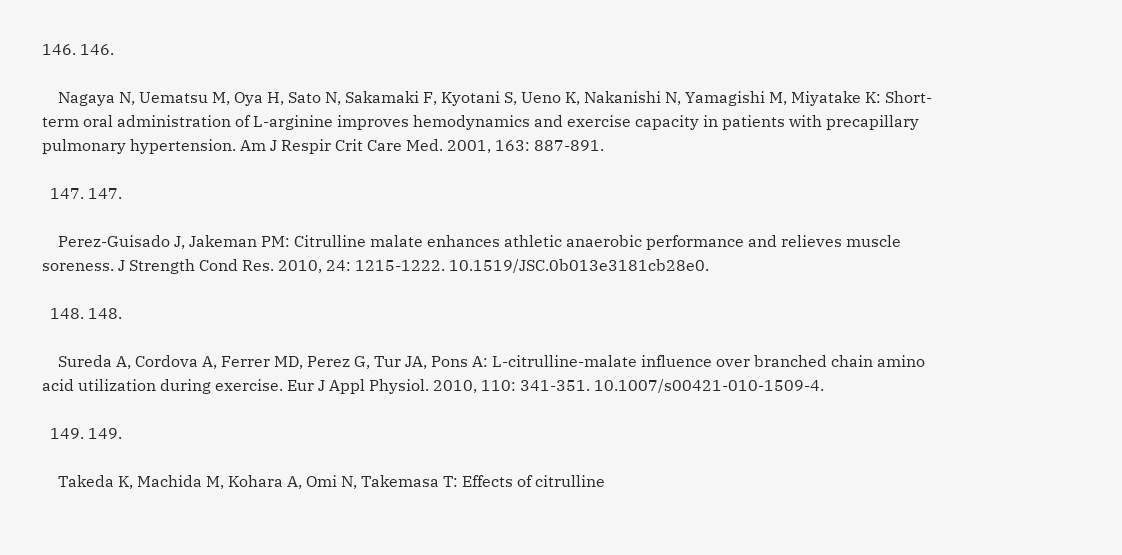146. 146.

    Nagaya N, Uematsu M, Oya H, Sato N, Sakamaki F, Kyotani S, Ueno K, Nakanishi N, Yamagishi M, Miyatake K: Short-term oral administration of L-arginine improves hemodynamics and exercise capacity in patients with precapillary pulmonary hypertension. Am J Respir Crit Care Med. 2001, 163: 887-891.

  147. 147.

    Perez-Guisado J, Jakeman PM: Citrulline malate enhances athletic anaerobic performance and relieves muscle soreness. J Strength Cond Res. 2010, 24: 1215-1222. 10.1519/JSC.0b013e3181cb28e0.

  148. 148.

    Sureda A, Cordova A, Ferrer MD, Perez G, Tur JA, Pons A: L-citrulline-malate influence over branched chain amino acid utilization during exercise. Eur J Appl Physiol. 2010, 110: 341-351. 10.1007/s00421-010-1509-4.

  149. 149.

    Takeda K, Machida M, Kohara A, Omi N, Takemasa T: Effects of citrulline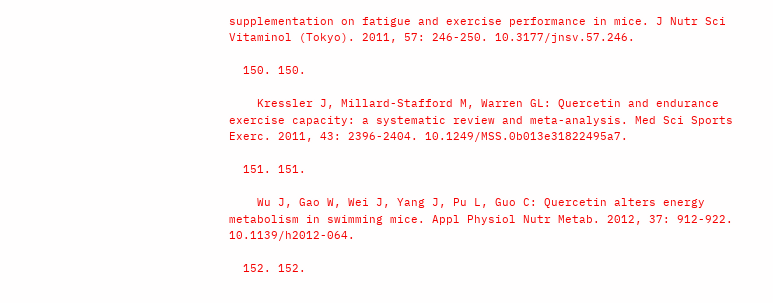supplementation on fatigue and exercise performance in mice. J Nutr Sci Vitaminol (Tokyo). 2011, 57: 246-250. 10.3177/jnsv.57.246.

  150. 150.

    Kressler J, Millard-Stafford M, Warren GL: Quercetin and endurance exercise capacity: a systematic review and meta-analysis. Med Sci Sports Exerc. 2011, 43: 2396-2404. 10.1249/MSS.0b013e31822495a7.

  151. 151.

    Wu J, Gao W, Wei J, Yang J, Pu L, Guo C: Quercetin alters energy metabolism in swimming mice. Appl Physiol Nutr Metab. 2012, 37: 912-922. 10.1139/h2012-064.

  152. 152.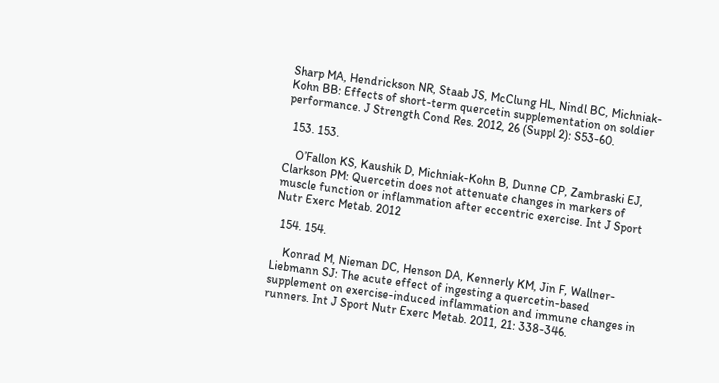Sharp MA, Hendrickson NR, Staab JS, McClung HL, Nindl BC, Michniak-Kohn BB: Effects of short-term quercetin supplementation on soldier performance. J Strength Cond Res. 2012, 26 (Suppl 2): S53-60.

  153. 153.

    O’Fallon KS, Kaushik D, Michniak-Kohn B, Dunne CP, Zambraski EJ, Clarkson PM: Quercetin does not attenuate changes in markers of muscle function or inflammation after eccentric exercise. Int J Sport Nutr Exerc Metab. 2012

  154. 154.

    Konrad M, Nieman DC, Henson DA, Kennerly KM, Jin F, Wallner-Liebmann SJ: The acute effect of ingesting a quercetin-based supplement on exercise-induced inflammation and immune changes in runners. Int J Sport Nutr Exerc Metab. 2011, 21: 338-346.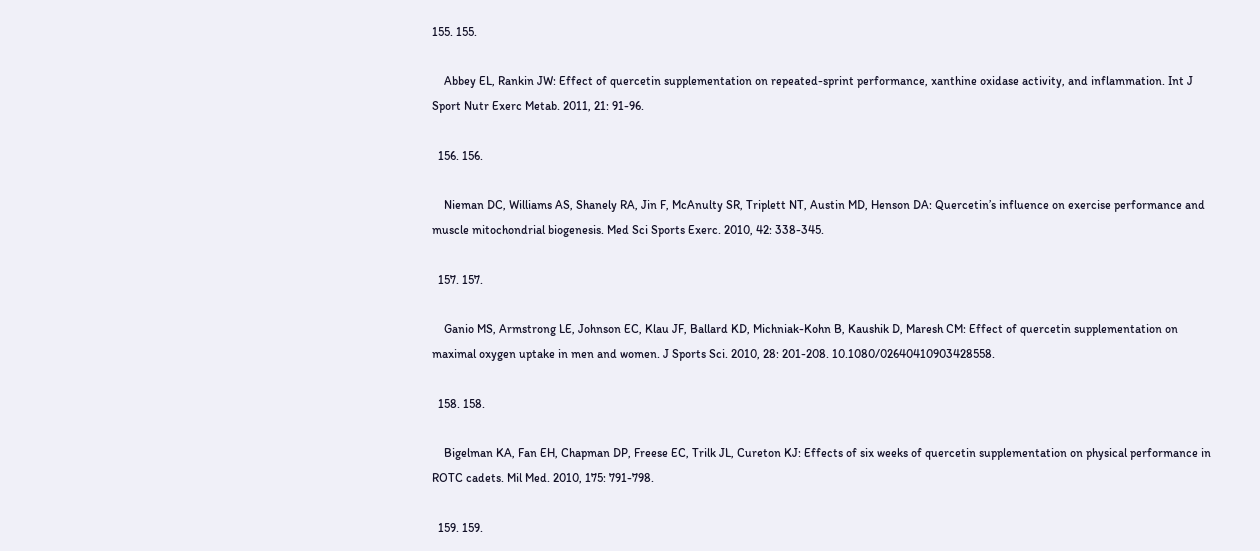155. 155.

    Abbey EL, Rankin JW: Effect of quercetin supplementation on repeated-sprint performance, xanthine oxidase activity, and inflammation. Int J Sport Nutr Exerc Metab. 2011, 21: 91-96.

  156. 156.

    Nieman DC, Williams AS, Shanely RA, Jin F, McAnulty SR, Triplett NT, Austin MD, Henson DA: Quercetin’s influence on exercise performance and muscle mitochondrial biogenesis. Med Sci Sports Exerc. 2010, 42: 338-345.

  157. 157.

    Ganio MS, Armstrong LE, Johnson EC, Klau JF, Ballard KD, Michniak-Kohn B, Kaushik D, Maresh CM: Effect of quercetin supplementation on maximal oxygen uptake in men and women. J Sports Sci. 2010, 28: 201-208. 10.1080/02640410903428558.

  158. 158.

    Bigelman KA, Fan EH, Chapman DP, Freese EC, Trilk JL, Cureton KJ: Effects of six weeks of quercetin supplementation on physical performance in ROTC cadets. Mil Med. 2010, 175: 791-798.

  159. 159.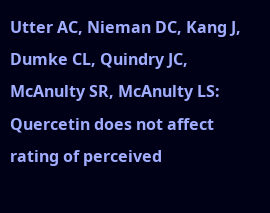Utter AC, Nieman DC, Kang J, Dumke CL, Quindry JC, McAnulty SR, McAnulty LS: Quercetin does not affect rating of perceived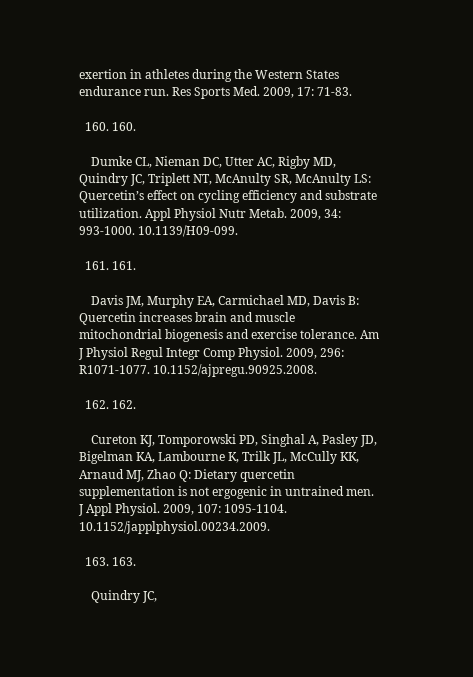exertion in athletes during the Western States endurance run. Res Sports Med. 2009, 17: 71-83.

  160. 160.

    Dumke CL, Nieman DC, Utter AC, Rigby MD, Quindry JC, Triplett NT, McAnulty SR, McAnulty LS: Quercetin’s effect on cycling efficiency and substrate utilization. Appl Physiol Nutr Metab. 2009, 34: 993-1000. 10.1139/H09-099.

  161. 161.

    Davis JM, Murphy EA, Carmichael MD, Davis B: Quercetin increases brain and muscle mitochondrial biogenesis and exercise tolerance. Am J Physiol Regul Integr Comp Physiol. 2009, 296: R1071-1077. 10.1152/ajpregu.90925.2008.

  162. 162.

    Cureton KJ, Tomporowski PD, Singhal A, Pasley JD, Bigelman KA, Lambourne K, Trilk JL, McCully KK, Arnaud MJ, Zhao Q: Dietary quercetin supplementation is not ergogenic in untrained men. J Appl Physiol. 2009, 107: 1095-1104. 10.1152/japplphysiol.00234.2009.

  163. 163.

    Quindry JC,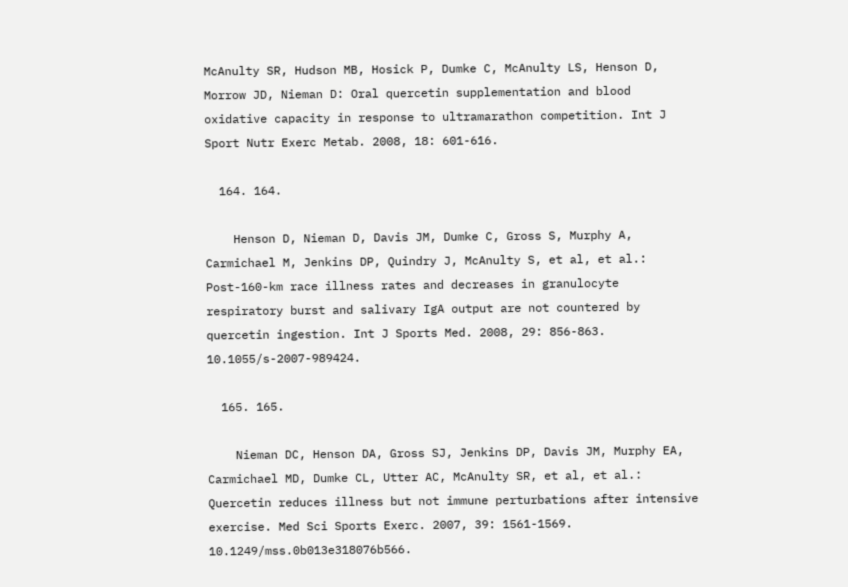McAnulty SR, Hudson MB, Hosick P, Dumke C, McAnulty LS, Henson D, Morrow JD, Nieman D: Oral quercetin supplementation and blood oxidative capacity in response to ultramarathon competition. Int J Sport Nutr Exerc Metab. 2008, 18: 601-616.

  164. 164.

    Henson D, Nieman D, Davis JM, Dumke C, Gross S, Murphy A, Carmichael M, Jenkins DP, Quindry J, McAnulty S, et al, et al.: Post-160-km race illness rates and decreases in granulocyte respiratory burst and salivary IgA output are not countered by quercetin ingestion. Int J Sports Med. 2008, 29: 856-863. 10.1055/s-2007-989424.

  165. 165.

    Nieman DC, Henson DA, Gross SJ, Jenkins DP, Davis JM, Murphy EA, Carmichael MD, Dumke CL, Utter AC, McAnulty SR, et al, et al.: Quercetin reduces illness but not immune perturbations after intensive exercise. Med Sci Sports Exerc. 2007, 39: 1561-1569. 10.1249/mss.0b013e318076b566.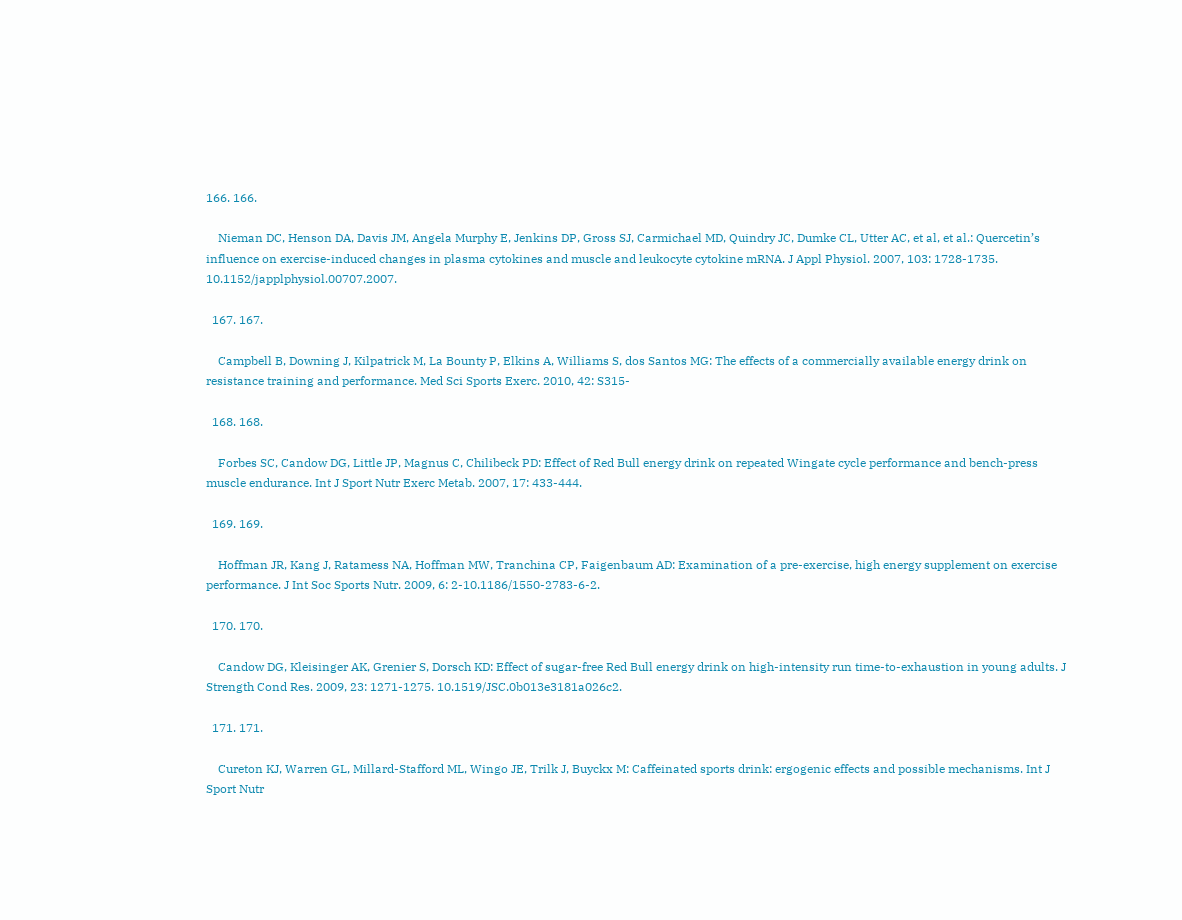166. 166.

    Nieman DC, Henson DA, Davis JM, Angela Murphy E, Jenkins DP, Gross SJ, Carmichael MD, Quindry JC, Dumke CL, Utter AC, et al, et al.: Quercetin’s influence on exercise-induced changes in plasma cytokines and muscle and leukocyte cytokine mRNA. J Appl Physiol. 2007, 103: 1728-1735. 10.1152/japplphysiol.00707.2007.

  167. 167.

    Campbell B, Downing J, Kilpatrick M, La Bounty P, Elkins A, Williams S, dos Santos MG: The effects of a commercially available energy drink on resistance training and performance. Med Sci Sports Exerc. 2010, 42: S315-

  168. 168.

    Forbes SC, Candow DG, Little JP, Magnus C, Chilibeck PD: Effect of Red Bull energy drink on repeated Wingate cycle performance and bench-press muscle endurance. Int J Sport Nutr Exerc Metab. 2007, 17: 433-444.

  169. 169.

    Hoffman JR, Kang J, Ratamess NA, Hoffman MW, Tranchina CP, Faigenbaum AD: Examination of a pre-exercise, high energy supplement on exercise performance. J Int Soc Sports Nutr. 2009, 6: 2-10.1186/1550-2783-6-2.

  170. 170.

    Candow DG, Kleisinger AK, Grenier S, Dorsch KD: Effect of sugar-free Red Bull energy drink on high-intensity run time-to-exhaustion in young adults. J Strength Cond Res. 2009, 23: 1271-1275. 10.1519/JSC.0b013e3181a026c2.

  171. 171.

    Cureton KJ, Warren GL, Millard-Stafford ML, Wingo JE, Trilk J, Buyckx M: Caffeinated sports drink: ergogenic effects and possible mechanisms. Int J Sport Nutr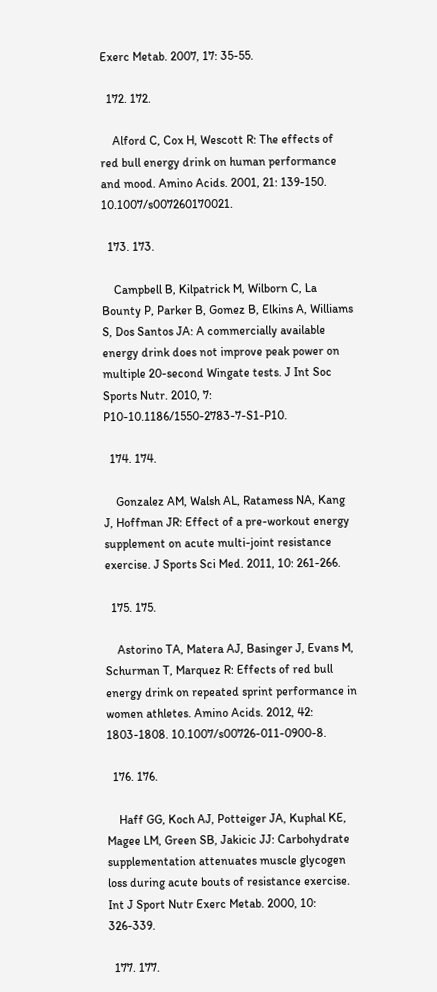Exerc Metab. 2007, 17: 35-55.

  172. 172.

    Alford C, Cox H, Wescott R: The effects of red bull energy drink on human performance and mood. Amino Acids. 2001, 21: 139-150. 10.1007/s007260170021.

  173. 173.

    Campbell B, Kilpatrick M, Wilborn C, La Bounty P, Parker B, Gomez B, Elkins A, Williams S, Dos Santos JA: A commercially available energy drink does not improve peak power on multiple 20-second Wingate tests. J Int Soc Sports Nutr. 2010, 7: P10-10.1186/1550-2783-7-S1-P10.

  174. 174.

    Gonzalez AM, Walsh AL, Ratamess NA, Kang J, Hoffman JR: Effect of a pre-workout energy supplement on acute multi-joint resistance exercise. J Sports Sci Med. 2011, 10: 261-266.

  175. 175.

    Astorino TA, Matera AJ, Basinger J, Evans M, Schurman T, Marquez R: Effects of red bull energy drink on repeated sprint performance in women athletes. Amino Acids. 2012, 42: 1803-1808. 10.1007/s00726-011-0900-8.

  176. 176.

    Haff GG, Koch AJ, Potteiger JA, Kuphal KE, Magee LM, Green SB, Jakicic JJ: Carbohydrate supplementation attenuates muscle glycogen loss during acute bouts of resistance exercise. Int J Sport Nutr Exerc Metab. 2000, 10: 326-339.

  177. 177.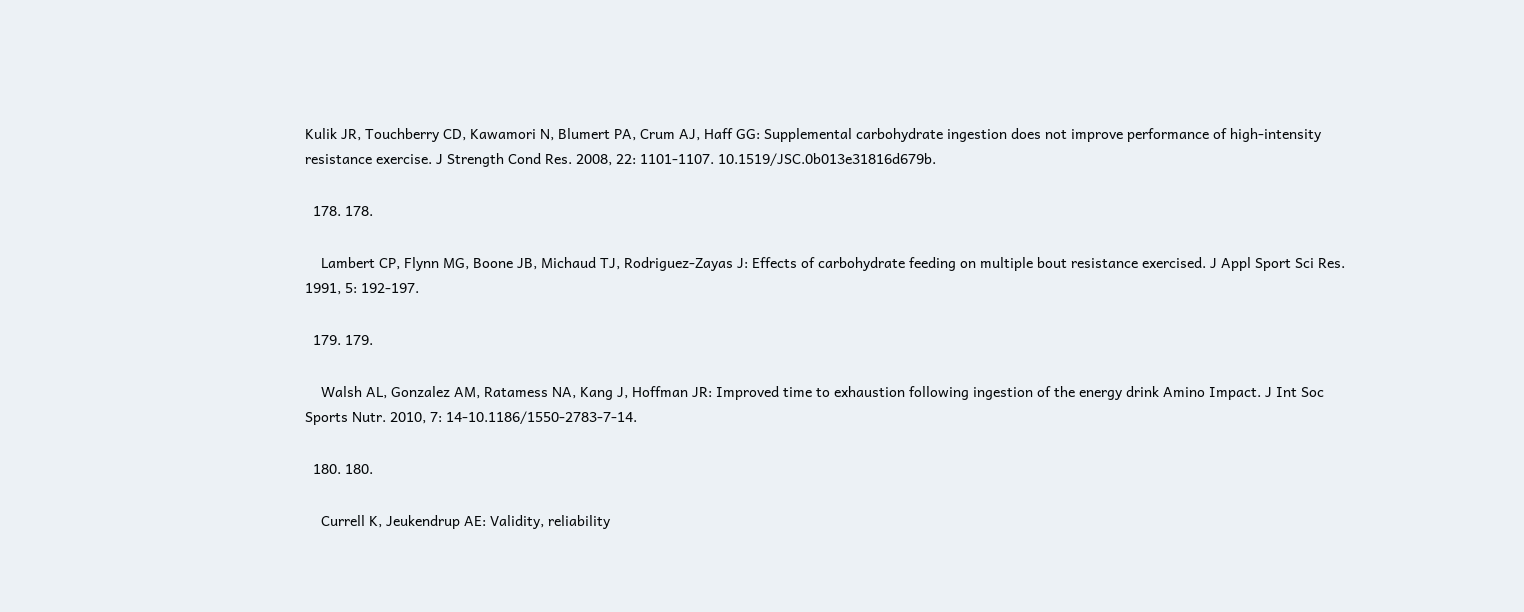Kulik JR, Touchberry CD, Kawamori N, Blumert PA, Crum AJ, Haff GG: Supplemental carbohydrate ingestion does not improve performance of high-intensity resistance exercise. J Strength Cond Res. 2008, 22: 1101-1107. 10.1519/JSC.0b013e31816d679b.

  178. 178.

    Lambert CP, Flynn MG, Boone JB, Michaud TJ, Rodriguez-Zayas J: Effects of carbohydrate feeding on multiple bout resistance exercised. J Appl Sport Sci Res. 1991, 5: 192-197.

  179. 179.

    Walsh AL, Gonzalez AM, Ratamess NA, Kang J, Hoffman JR: Improved time to exhaustion following ingestion of the energy drink Amino Impact. J Int Soc Sports Nutr. 2010, 7: 14-10.1186/1550-2783-7-14.

  180. 180.

    Currell K, Jeukendrup AE: Validity, reliability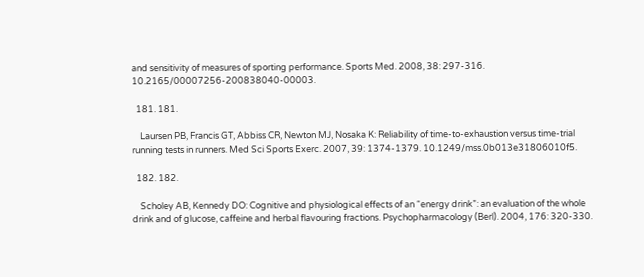and sensitivity of measures of sporting performance. Sports Med. 2008, 38: 297-316. 10.2165/00007256-200838040-00003.

  181. 181.

    Laursen PB, Francis GT, Abbiss CR, Newton MJ, Nosaka K: Reliability of time-to-exhaustion versus time-trial running tests in runners. Med Sci Sports Exerc. 2007, 39: 1374-1379. 10.1249/mss.0b013e31806010f5.

  182. 182.

    Scholey AB, Kennedy DO: Cognitive and physiological effects of an “energy drink”: an evaluation of the whole drink and of glucose, caffeine and herbal flavouring fractions. Psychopharmacology (Berl). 2004, 176: 320-330.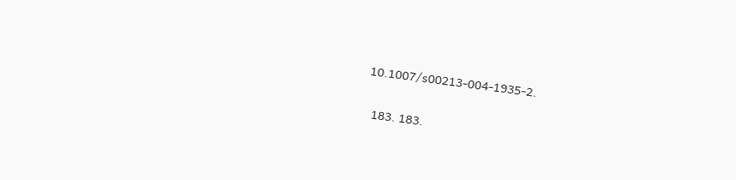10.1007/s00213-004-1935-2.

  183. 183.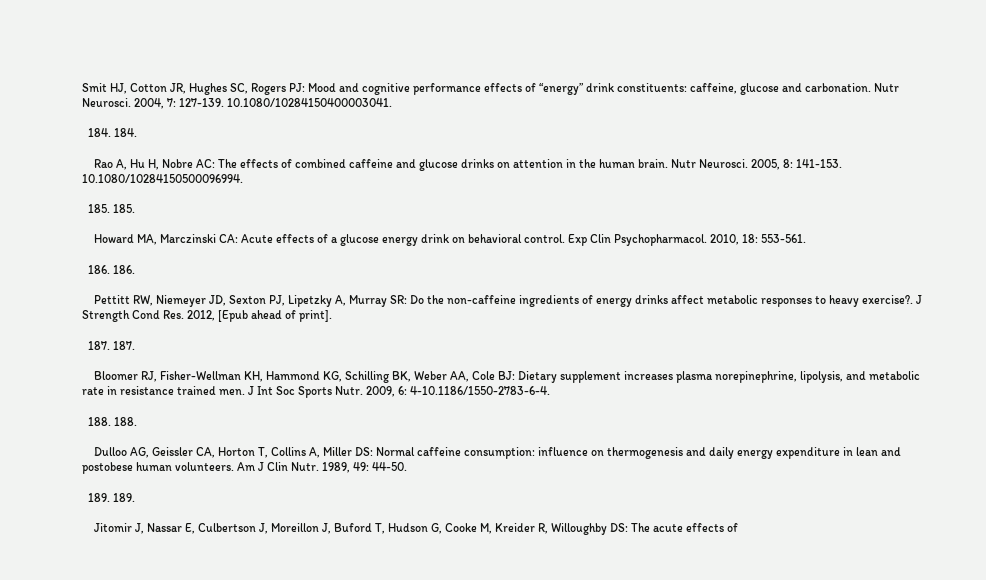Smit HJ, Cotton JR, Hughes SC, Rogers PJ: Mood and cognitive performance effects of “energy” drink constituents: caffeine, glucose and carbonation. Nutr Neurosci. 2004, 7: 127-139. 10.1080/10284150400003041.

  184. 184.

    Rao A, Hu H, Nobre AC: The effects of combined caffeine and glucose drinks on attention in the human brain. Nutr Neurosci. 2005, 8: 141-153. 10.1080/10284150500096994.

  185. 185.

    Howard MA, Marczinski CA: Acute effects of a glucose energy drink on behavioral control. Exp Clin Psychopharmacol. 2010, 18: 553-561.

  186. 186.

    Pettitt RW, Niemeyer JD, Sexton PJ, Lipetzky A, Murray SR: Do the non-caffeine ingredients of energy drinks affect metabolic responses to heavy exercise?. J Strength Cond Res. 2012, [Epub ahead of print].

  187. 187.

    Bloomer RJ, Fisher-Wellman KH, Hammond KG, Schilling BK, Weber AA, Cole BJ: Dietary supplement increases plasma norepinephrine, lipolysis, and metabolic rate in resistance trained men. J Int Soc Sports Nutr. 2009, 6: 4-10.1186/1550-2783-6-4.

  188. 188.

    Dulloo AG, Geissler CA, Horton T, Collins A, Miller DS: Normal caffeine consumption: influence on thermogenesis and daily energy expenditure in lean and postobese human volunteers. Am J Clin Nutr. 1989, 49: 44-50.

  189. 189.

    Jitomir J, Nassar E, Culbertson J, Moreillon J, Buford T, Hudson G, Cooke M, Kreider R, Willoughby DS: The acute effects of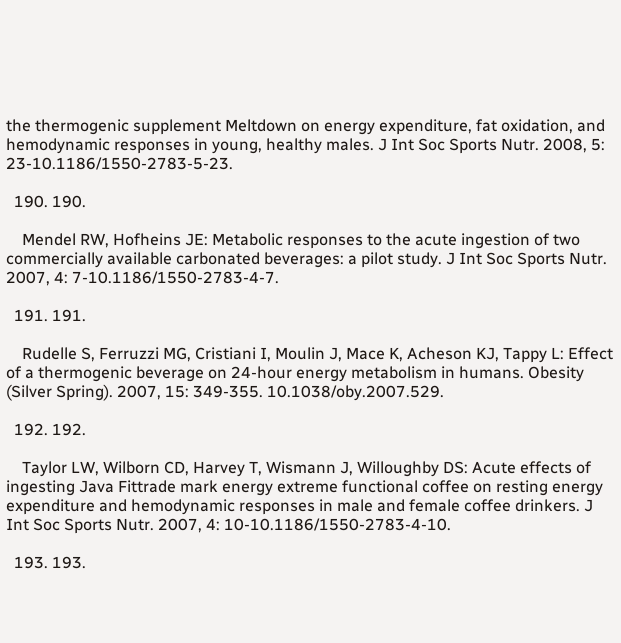the thermogenic supplement Meltdown on energy expenditure, fat oxidation, and hemodynamic responses in young, healthy males. J Int Soc Sports Nutr. 2008, 5: 23-10.1186/1550-2783-5-23.

  190. 190.

    Mendel RW, Hofheins JE: Metabolic responses to the acute ingestion of two commercially available carbonated beverages: a pilot study. J Int Soc Sports Nutr. 2007, 4: 7-10.1186/1550-2783-4-7.

  191. 191.

    Rudelle S, Ferruzzi MG, Cristiani I, Moulin J, Mace K, Acheson KJ, Tappy L: Effect of a thermogenic beverage on 24-hour energy metabolism in humans. Obesity (Silver Spring). 2007, 15: 349-355. 10.1038/oby.2007.529.

  192. 192.

    Taylor LW, Wilborn CD, Harvey T, Wismann J, Willoughby DS: Acute effects of ingesting Java Fittrade mark energy extreme functional coffee on resting energy expenditure and hemodynamic responses in male and female coffee drinkers. J Int Soc Sports Nutr. 2007, 4: 10-10.1186/1550-2783-4-10.

  193. 193.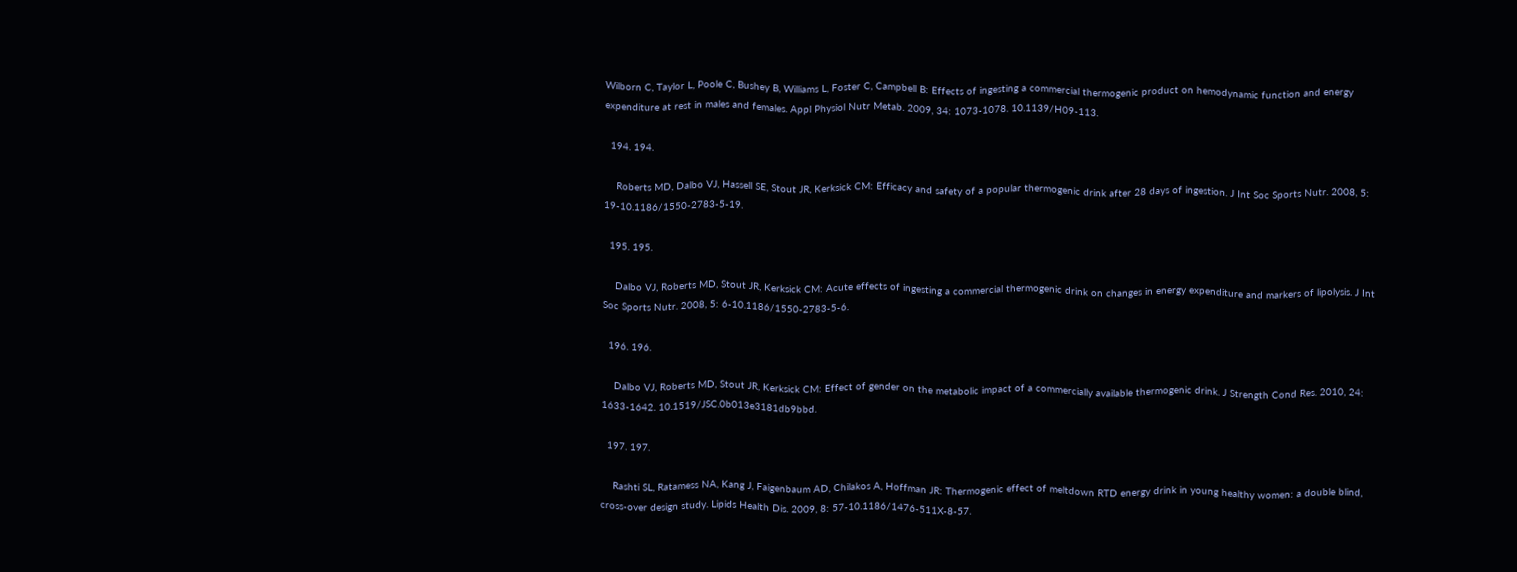Wilborn C, Taylor L, Poole C, Bushey B, Williams L, Foster C, Campbell B: Effects of ingesting a commercial thermogenic product on hemodynamic function and energy expenditure at rest in males and females. Appl Physiol Nutr Metab. 2009, 34: 1073-1078. 10.1139/H09-113.

  194. 194.

    Roberts MD, Dalbo VJ, Hassell SE, Stout JR, Kerksick CM: Efficacy and safety of a popular thermogenic drink after 28 days of ingestion. J Int Soc Sports Nutr. 2008, 5: 19-10.1186/1550-2783-5-19.

  195. 195.

    Dalbo VJ, Roberts MD, Stout JR, Kerksick CM: Acute effects of ingesting a commercial thermogenic drink on changes in energy expenditure and markers of lipolysis. J Int Soc Sports Nutr. 2008, 5: 6-10.1186/1550-2783-5-6.

  196. 196.

    Dalbo VJ, Roberts MD, Stout JR, Kerksick CM: Effect of gender on the metabolic impact of a commercially available thermogenic drink. J Strength Cond Res. 2010, 24: 1633-1642. 10.1519/JSC.0b013e3181db9bbd.

  197. 197.

    Rashti SL, Ratamess NA, Kang J, Faigenbaum AD, Chilakos A, Hoffman JR: Thermogenic effect of meltdown RTD energy drink in young healthy women: a double blind, cross-over design study. Lipids Health Dis. 2009, 8: 57-10.1186/1476-511X-8-57.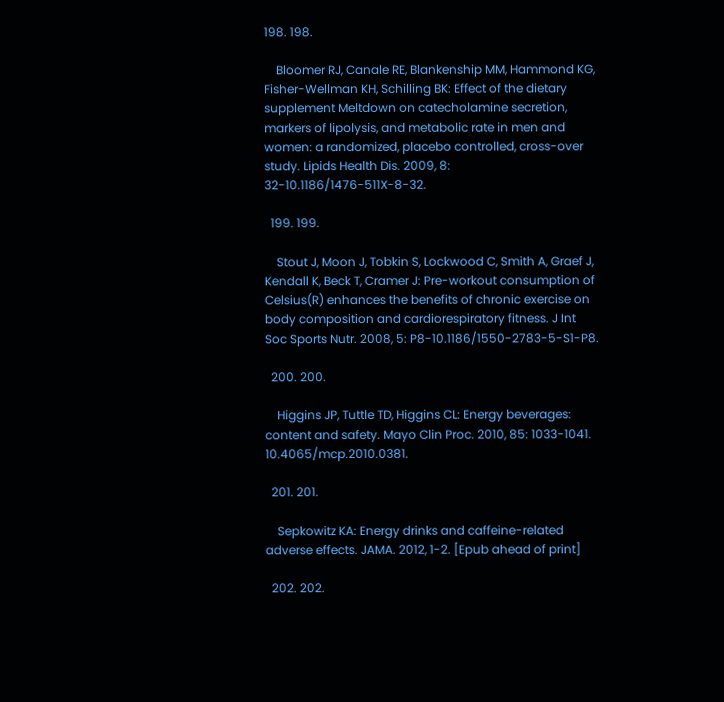198. 198.

    Bloomer RJ, Canale RE, Blankenship MM, Hammond KG, Fisher-Wellman KH, Schilling BK: Effect of the dietary supplement Meltdown on catecholamine secretion, markers of lipolysis, and metabolic rate in men and women: a randomized, placebo controlled, cross-over study. Lipids Health Dis. 2009, 8: 32-10.1186/1476-511X-8-32.

  199. 199.

    Stout J, Moon J, Tobkin S, Lockwood C, Smith A, Graef J, Kendall K, Beck T, Cramer J: Pre-workout consumption of Celsius(R) enhances the benefits of chronic exercise on body composition and cardiorespiratory fitness. J Int Soc Sports Nutr. 2008, 5: P8-10.1186/1550-2783-5-S1-P8.

  200. 200.

    Higgins JP, Tuttle TD, Higgins CL: Energy beverages: content and safety. Mayo Clin Proc. 2010, 85: 1033-1041. 10.4065/mcp.2010.0381.

  201. 201.

    Sepkowitz KA: Energy drinks and caffeine-related adverse effects. JAMA. 2012, 1-2. [Epub ahead of print]

  202. 202.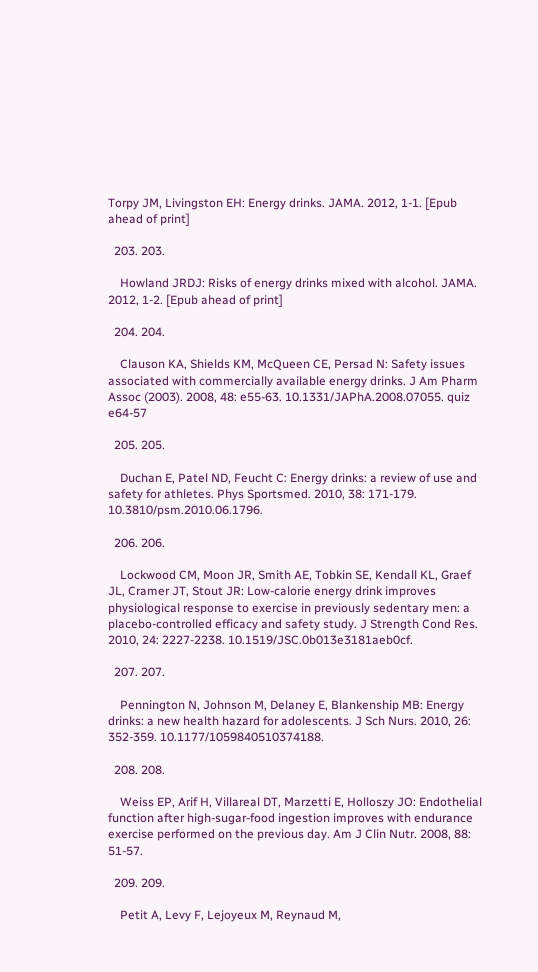Torpy JM, Livingston EH: Energy drinks. JAMA. 2012, 1-1. [Epub ahead of print]

  203. 203.

    Howland JRDJ: Risks of energy drinks mixed with alcohol. JAMA. 2012, 1-2. [Epub ahead of print]

  204. 204.

    Clauson KA, Shields KM, McQueen CE, Persad N: Safety issues associated with commercially available energy drinks. J Am Pharm Assoc (2003). 2008, 48: e55-63. 10.1331/JAPhA.2008.07055. quiz e64-57

  205. 205.

    Duchan E, Patel ND, Feucht C: Energy drinks: a review of use and safety for athletes. Phys Sportsmed. 2010, 38: 171-179. 10.3810/psm.2010.06.1796.

  206. 206.

    Lockwood CM, Moon JR, Smith AE, Tobkin SE, Kendall KL, Graef JL, Cramer JT, Stout JR: Low-calorie energy drink improves physiological response to exercise in previously sedentary men: a placebo-controlled efficacy and safety study. J Strength Cond Res. 2010, 24: 2227-2238. 10.1519/JSC.0b013e3181aeb0cf.

  207. 207.

    Pennington N, Johnson M, Delaney E, Blankenship MB: Energy drinks: a new health hazard for adolescents. J Sch Nurs. 2010, 26: 352-359. 10.1177/1059840510374188.

  208. 208.

    Weiss EP, Arif H, Villareal DT, Marzetti E, Holloszy JO: Endothelial function after high-sugar-food ingestion improves with endurance exercise performed on the previous day. Am J Clin Nutr. 2008, 88: 51-57.

  209. 209.

    Petit A, Levy F, Lejoyeux M, Reynaud M,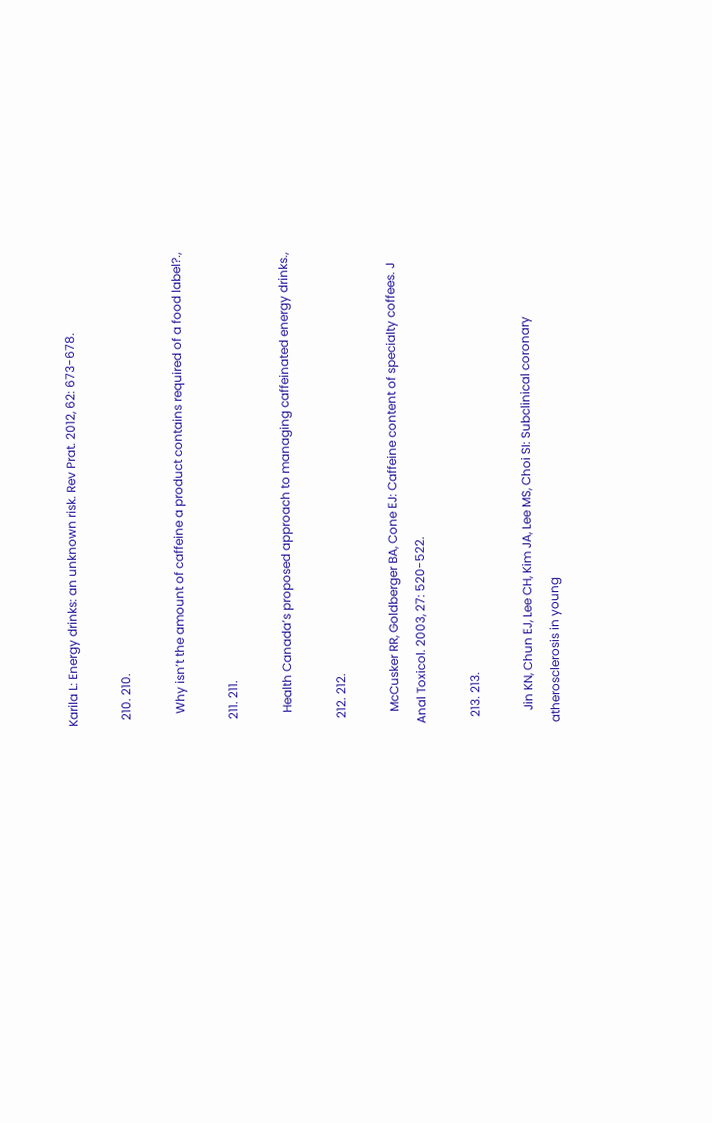Karila L: Energy drinks: an unknown risk. Rev Prat. 2012, 62: 673-678.

  210. 210.

    Why isn’t the amount of caffeine a product contains required of a food label?.,

  211. 211.

    Health Canada’s proposed approach to managing caffeinated energy drinks.,

  212. 212.

    McCusker RR, Goldberger BA, Cone EJ: Caffeine content of specialty coffees. J Anal Toxicol. 2003, 27: 520-522.

  213. 213.

    Jin KN, Chun EJ, Lee CH, Kim JA, Lee MS, Choi SI: Subclinical coronary atherosclerosis in young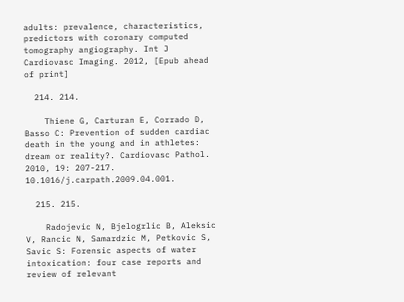adults: prevalence, characteristics, predictors with coronary computed tomography angiography. Int J Cardiovasc Imaging. 2012, [Epub ahead of print]

  214. 214.

    Thiene G, Carturan E, Corrado D, Basso C: Prevention of sudden cardiac death in the young and in athletes: dream or reality?. Cardiovasc Pathol. 2010, 19: 207-217. 10.1016/j.carpath.2009.04.001.

  215. 215.

    Radojevic N, Bjelogrlic B, Aleksic V, Rancic N, Samardzic M, Petkovic S, Savic S: Forensic aspects of water intoxication: four case reports and review of relevant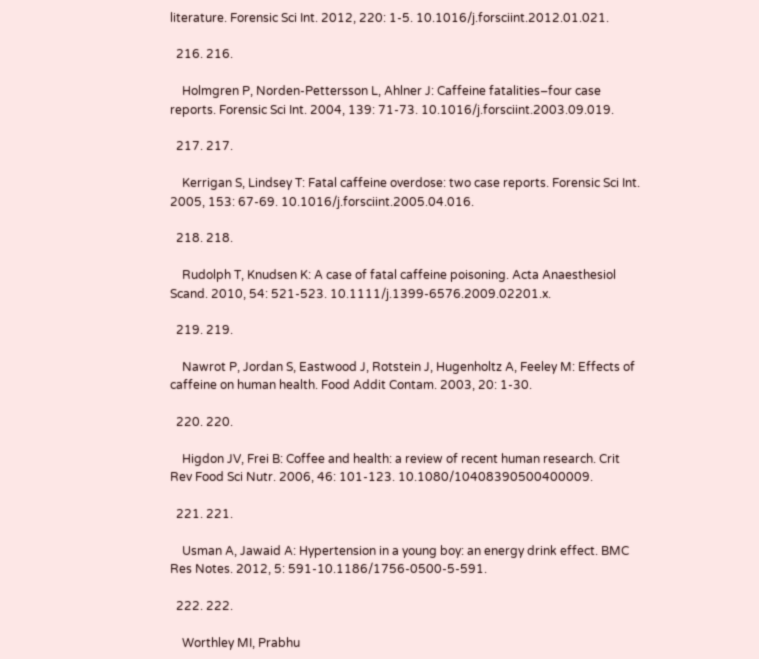literature. Forensic Sci Int. 2012, 220: 1-5. 10.1016/j.forsciint.2012.01.021.

  216. 216.

    Holmgren P, Norden-Pettersson L, Ahlner J: Caffeine fatalities–four case reports. Forensic Sci Int. 2004, 139: 71-73. 10.1016/j.forsciint.2003.09.019.

  217. 217.

    Kerrigan S, Lindsey T: Fatal caffeine overdose: two case reports. Forensic Sci Int. 2005, 153: 67-69. 10.1016/j.forsciint.2005.04.016.

  218. 218.

    Rudolph T, Knudsen K: A case of fatal caffeine poisoning. Acta Anaesthesiol Scand. 2010, 54: 521-523. 10.1111/j.1399-6576.2009.02201.x.

  219. 219.

    Nawrot P, Jordan S, Eastwood J, Rotstein J, Hugenholtz A, Feeley M: Effects of caffeine on human health. Food Addit Contam. 2003, 20: 1-30.

  220. 220.

    Higdon JV, Frei B: Coffee and health: a review of recent human research. Crit Rev Food Sci Nutr. 2006, 46: 101-123. 10.1080/10408390500400009.

  221. 221.

    Usman A, Jawaid A: Hypertension in a young boy: an energy drink effect. BMC Res Notes. 2012, 5: 591-10.1186/1756-0500-5-591.

  222. 222.

    Worthley MI, Prabhu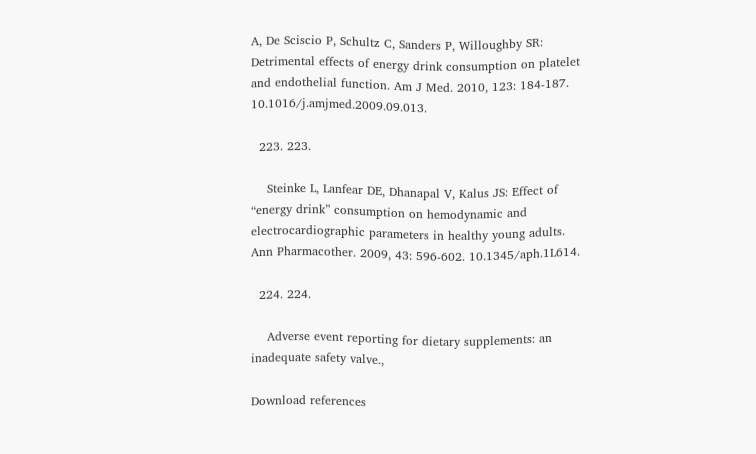A, De Sciscio P, Schultz C, Sanders P, Willoughby SR: Detrimental effects of energy drink consumption on platelet and endothelial function. Am J Med. 2010, 123: 184-187. 10.1016/j.amjmed.2009.09.013.

  223. 223.

    Steinke L, Lanfear DE, Dhanapal V, Kalus JS: Effect of “energy drink” consumption on hemodynamic and electrocardiographic parameters in healthy young adults. Ann Pharmacother. 2009, 43: 596-602. 10.1345/aph.1L614.

  224. 224.

    Adverse event reporting for dietary supplements: an inadequate safety valve.,

Download references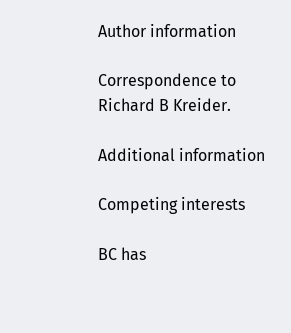Author information

Correspondence to Richard B Kreider.

Additional information

Competing interests

BC has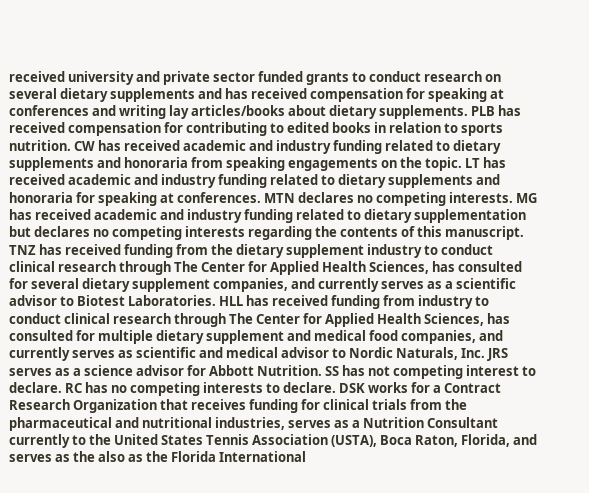received university and private sector funded grants to conduct research on several dietary supplements and has received compensation for speaking at conferences and writing lay articles/books about dietary supplements. PLB has received compensation for contributing to edited books in relation to sports nutrition. CW has received academic and industry funding related to dietary supplements and honoraria from speaking engagements on the topic. LT has received academic and industry funding related to dietary supplements and honoraria for speaking at conferences. MTN declares no competing interests. MG has received academic and industry funding related to dietary supplementation but declares no competing interests regarding the contents of this manuscript. TNZ has received funding from the dietary supplement industry to conduct clinical research through The Center for Applied Health Sciences, has consulted for several dietary supplement companies, and currently serves as a scientific advisor to Biotest Laboratories. HLL has received funding from industry to conduct clinical research through The Center for Applied Health Sciences, has consulted for multiple dietary supplement and medical food companies, and currently serves as scientific and medical advisor to Nordic Naturals, Inc. JRS serves as a science advisor for Abbott Nutrition. SS has not competing interest to declare. RC has no competing interests to declare. DSK works for a Contract Research Organization that receives funding for clinical trials from the pharmaceutical and nutritional industries, serves as a Nutrition Consultant currently to the United States Tennis Association (USTA), Boca Raton, Florida, and serves as the also as the Florida International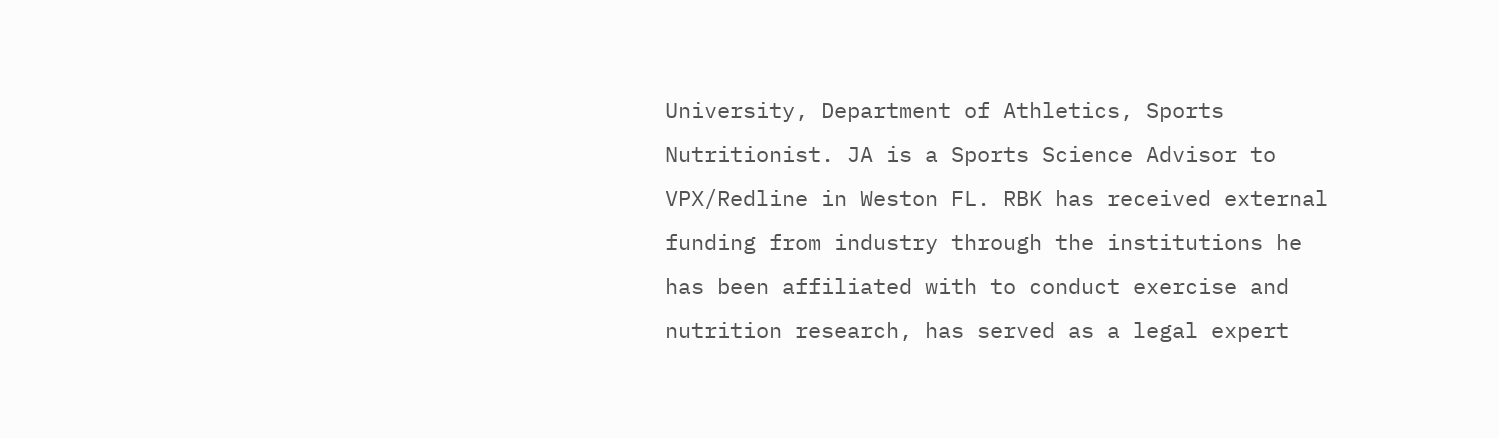University, Department of Athletics, Sports Nutritionist. JA is a Sports Science Advisor to VPX/Redline in Weston FL. RBK has received external funding from industry through the institutions he has been affiliated with to conduct exercise and nutrition research, has served as a legal expert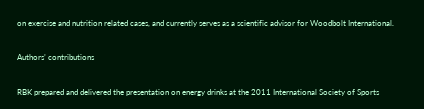on exercise and nutrition related cases, and currently serves as a scientific advisor for Woodbolt International.

Authors’ contributions

RBK prepared and delivered the presentation on energy drinks at the 2011 International Society of Sports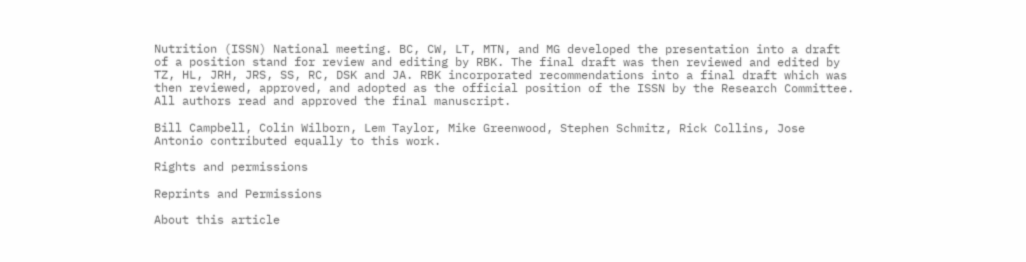Nutrition (ISSN) National meeting. BC, CW, LT, MTN, and MG developed the presentation into a draft of a position stand for review and editing by RBK. The final draft was then reviewed and edited by TZ, HL, JRH, JRS, SS, RC, DSK and JA. RBK incorporated recommendations into a final draft which was then reviewed, approved, and adopted as the official position of the ISSN by the Research Committee. All authors read and approved the final manuscript.

Bill Campbell, Colin Wilborn, Lem Taylor, Mike Greenwood, Stephen Schmitz, Rick Collins, Jose Antonio contributed equally to this work.

Rights and permissions

Reprints and Permissions

About this article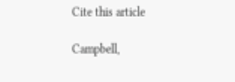Cite this article

Campbell,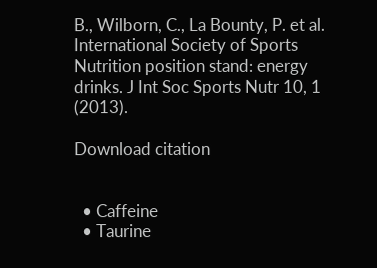B., Wilborn, C., La Bounty, P. et al. International Society of Sports Nutrition position stand: energy drinks. J Int Soc Sports Nutr 10, 1 (2013).

Download citation


  • Caffeine
  • Taurine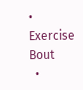• Exercise Bout
  •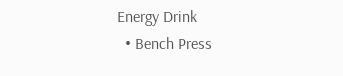Energy Drink
  • Bench Press